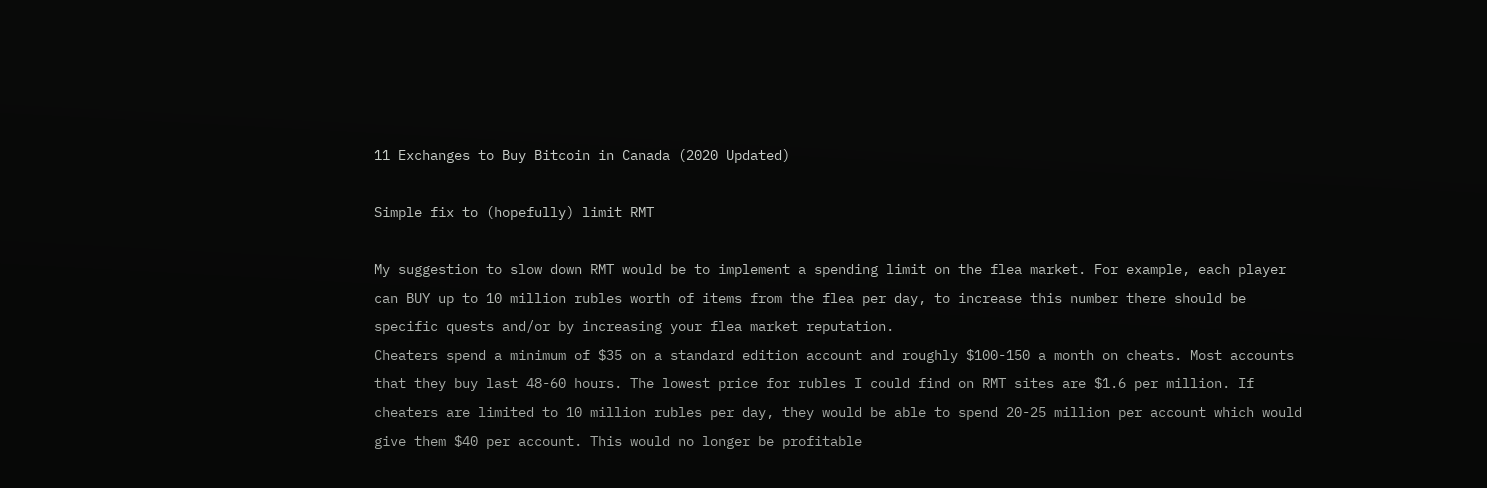11 Exchanges to Buy Bitcoin in Canada (2020 Updated)

Simple fix to (hopefully) limit RMT

My suggestion to slow down RMT would be to implement a spending limit on the flea market. For example, each player can BUY up to 10 million rubles worth of items from the flea per day, to increase this number there should be specific quests and/or by increasing your flea market reputation.
Cheaters spend a minimum of $35 on a standard edition account and roughly $100-150 a month on cheats. Most accounts that they buy last 48-60 hours. The lowest price for rubles I could find on RMT sites are $1.6 per million. If cheaters are limited to 10 million rubles per day, they would be able to spend 20-25 million per account which would give them $40 per account. This would no longer be profitable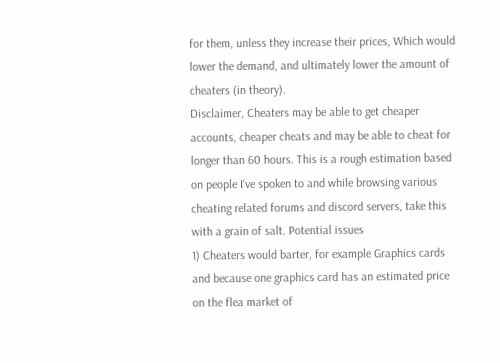for them, unless they increase their prices, Which would lower the demand, and ultimately lower the amount of cheaters (in theory).
Disclaimer, Cheaters may be able to get cheaper accounts, cheaper cheats and may be able to cheat for longer than 60 hours. This is a rough estimation based on people I've spoken to and while browsing various cheating related forums and discord servers, take this with a grain of salt. Potential issues
1) Cheaters would barter, for example Graphics cards and because one graphics card has an estimated price on the flea market of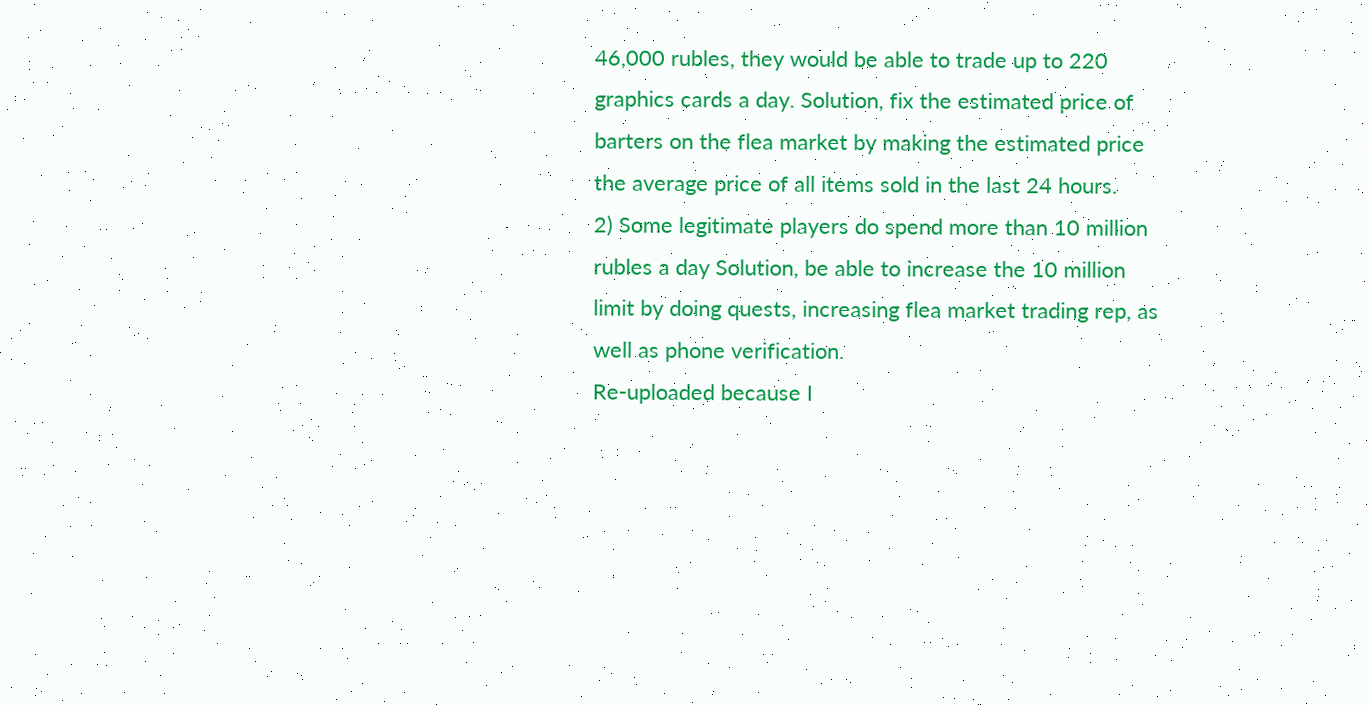46,000 rubles, they would be able to trade up to 220 graphics cards a day. Solution, fix the estimated price of barters on the flea market by making the estimated price the average price of all items sold in the last 24 hours.
2) Some legitimate players do spend more than 10 million rubles a day Solution, be able to increase the 10 million limit by doing quests, increasing flea market trading rep, as well as phone verification.
Re-uploaded because I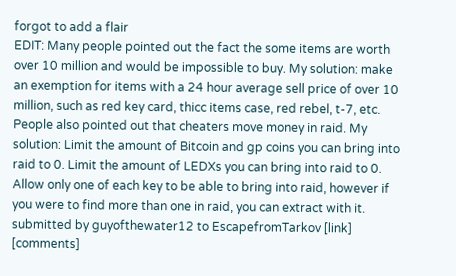forgot to add a flair
EDIT: Many people pointed out the fact the some items are worth over 10 million and would be impossible to buy. My solution: make an exemption for items with a 24 hour average sell price of over 10 million, such as red key card, thicc items case, red rebel, t-7, etc.
People also pointed out that cheaters move money in raid. My solution: Limit the amount of Bitcoin and gp coins you can bring into raid to 0. Limit the amount of LEDXs you can bring into raid to 0. Allow only one of each key to be able to bring into raid, however if you were to find more than one in raid, you can extract with it.
submitted by guyofthewater12 to EscapefromTarkov [link] [comments]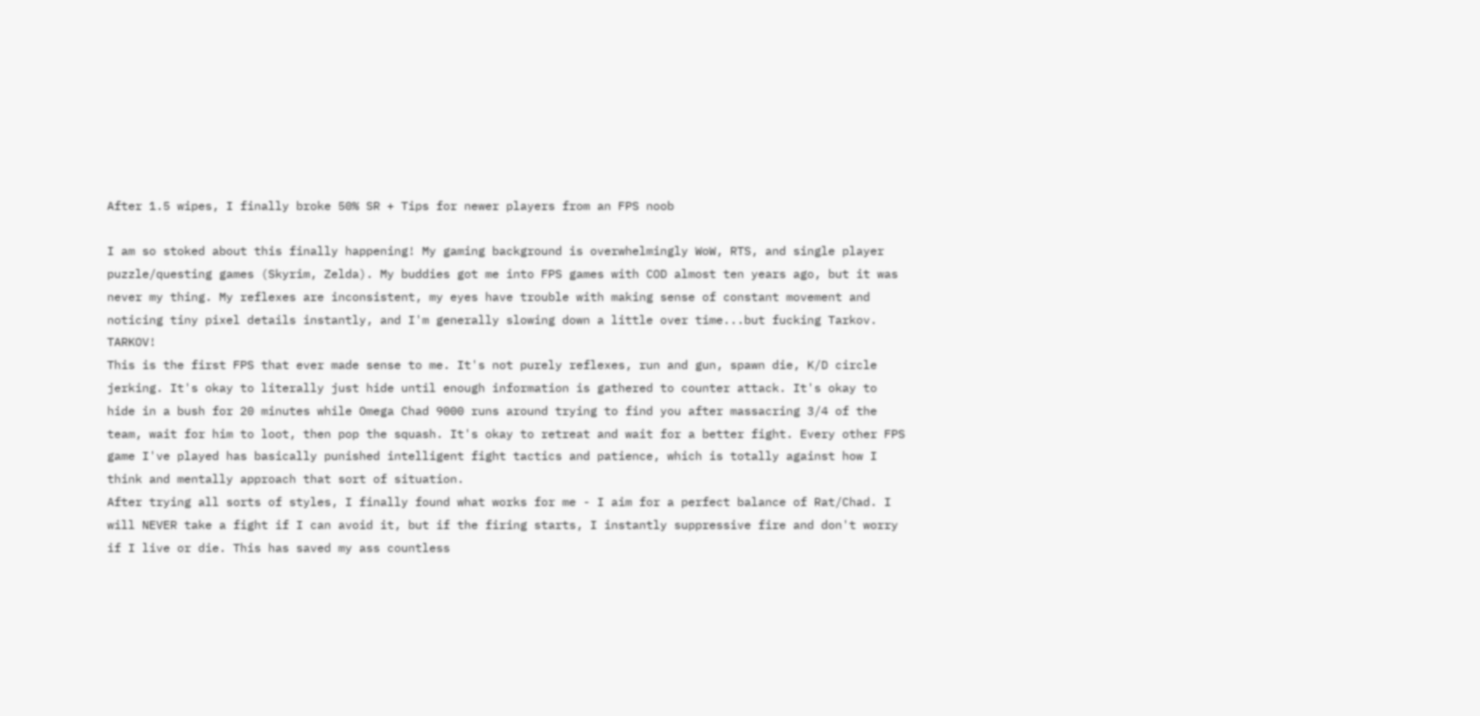After 1.5 wipes, I finally broke 50% SR + Tips for newer players from an FPS noob

I am so stoked about this finally happening! My gaming background is overwhelmingly WoW, RTS, and single player puzzle/questing games (Skyrim, Zelda). My buddies got me into FPS games with COD almost ten years ago, but it was never my thing. My reflexes are inconsistent, my eyes have trouble with making sense of constant movement and noticing tiny pixel details instantly, and I'm generally slowing down a little over time...but fucking Tarkov. TARKOV!
This is the first FPS that ever made sense to me. It's not purely reflexes, run and gun, spawn die, K/D circle jerking. It's okay to literally just hide until enough information is gathered to counter attack. It's okay to hide in a bush for 20 minutes while Omega Chad 9000 runs around trying to find you after massacring 3/4 of the team, wait for him to loot, then pop the squash. It's okay to retreat and wait for a better fight. Every other FPS game I've played has basically punished intelligent fight tactics and patience, which is totally against how I think and mentally approach that sort of situation.
After trying all sorts of styles, I finally found what works for me - I aim for a perfect balance of Rat/Chad. I will NEVER take a fight if I can avoid it, but if the firing starts, I instantly suppressive fire and don't worry if I live or die. This has saved my ass countless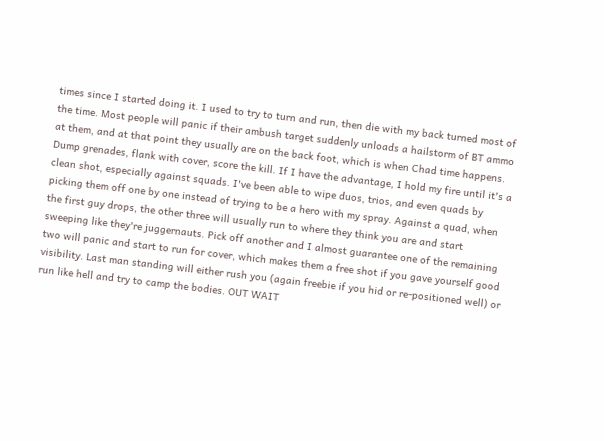times since I started doing it. I used to try to turn and run, then die with my back turned most of the time. Most people will panic if their ambush target suddenly unloads a hailstorm of BT ammo at them, and at that point they usually are on the back foot, which is when Chad time happens. Dump grenades, flank with cover, score the kill. If I have the advantage, I hold my fire until it's a clean shot, especially against squads. I've been able to wipe duos, trios, and even quads by picking them off one by one instead of trying to be a hero with my spray. Against a quad, when the first guy drops, the other three will usually run to where they think you are and start sweeping like they're juggernauts. Pick off another and I almost guarantee one of the remaining two will panic and start to run for cover, which makes them a free shot if you gave yourself good visibility. Last man standing will either rush you (again freebie if you hid or re-positioned well) or run like hell and try to camp the bodies. OUT WAIT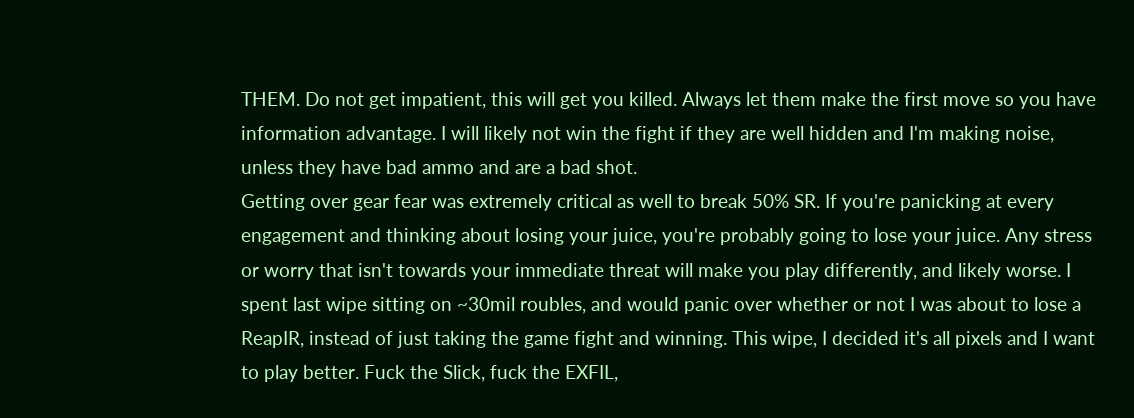THEM. Do not get impatient, this will get you killed. Always let them make the first move so you have information advantage. I will likely not win the fight if they are well hidden and I'm making noise, unless they have bad ammo and are a bad shot.
Getting over gear fear was extremely critical as well to break 50% SR. If you're panicking at every engagement and thinking about losing your juice, you're probably going to lose your juice. Any stress or worry that isn't towards your immediate threat will make you play differently, and likely worse. I spent last wipe sitting on ~30mil roubles, and would panic over whether or not I was about to lose a ReapIR, instead of just taking the game fight and winning. This wipe, I decided it's all pixels and I want to play better. Fuck the Slick, fuck the EXFIL,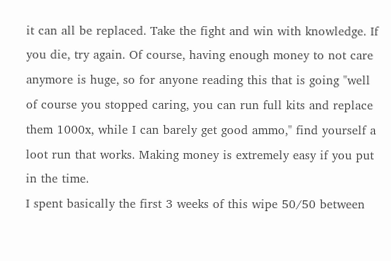it can all be replaced. Take the fight and win with knowledge. If you die, try again. Of course, having enough money to not care anymore is huge, so for anyone reading this that is going "well of course you stopped caring, you can run full kits and replace them 1000x, while I can barely get good ammo," find yourself a loot run that works. Making money is extremely easy if you put in the time.
I spent basically the first 3 weeks of this wipe 50/50 between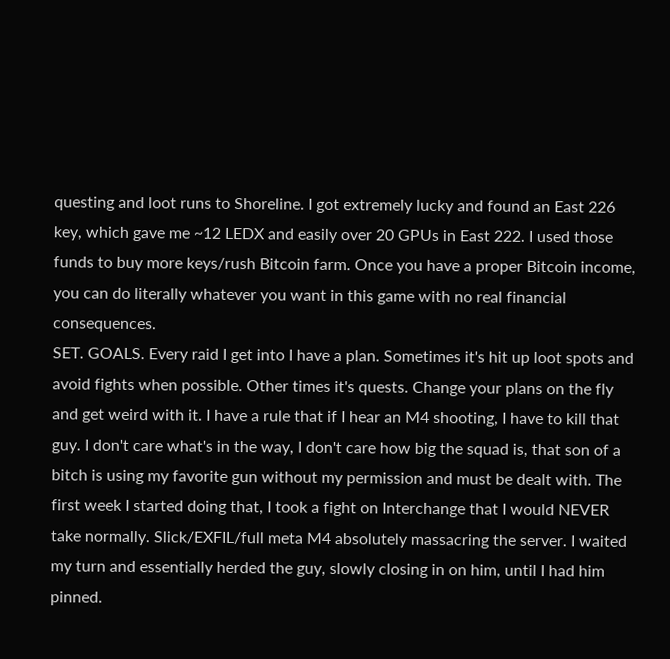questing and loot runs to Shoreline. I got extremely lucky and found an East 226 key, which gave me ~12 LEDX and easily over 20 GPUs in East 222. I used those funds to buy more keys/rush Bitcoin farm. Once you have a proper Bitcoin income, you can do literally whatever you want in this game with no real financial consequences.
SET. GOALS. Every raid I get into I have a plan. Sometimes it's hit up loot spots and avoid fights when possible. Other times it's quests. Change your plans on the fly and get weird with it. I have a rule that if I hear an M4 shooting, I have to kill that guy. I don't care what's in the way, I don't care how big the squad is, that son of a bitch is using my favorite gun without my permission and must be dealt with. The first week I started doing that, I took a fight on Interchange that I would NEVER take normally. Slick/EXFIL/full meta M4 absolutely massacring the server. I waited my turn and essentially herded the guy, slowly closing in on him, until I had him pinned.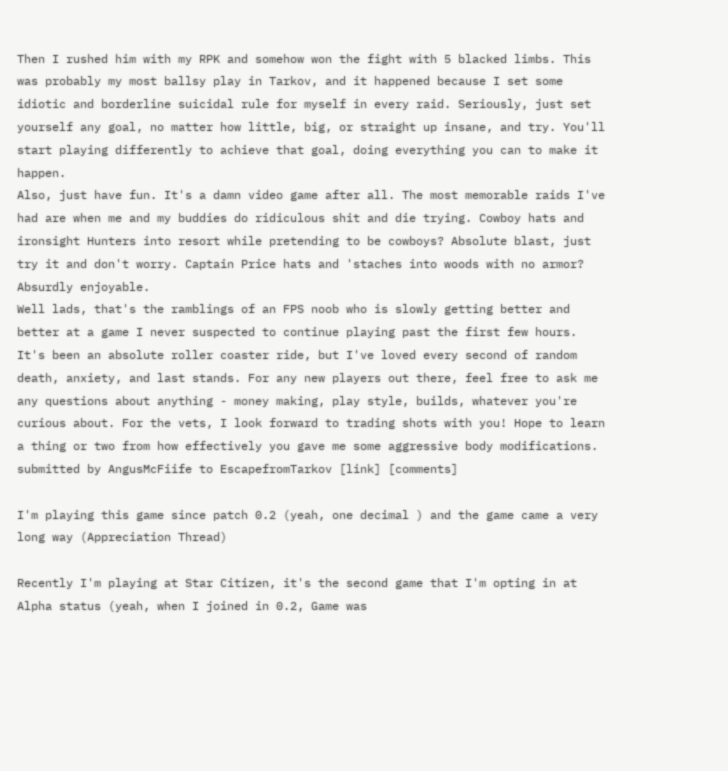Then I rushed him with my RPK and somehow won the fight with 5 blacked limbs. This was probably my most ballsy play in Tarkov, and it happened because I set some idiotic and borderline suicidal rule for myself in every raid. Seriously, just set yourself any goal, no matter how little, big, or straight up insane, and try. You'll start playing differently to achieve that goal, doing everything you can to make it happen.
Also, just have fun. It's a damn video game after all. The most memorable raids I've had are when me and my buddies do ridiculous shit and die trying. Cowboy hats and ironsight Hunters into resort while pretending to be cowboys? Absolute blast, just try it and don't worry. Captain Price hats and 'staches into woods with no armor? Absurdly enjoyable.
Well lads, that's the ramblings of an FPS noob who is slowly getting better and better at a game I never suspected to continue playing past the first few hours. It's been an absolute roller coaster ride, but I've loved every second of random death, anxiety, and last stands. For any new players out there, feel free to ask me any questions about anything - money making, play style, builds, whatever you're curious about. For the vets, I look forward to trading shots with you! Hope to learn a thing or two from how effectively you gave me some aggressive body modifications.
submitted by AngusMcFiife to EscapefromTarkov [link] [comments]

I'm playing this game since patch 0.2 (yeah, one decimal ) and the game came a very long way (Appreciation Thread)

Recently I'm playing at Star Citizen, it's the second game that I'm opting in at Alpha status (yeah, when I joined in 0.2, Game was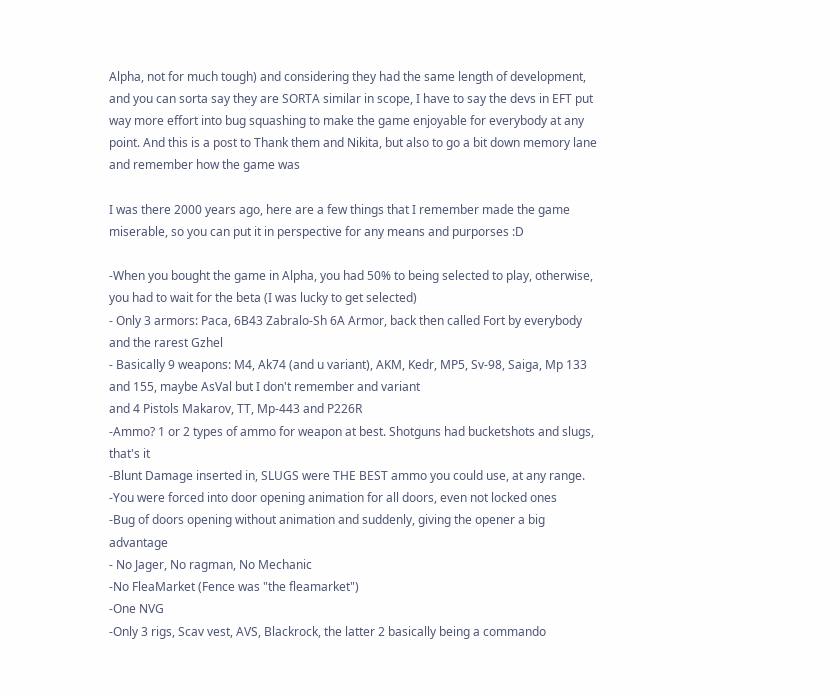Alpha, not for much tough) and considering they had the same length of development, and you can sorta say they are SORTA similar in scope, I have to say the devs in EFT put way more effort into bug squashing to make the game enjoyable for everybody at any point. And this is a post to Thank them and Nikita, but also to go a bit down memory lane and remember how the game was

I was there 2000 years ago, here are a few things that I remember made the game miserable, so you can put it in perspective for any means and purporses :D

-When you bought the game in Alpha, you had 50% to being selected to play, otherwise, you had to wait for the beta (I was lucky to get selected)
- Only 3 armors: Paca, 6B43 Zabralo-Sh 6A Armor, back then called Fort by everybody and the rarest Gzhel
- Basically 9 weapons: M4, Ak74 (and u variant), AKM, Kedr, MP5, Sv-98, Saiga, Mp 133 and 155, maybe AsVal but I don't remember and variant
and 4 Pistols Makarov, TT, Mp-443 and P226R
-Ammo? 1 or 2 types of ammo for weapon at best. Shotguns had bucketshots and slugs, that's it
-Blunt Damage inserted in, SLUGS were THE BEST ammo you could use, at any range.
-You were forced into door opening animation for all doors, even not locked ones
-Bug of doors opening without animation and suddenly, giving the opener a big advantage
- No Jager, No ragman, No Mechanic
-No FleaMarket (Fence was "the fleamarket")
-One NVG
-Only 3 rigs, Scav vest, AVS, Blackrock, the latter 2 basically being a commando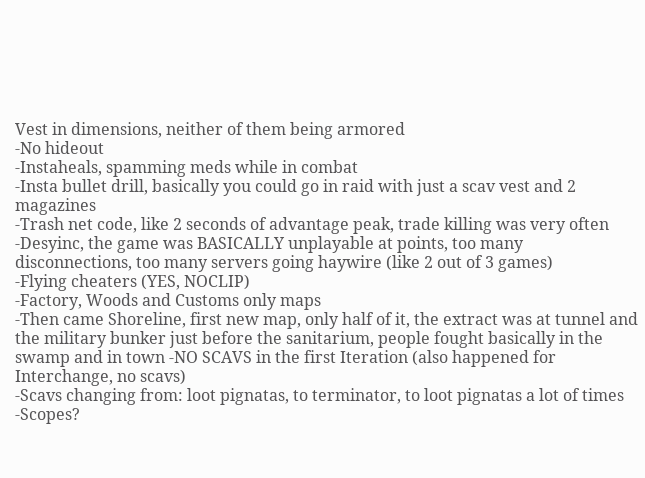Vest in dimensions, neither of them being armored
-No hideout
-Instaheals, spamming meds while in combat
-Insta bullet drill, basically you could go in raid with just a scav vest and 2 magazines
-Trash net code, like 2 seconds of advantage peak, trade killing was very often
-Desyinc, the game was BASICALLY unplayable at points, too many disconnections, too many servers going haywire (like 2 out of 3 games)
-Flying cheaters (YES, NOCLIP)
-Factory, Woods and Customs only maps
-Then came Shoreline, first new map, only half of it, the extract was at tunnel and the military bunker just before the sanitarium, people fought basically in the swamp and in town -NO SCAVS in the first Iteration (also happened for Interchange, no scavs)
-Scavs changing from: loot pignatas, to terminator, to loot pignatas a lot of times
-Scopes?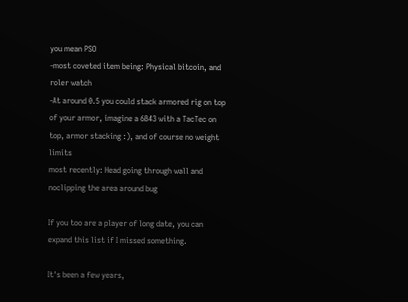you mean PSO
-most coveted item being: Physical bitcoin, and roler watch
-At around 0.5 you could stack armored rig on top of your armor, imagine a 6B43 with a TacTec on top, armor stacking :), and of course no weight limits
most recently: Head going through wall and noclipping the area around bug

If you too are a player of long date, you can expand this list if I missed something.

It's been a few years,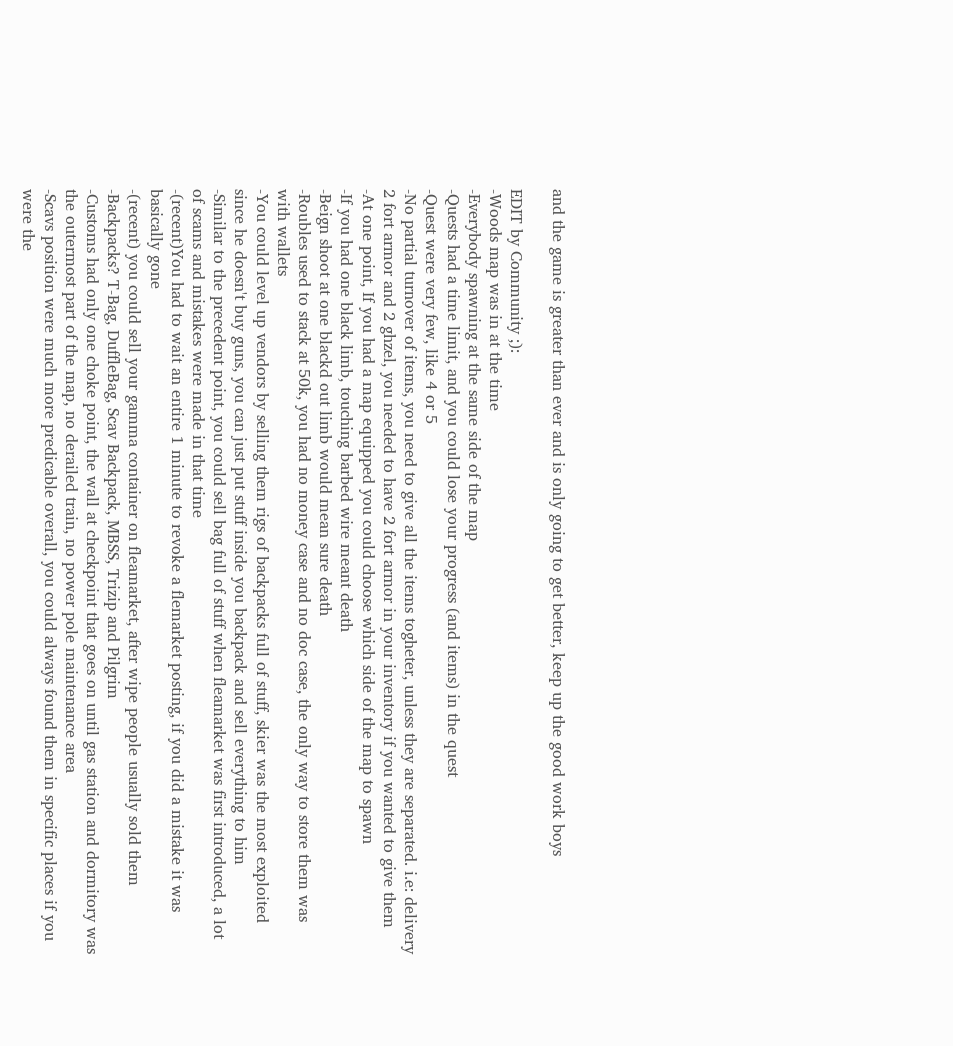and the game is greater than ever and is only going to get better, keep up the good work boys

EDIT by Community ;):
-Woods map was in at the time
-Everybody spawning at the same side of the map
-Quests had a time limit, and you could lose your progress (and items) in the quest
-Quest were very few, like 4 or 5
-No partial turnover of items, you need to give all the items togheter, unless they are separated. i.e: delivery 2 fort armor and 2 ghzel, you needed to have 2 fort armor in your inventory if you wanted to give them
-At one point, If you had a map equipped you could choose which side of the map to spawn
-If you had one black limb, touching barbed wire meant death
-Beign shoot at one blackd out limb would mean sure death
-Roubles used to stack at 50k, you had no money case and no doc case, the only way to store them was with wallets
-You could level up vendors by selling them rigs of backpacks full of stuff, skier was the most exploited since he doesn't buy guns, you can just put stuff inside you backpack and sell everything to him
-Similar to the precedent point, you could sell bag full of stuff when fleamarket was first introduced, a lot of scams and mistakes were made in that time
-(recent)You had to wait an entire 1 minute to revoke a flemarket posting, if you did a mistake it was basically gone
-(recent) you could sell your gamma container on fleamarket, after wipe people usually sold them
-Backpacks? T-Bag, DuffleBag, Scav Backpack, MBSS, Trizip and Pilgrim
-Customs had only one choke point, the wall at checkpoint that goes on until gas station and dormitory was the outermost part of the map, no derailed train, no power pole maintenance area
-Scavs position were much more predicable overall, you could always found them in specific places if you were the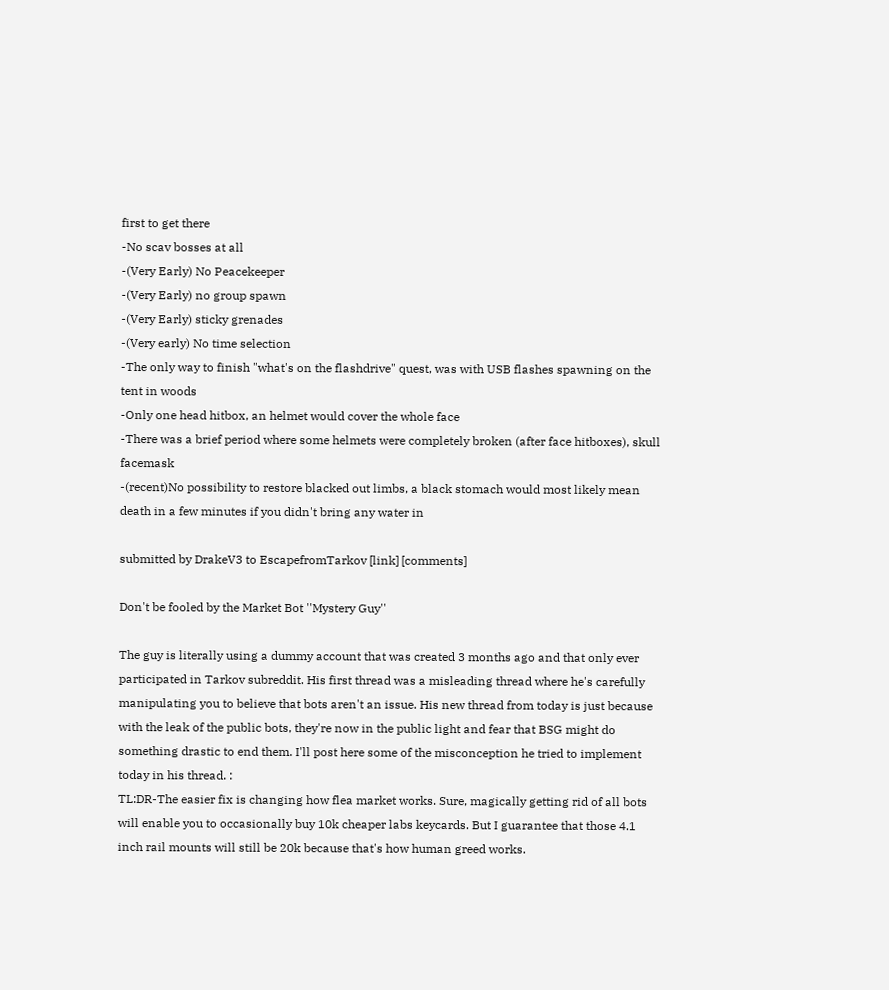first to get there
-No scav bosses at all
-(Very Early) No Peacekeeper
-(Very Early) no group spawn
-(Very Early) sticky grenades
-(Very early) No time selection
-The only way to finish "what's on the flashdrive" quest, was with USB flashes spawning on the tent in woods
-Only one head hitbox, an helmet would cover the whole face
-There was a brief period where some helmets were completely broken (after face hitboxes), skull facemask
-(recent)No possibility to restore blacked out limbs, a black stomach would most likely mean death in a few minutes if you didn't bring any water in

submitted by DrakeV3 to EscapefromTarkov [link] [comments]

Don't be fooled by the Market Bot ''Mystery Guy''

The guy is literally using a dummy account that was created 3 months ago and that only ever participated in Tarkov subreddit. His first thread was a misleading thread where he's carefully manipulating you to believe that bots aren't an issue. His new thread from today is just because with the leak of the public bots, they're now in the public light and fear that BSG might do something drastic to end them. I'll post here some of the misconception he tried to implement today in his thread. :
TL:DR-The easier fix is changing how flea market works. Sure, magically getting rid of all bots will enable you to occasionally buy 10k cheaper labs keycards. But I guarantee that those 4.1 inch rail mounts will still be 20k because that's how human greed works.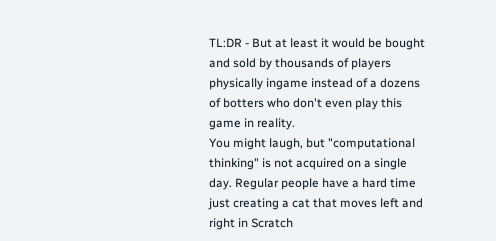TL:DR - But at least it would be bought and sold by thousands of players physically ingame instead of a dozens of botters who don't even play this game in reality.
You might laugh, but "computational thinking" is not acquired on a single day. Regular people have a hard time just creating a cat that moves left and right in Scratch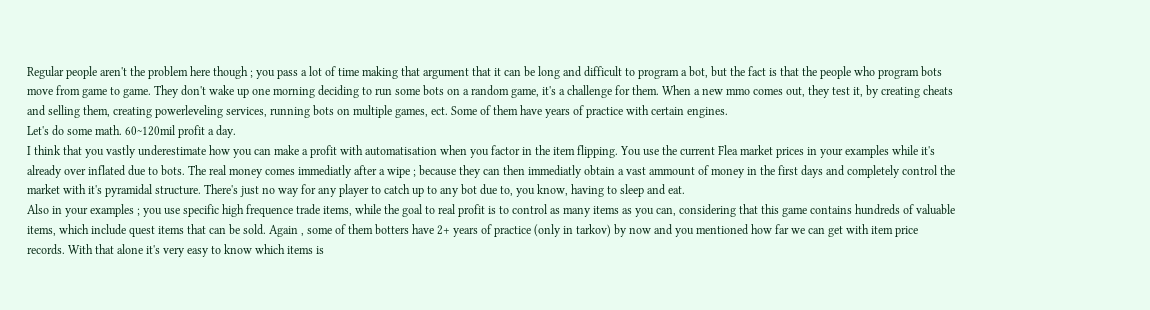Regular people aren't the problem here though ; you pass a lot of time making that argument that it can be long and difficult to program a bot, but the fact is that the people who program bots move from game to game. They don't wake up one morning deciding to run some bots on a random game, it's a challenge for them. When a new mmo comes out, they test it, by creating cheats and selling them, creating powerleveling services, running bots on multiple games, ect. Some of them have years of practice with certain engines.
Let's do some math. 60~120mil profit a day.
I think that you vastly underestimate how you can make a profit with automatisation when you factor in the item flipping. You use the current Flea market prices in your examples while it's already over inflated due to bots. The real money comes immediatly after a wipe ; because they can then immediatly obtain a vast ammount of money in the first days and completely control the market with it's pyramidal structure. There's just no way for any player to catch up to any bot due to, you know, having to sleep and eat.
Also in your examples ; you use specific high frequence trade items, while the goal to real profit is to control as many items as you can, considering that this game contains hundreds of valuable items, which include quest items that can be sold. Again , some of them botters have 2+ years of practice (only in tarkov) by now and you mentioned how far we can get with item price records. With that alone it's very easy to know which items is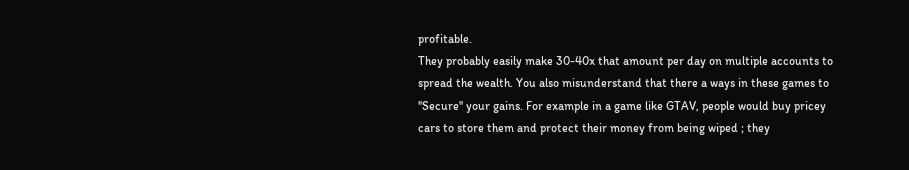profitable.
They probably easily make 30-40x that amount per day on multiple accounts to spread the wealth. You also misunderstand that there a ways in these games to ''Secure'' your gains. For example in a game like GTAV, people would buy pricey cars to store them and protect their money from being wiped ; they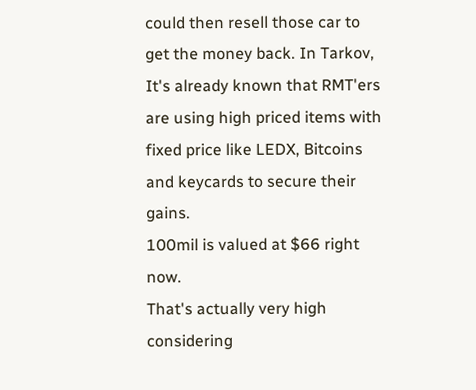could then resell those car to get the money back. In Tarkov, It's already known that RMT'ers are using high priced items with fixed price like LEDX, Bitcoins and keycards to secure their gains.
100mil is valued at $66 right now.
That's actually very high considering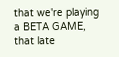that we're playing a BETA GAME, that late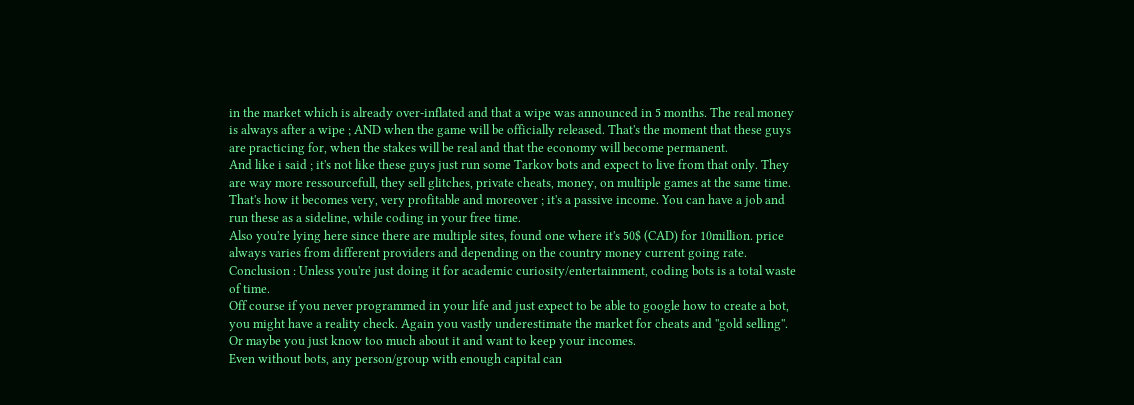in the market which is already over-inflated and that a wipe was announced in 5 months. The real money is always after a wipe ; AND when the game will be officially released. That's the moment that these guys are practicing for, when the stakes will be real and that the economy will become permanent.
And like i said ; it's not like these guys just run some Tarkov bots and expect to live from that only. They are way more ressourcefull, they sell glitches, private cheats, money, on multiple games at the same time. That's how it becomes very, very profitable and moreover ; it's a passive income. You can have a job and run these as a sideline, while coding in your free time.
Also you're lying here since there are multiple sites, found one where it's 50$ (CAD) for 10million. price always varies from different providers and depending on the country money current going rate.
Conclusion : Unless you're just doing it for academic curiosity/entertainment, coding bots is a total waste of time.
Off course if you never programmed in your life and just expect to be able to google how to create a bot, you might have a reality check. Again you vastly underestimate the market for cheats and ''gold selling''. Or maybe you just know too much about it and want to keep your incomes.
Even without bots, any person/group with enough capital can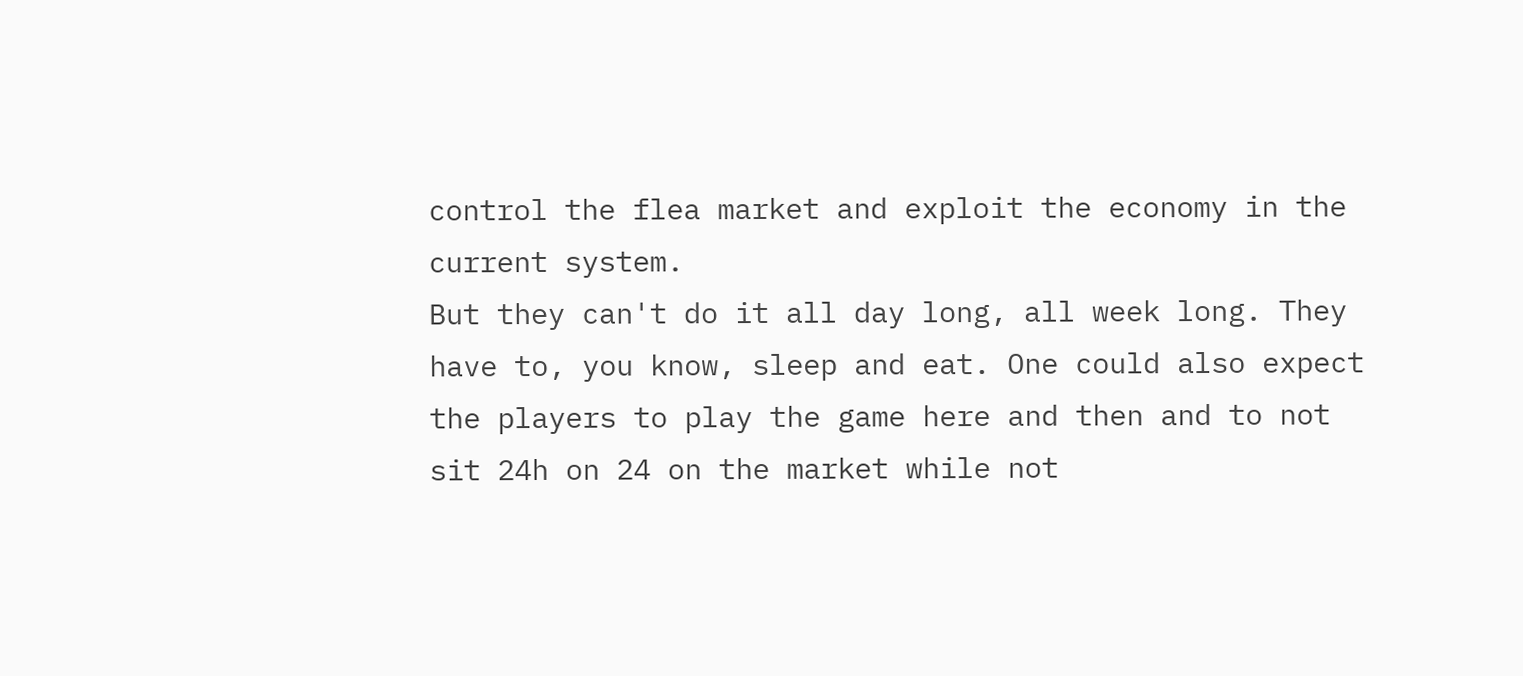control the flea market and exploit the economy in the current system.
But they can't do it all day long, all week long. They have to, you know, sleep and eat. One could also expect the players to play the game here and then and to not sit 24h on 24 on the market while not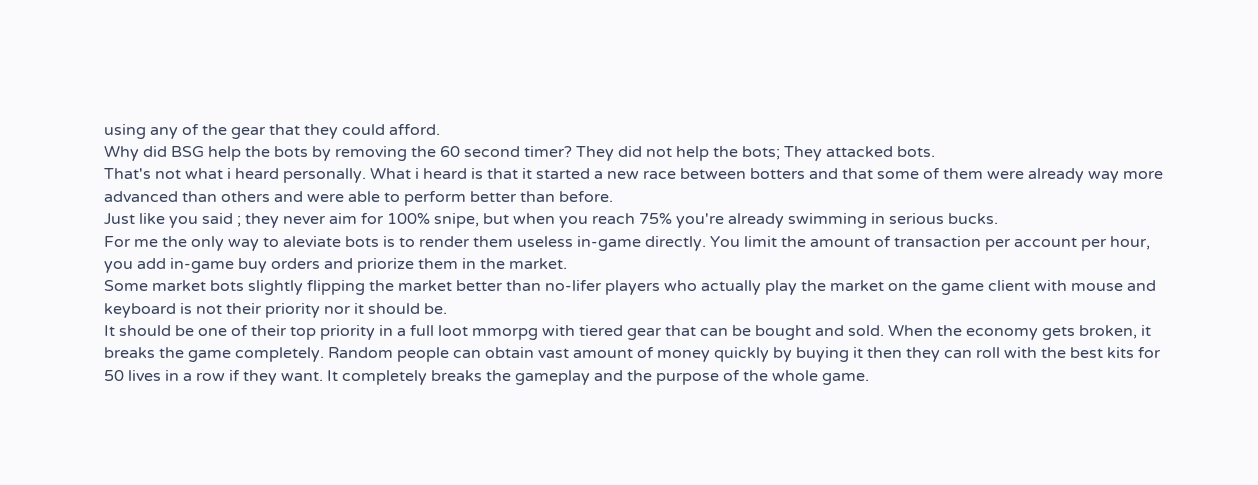using any of the gear that they could afford.
Why did BSG help the bots by removing the 60 second timer? They did not help the bots; They attacked bots.
That's not what i heard personally. What i heard is that it started a new race between botters and that some of them were already way more advanced than others and were able to perform better than before.
Just like you said ; they never aim for 100% snipe, but when you reach 75% you're already swimming in serious bucks.
For me the only way to aleviate bots is to render them useless in-game directly. You limit the amount of transaction per account per hour, you add in-game buy orders and priorize them in the market.
Some market bots slightly flipping the market better than no-lifer players who actually play the market on the game client with mouse and keyboard is not their priority nor it should be.
It should be one of their top priority in a full loot mmorpg with tiered gear that can be bought and sold. When the economy gets broken, it breaks the game completely. Random people can obtain vast amount of money quickly by buying it then they can roll with the best kits for 50 lives in a row if they want. It completely breaks the gameplay and the purpose of the whole game.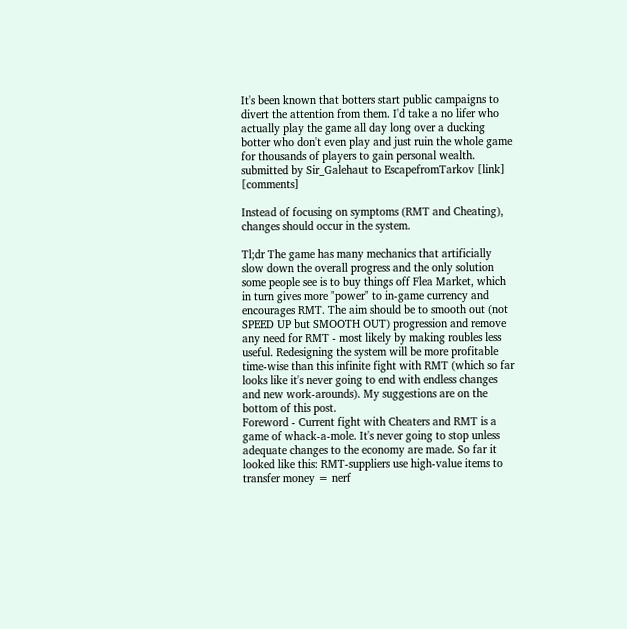It's been known that botters start public campaigns to divert the attention from them. I'd take a no lifer who actually play the game all day long over a ducking botter who don't even play and just ruin the whole game for thousands of players to gain personal wealth.
submitted by Sir_Galehaut to EscapefromTarkov [link] [comments]

Instead of focusing on symptoms (RMT and Cheating), changes should occur in the system.

Tl;dr The game has many mechanics that artificially slow down the overall progress and the only solution some people see is to buy things off Flea Market, which in turn gives more "power" to in-game currency and encourages RMT. The aim should be to smooth out (not SPEED UP but SMOOTH OUT) progression and remove any need for RMT - most likely by making roubles less useful. Redesigning the system will be more profitable time-wise than this infinite fight with RMT (which so far looks like it's never going to end with endless changes and new work-arounds). My suggestions are on the bottom of this post.
Foreword - Current fight with Cheaters and RMT is a game of whack-a-mole. It's never going to stop unless adequate changes to the economy are made. So far it looked like this: RMT-suppliers use high-value items to transfer money = nerf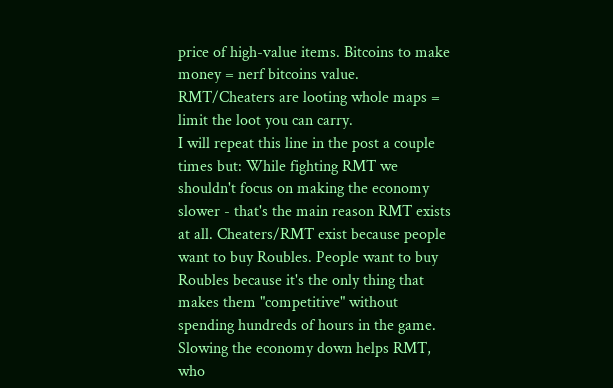price of high-value items. Bitcoins to make money = nerf bitcoins value. RMT/Cheaters are looting whole maps = limit the loot you can carry.
I will repeat this line in the post a couple times but: While fighting RMT we shouldn't focus on making the economy slower - that's the main reason RMT exists at all. Cheaters/RMT exist because people want to buy Roubles. People want to buy Roubles because it's the only thing that makes them "competitive" without spending hundreds of hours in the game. Slowing the economy down helps RMT, who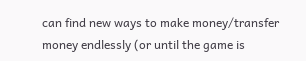can find new ways to make money/transfer money endlessly (or until the game is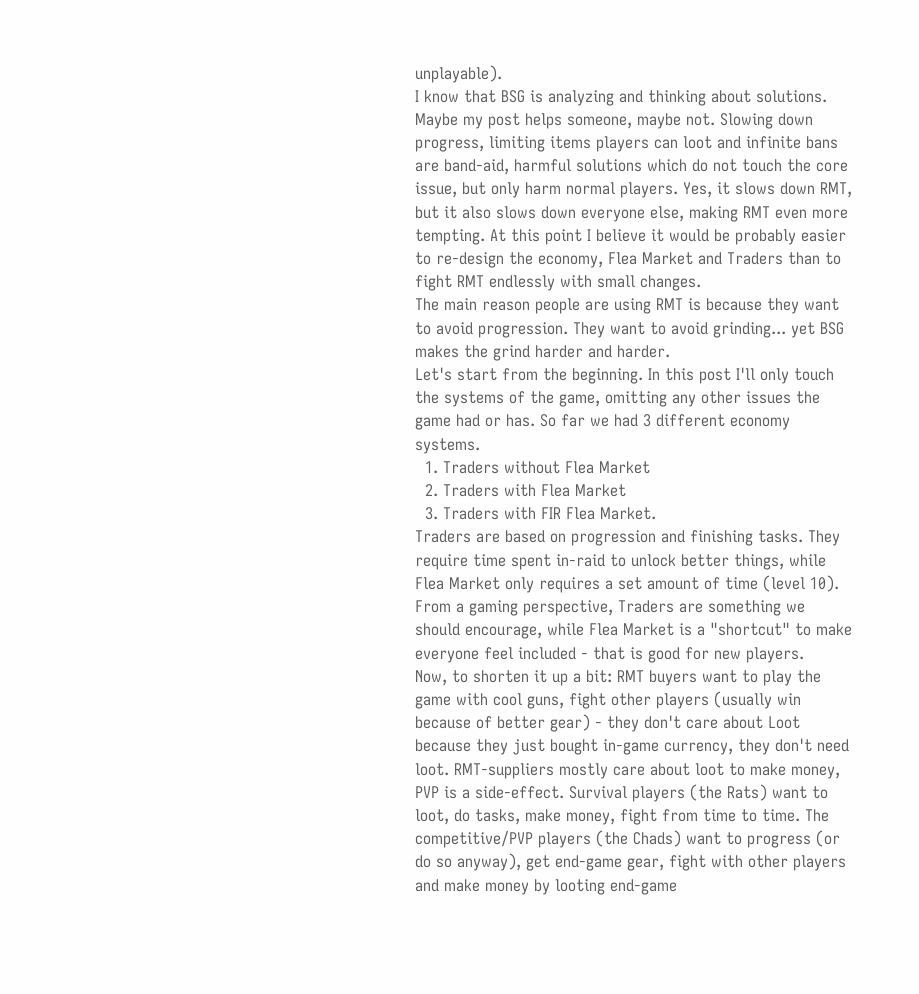unplayable).
I know that BSG is analyzing and thinking about solutions. Maybe my post helps someone, maybe not. Slowing down progress, limiting items players can loot and infinite bans are band-aid, harmful solutions which do not touch the core issue, but only harm normal players. Yes, it slows down RMT, but it also slows down everyone else, making RMT even more tempting. At this point I believe it would be probably easier to re-design the economy, Flea Market and Traders than to fight RMT endlessly with small changes.
The main reason people are using RMT is because they want to avoid progression. They want to avoid grinding... yet BSG makes the grind harder and harder.
Let's start from the beginning. In this post I'll only touch the systems of the game, omitting any other issues the game had or has. So far we had 3 different economy systems.
  1. Traders without Flea Market
  2. Traders with Flea Market
  3. Traders with FIR Flea Market.
Traders are based on progression and finishing tasks. They require time spent in-raid to unlock better things, while Flea Market only requires a set amount of time (level 10). From a gaming perspective, Traders are something we should encourage, while Flea Market is a "shortcut" to make everyone feel included - that is good for new players.
Now, to shorten it up a bit: RMT buyers want to play the game with cool guns, fight other players (usually win because of better gear) - they don't care about Loot because they just bought in-game currency, they don't need loot. RMT-suppliers mostly care about loot to make money, PVP is a side-effect. Survival players (the Rats) want to loot, do tasks, make money, fight from time to time. The competitive/PVP players (the Chads) want to progress (or do so anyway), get end-game gear, fight with other players and make money by looting end-game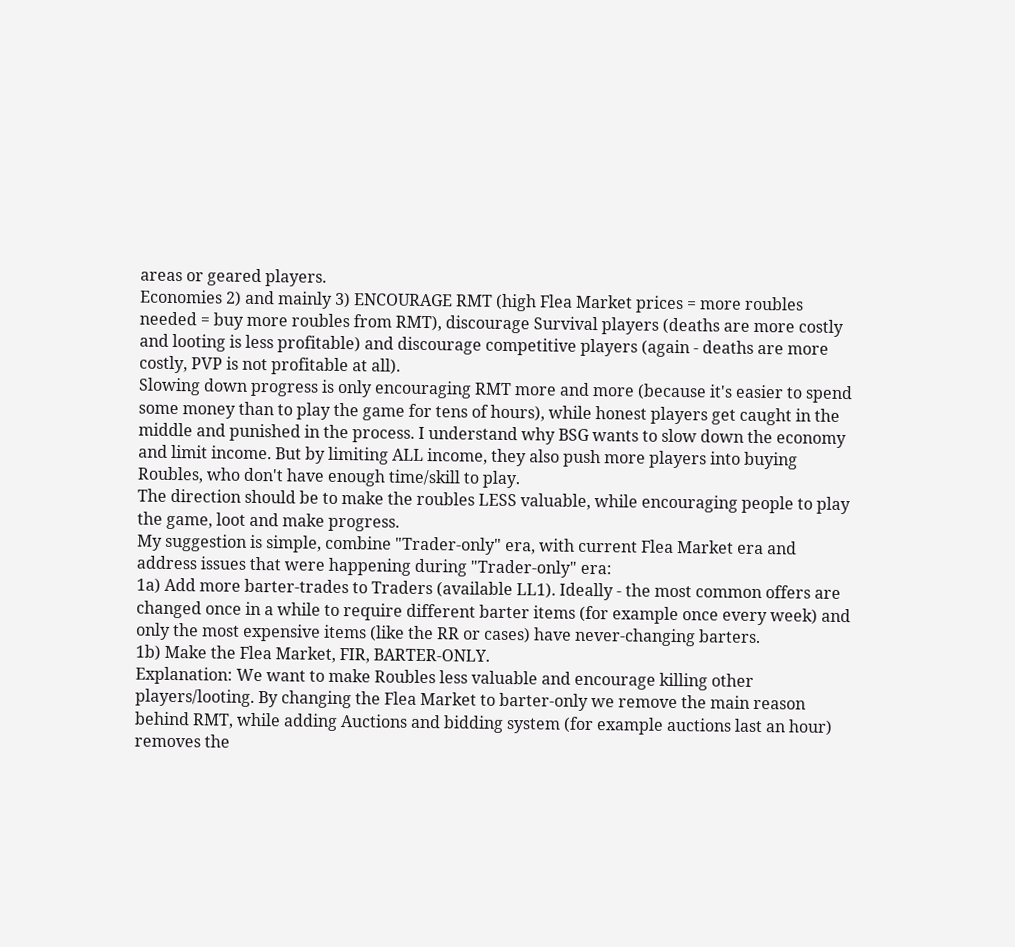areas or geared players.
Economies 2) and mainly 3) ENCOURAGE RMT (high Flea Market prices = more roubles needed = buy more roubles from RMT), discourage Survival players (deaths are more costly and looting is less profitable) and discourage competitive players (again - deaths are more costly, PVP is not profitable at all).
Slowing down progress is only encouraging RMT more and more (because it's easier to spend some money than to play the game for tens of hours), while honest players get caught in the middle and punished in the process. I understand why BSG wants to slow down the economy and limit income. But by limiting ALL income, they also push more players into buying Roubles, who don't have enough time/skill to play.
The direction should be to make the roubles LESS valuable, while encouraging people to play the game, loot and make progress.
My suggestion is simple, combine "Trader-only" era, with current Flea Market era and address issues that were happening during "Trader-only" era:
1a) Add more barter-trades to Traders (available LL1). Ideally - the most common offers are changed once in a while to require different barter items (for example once every week) and only the most expensive items (like the RR or cases) have never-changing barters.
1b) Make the Flea Market, FIR, BARTER-ONLY.
Explanation: We want to make Roubles less valuable and encourage killing other players/looting. By changing the Flea Market to barter-only we remove the main reason behind RMT, while adding Auctions and bidding system (for example auctions last an hour) removes the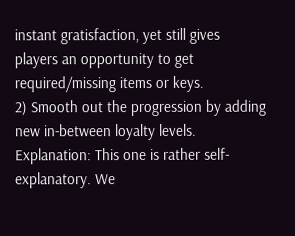instant gratisfaction, yet still gives players an opportunity to get required/missing items or keys.
2) Smooth out the progression by adding new in-between loyalty levels.
Explanation: This one is rather self-explanatory. We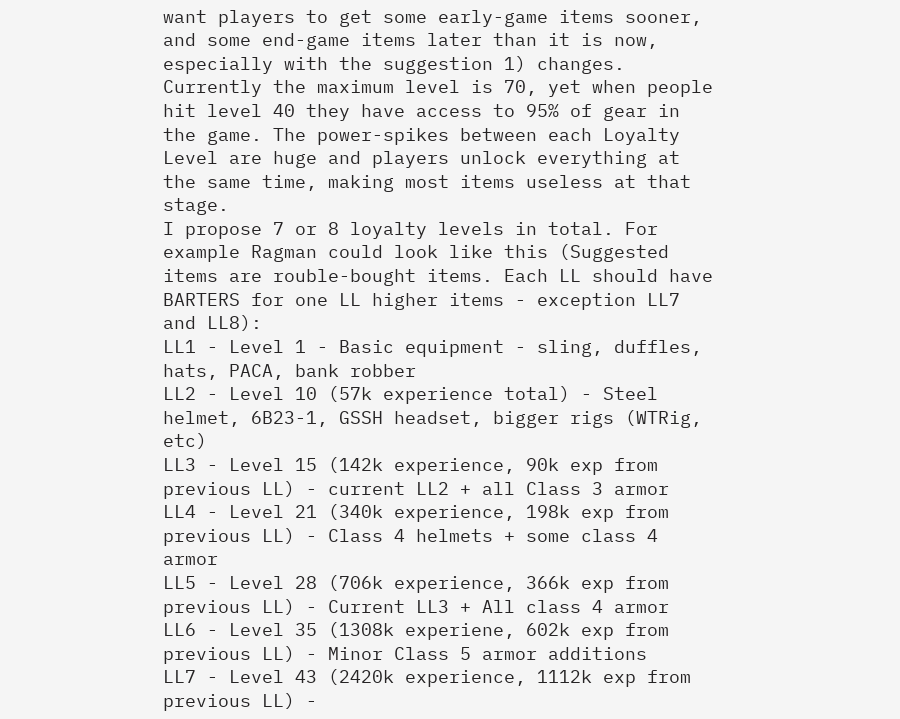want players to get some early-game items sooner, and some end-game items later than it is now, especially with the suggestion 1) changes. Currently the maximum level is 70, yet when people hit level 40 they have access to 95% of gear in the game. The power-spikes between each Loyalty Level are huge and players unlock everything at the same time, making most items useless at that stage.
I propose 7 or 8 loyalty levels in total. For example Ragman could look like this (Suggested items are rouble-bought items. Each LL should have BARTERS for one LL higher items - exception LL7 and LL8):
LL1 - Level 1 - Basic equipment - sling, duffles, hats, PACA, bank robber
LL2 - Level 10 (57k experience total) - Steel helmet, 6B23-1, GSSH headset, bigger rigs (WTRig, etc)
LL3 - Level 15 (142k experience, 90k exp from previous LL) - current LL2 + all Class 3 armor
LL4 - Level 21 (340k experience, 198k exp from previous LL) - Class 4 helmets + some class 4 armor
LL5 - Level 28 (706k experience, 366k exp from previous LL) - Current LL3 + All class 4 armor
LL6 - Level 35 (1308k experiene, 602k exp from previous LL) - Minor Class 5 armor additions
LL7 - Level 43 (2420k experience, 1112k exp from previous LL) -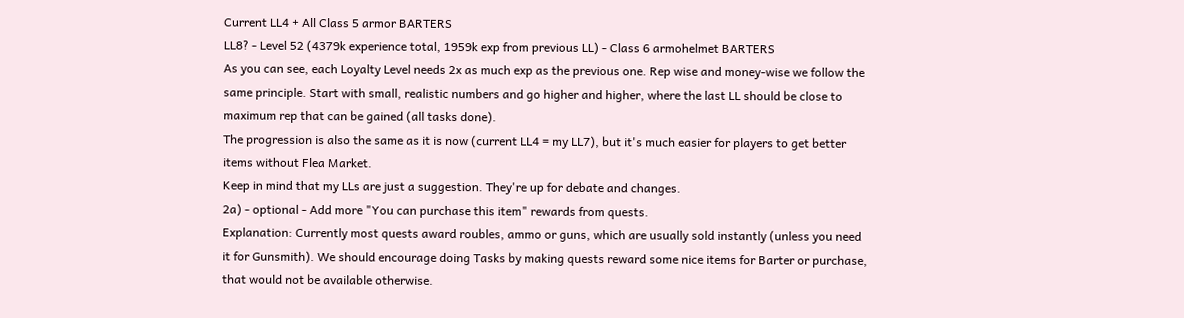Current LL4 + All Class 5 armor BARTERS
LL8? - Level 52 (4379k experience total, 1959k exp from previous LL) - Class 6 armohelmet BARTERS
As you can see, each Loyalty Level needs 2x as much exp as the previous one. Rep wise and money-wise we follow the same principle. Start with small, realistic numbers and go higher and higher, where the last LL should be close to maximum rep that can be gained (all tasks done).
The progression is also the same as it is now (current LL4 = my LL7), but it's much easier for players to get better items without Flea Market.
Keep in mind that my LLs are just a suggestion. They're up for debate and changes.
2a) - optional - Add more "You can purchase this item" rewards from quests.
Explanation: Currently most quests award roubles, ammo or guns, which are usually sold instantly (unless you need it for Gunsmith). We should encourage doing Tasks by making quests reward some nice items for Barter or purchase, that would not be available otherwise.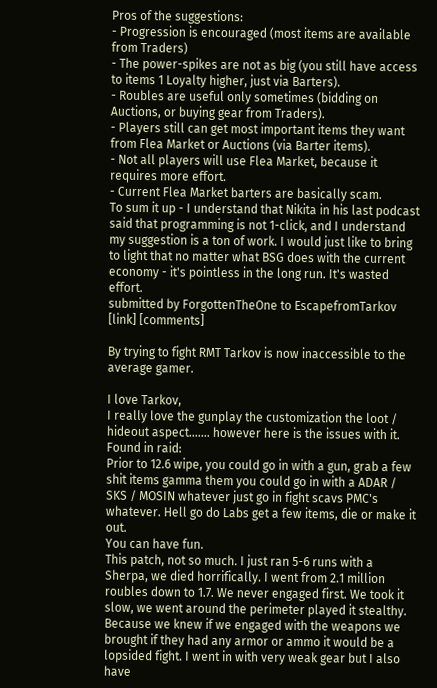Pros of the suggestions:
- Progression is encouraged (most items are available from Traders)
- The power-spikes are not as big (you still have access to items 1 Loyalty higher, just via Barters).
- Roubles are useful only sometimes (bidding on Auctions, or buying gear from Traders).
- Players still can get most important items they want from Flea Market or Auctions (via Barter items).
- Not all players will use Flea Market, because it requires more effort.
- Current Flea Market barters are basically scam.
To sum it up - I understand that Nikita in his last podcast said that programming is not 1-click, and I understand my suggestion is a ton of work. I would just like to bring to light that no matter what BSG does with the current economy - it's pointless in the long run. It's wasted effort.
submitted by ForgottenTheOne to EscapefromTarkov [link] [comments]

By trying to fight RMT Tarkov is now inaccessible to the average gamer.

I love Tarkov,
I really love the gunplay the customization the loot / hideout aspect....... however here is the issues with it.
Found in raid:
Prior to 12.6 wipe, you could go in with a gun, grab a few shit items gamma them you could go in with a ADAR / SKS / MOSIN whatever just go in fight scavs PMC's whatever. Hell go do Labs get a few items, die or make it out.
You can have fun.
This patch, not so much. I just ran 5-6 runs with a Sherpa, we died horrifically. I went from 2.1 million roubles down to 1.7. We never engaged first. We took it slow, we went around the perimeter played it stealthy. Because we knew if we engaged with the weapons we brought if they had any armor or ammo it would be a lopsided fight. I went in with very weak gear but I also have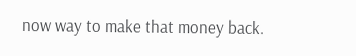now way to make that money back.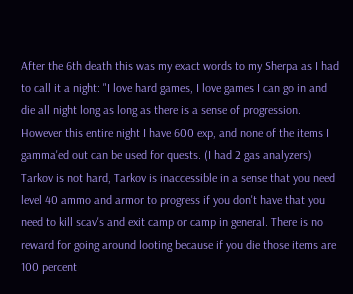After the 6th death this was my exact words to my Sherpa as I had to call it a night: "I love hard games, I love games I can go in and die all night long as long as there is a sense of progression. However this entire night I have 600 exp, and none of the items I gamma'ed out can be used for quests. (I had 2 gas analyzers) Tarkov is not hard, Tarkov is inaccessible in a sense that you need level 40 ammo and armor to progress if you don't have that you need to kill scav's and exit camp or camp in general. There is no reward for going around looting because if you die those items are 100 percent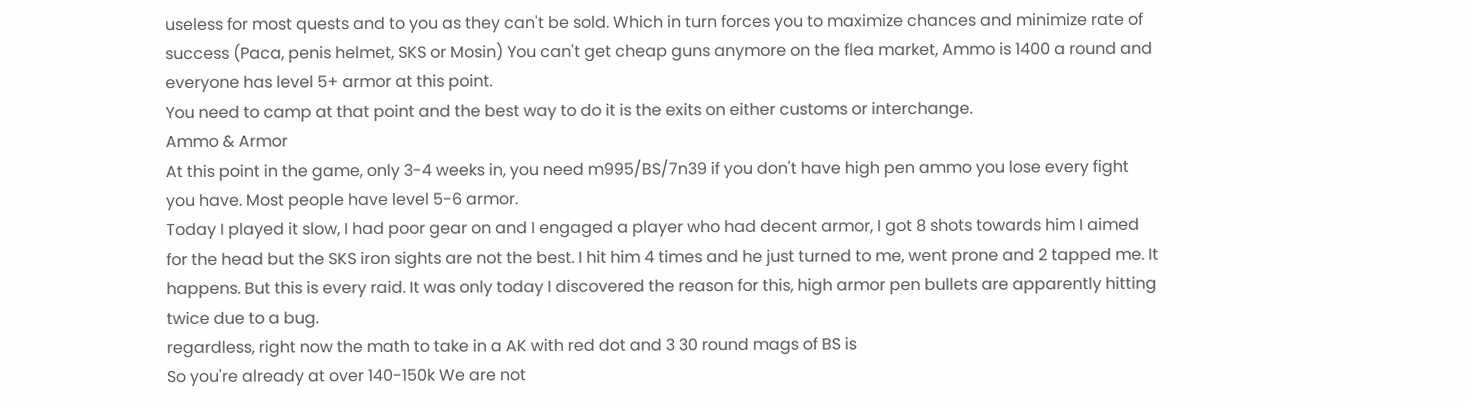useless for most quests and to you as they can't be sold. Which in turn forces you to maximize chances and minimize rate of success (Paca, penis helmet, SKS or Mosin) You can't get cheap guns anymore on the flea market, Ammo is 1400 a round and everyone has level 5+ armor at this point.
You need to camp at that point and the best way to do it is the exits on either customs or interchange.
Ammo & Armor
At this point in the game, only 3-4 weeks in, you need m995/BS/7n39 if you don't have high pen ammo you lose every fight you have. Most people have level 5-6 armor.
Today I played it slow, I had poor gear on and I engaged a player who had decent armor, I got 8 shots towards him I aimed for the head but the SKS iron sights are not the best. I hit him 4 times and he just turned to me, went prone and 2 tapped me. It happens. But this is every raid. It was only today I discovered the reason for this, high armor pen bullets are apparently hitting twice due to a bug.
regardless, right now the math to take in a AK with red dot and 3 30 round mags of BS is
So you're already at over 140-150k We are not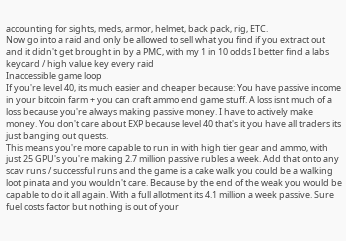accounting for sights, meds, armor, helmet, back pack, rig, ETC.
Now go into a raid and only be allowed to sell what you find if you extract out and it didn't get brought in by a PMC, with my 1 in 10 odds I better find a labs keycard / high value key every raid
Inaccessible game loop
If you're level 40, its much easier and cheaper because: You have passive income in your bitcoin farm + you can craft ammo end game stuff. A loss isnt much of a loss because you're always making passive money. I have to actively make money. You don't care about EXP because level 40 that's it you have all traders its just banging out quests.
This means you're more capable to run in with high tier gear and ammo, with just 25 GPU's you're making 2.7 million passive rubles a week. Add that onto any scav runs / successful runs and the game is a cake walk you could be a walking loot pinata and you wouldn't care. Because by the end of the weak you would be capable to do it all again. With a full allotment its 4.1 million a week passive. Sure fuel costs factor but nothing is out of your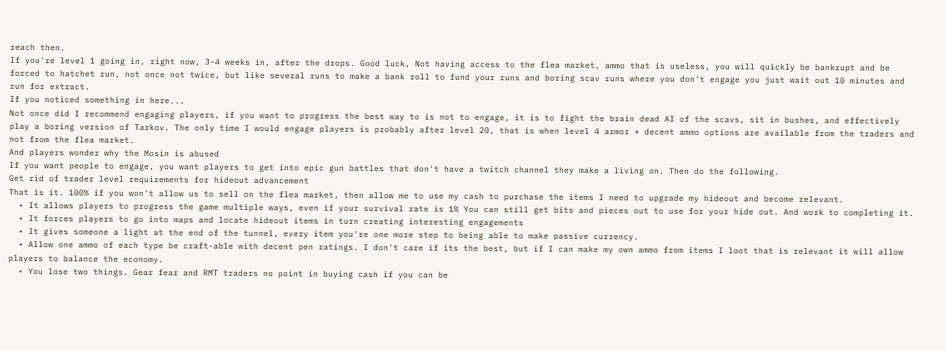reach then.
If you're level 1 going in, right now, 3-4 weeks in, after the drops. Good luck, Not having access to the flea market, ammo that is useless, you will quickly be bankrupt and be forced to hatchet run, not once not twice, but like several runs to make a bank roll to fund your runs and boring scav runs where you don't engage you just wait out 10 minutes and run for extract.
If you noticed something in here...
Not once did I recommend engaging players, if you want to progress the best way to is not to engage, it is to fight the brain dead AI of the scavs, sit in bushes, and effectively play a boring version of Tarkov. The only time I would engage players is probably after level 20, that is when level 4 armor + decent ammo options are available from the traders and not from the flea market.
And players wonder why the Mosin is abused
If you want people to engage, you want players to get into epic gun battles that don't have a twitch channel they make a living on. Then do the following.
Get rid of trader level requirements for hideout advancement
That is it. 100% if you won't allow us to sell on the flea market, then allow me to use my cash to purchase the items I need to upgrade my hideout and become relevant.
  • It allows players to progress the game multiple ways, even if your survival rate is 1% You can still get bits and pieces out to use for your hide out. And work to completing it.
  • It forces players to go into maps and locate hideout items in turn creating interesting engagements
  • It gives someone a light at the end of the tunnel, every item you're one more step to being able to make passive currency.
  • Allow one ammo of each type be craft-able with decent pen ratings. I don't care if its the best, but if I can make my own ammo from items I loot that is relevant it will allow players to balance the economy.
  • You lose two things. Gear fear and RMT traders no point in buying cash if you can be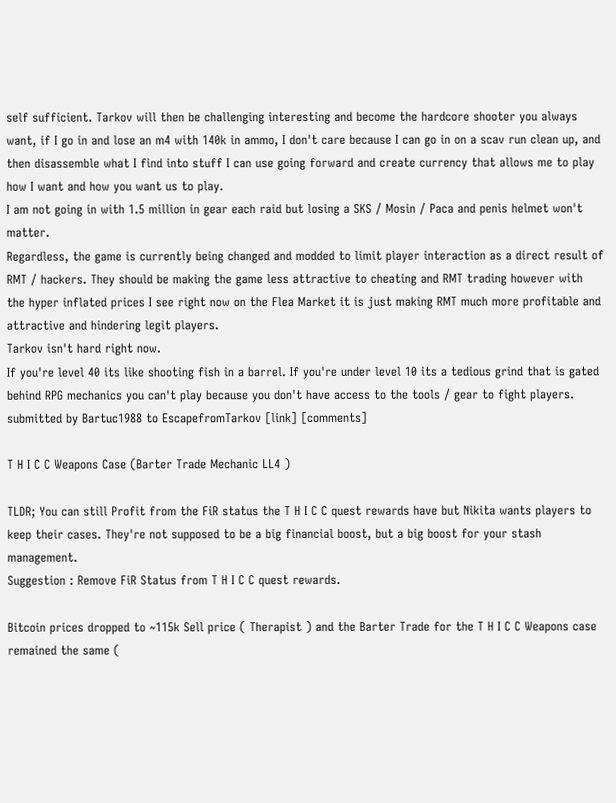self sufficient. Tarkov will then be challenging interesting and become the hardcore shooter you always want, if I go in and lose an m4 with 140k in ammo, I don't care because I can go in on a scav run clean up, and then disassemble what I find into stuff I can use going forward and create currency that allows me to play how I want and how you want us to play.
I am not going in with 1.5 million in gear each raid but losing a SKS / Mosin / Paca and penis helmet won't matter.
Regardless, the game is currently being changed and modded to limit player interaction as a direct result of RMT / hackers. They should be making the game less attractive to cheating and RMT trading however with the hyper inflated prices I see right now on the Flea Market it is just making RMT much more profitable and attractive and hindering legit players.
Tarkov isn't hard right now.
If you're level 40 its like shooting fish in a barrel. If you're under level 10 its a tedious grind that is gated behind RPG mechanics you can't play because you don't have access to the tools / gear to fight players.
submitted by Bartuc1988 to EscapefromTarkov [link] [comments]

T H I C C Weapons Case (Barter Trade Mechanic LL4 )

TLDR; You can still Profit from the FiR status the T H I C C quest rewards have but Nikita wants players to keep their cases. They're not supposed to be a big financial boost, but a big boost for your stash management.
Suggestion : Remove FiR Status from T H I C C quest rewards.

Bitcoin prices dropped to ~115k Sell price ( Therapist ) and the Barter Trade for the T H I C C Weapons case remained the same (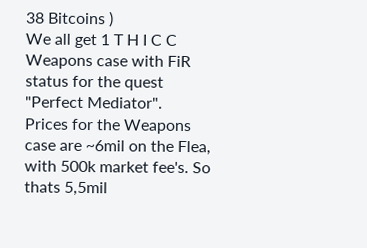38 Bitcoins )
We all get 1 T H I C C Weapons case with FiR status for the quest "Perfect Mediator".
Prices for the Weapons case are ~6mil on the Flea, with 500k market fee's. So thats 5,5mil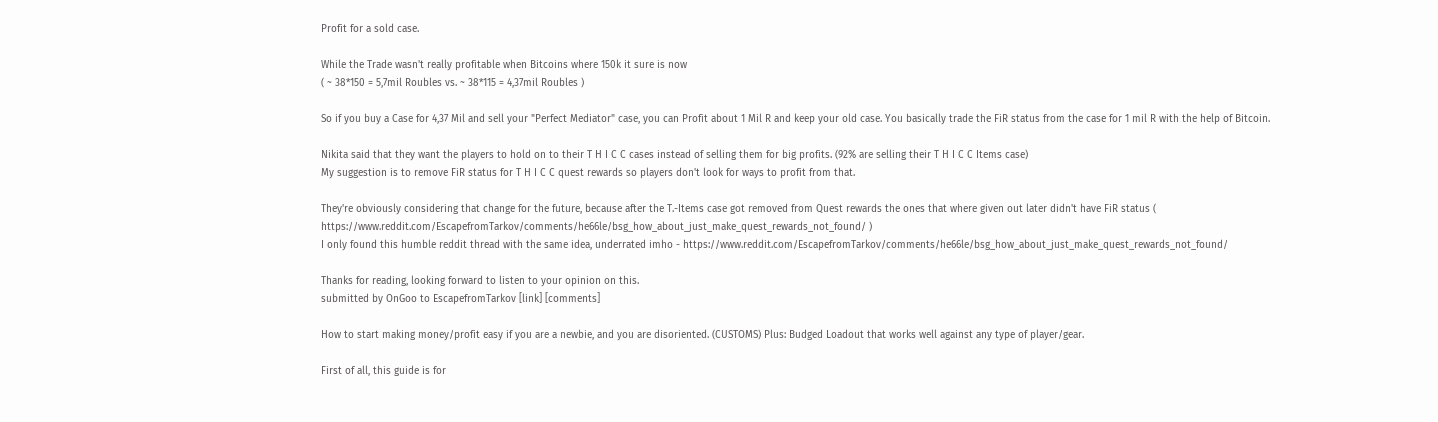Profit for a sold case.

While the Trade wasn't really profitable when Bitcoins where 150k it sure is now
( ~ 38*150 = 5,7mil Roubles vs. ~ 38*115 = 4,37mil Roubles )

So if you buy a Case for 4,37 Mil and sell your "Perfect Mediator" case, you can Profit about 1 Mil R and keep your old case. You basically trade the FiR status from the case for 1 mil R with the help of Bitcoin.

Nikita said that they want the players to hold on to their T H I C C cases instead of selling them for big profits. (92% are selling their T H I C C Items case)
My suggestion is to remove FiR status for T H I C C quest rewards so players don't look for ways to profit from that.

They're obviously considering that change for the future, because after the T.-Items case got removed from Quest rewards the ones that where given out later didn't have FiR status ( https://www.reddit.com/EscapefromTarkov/comments/he66le/bsg_how_about_just_make_quest_rewards_not_found/ )
I only found this humble reddit thread with the same idea, underrated imho - https://www.reddit.com/EscapefromTarkov/comments/he66le/bsg_how_about_just_make_quest_rewards_not_found/

Thanks for reading, looking forward to listen to your opinion on this.
submitted by OnGoo to EscapefromTarkov [link] [comments]

How to start making money/profit easy if you are a newbie, and you are disoriented. (CUSTOMS) Plus: Budged Loadout that works well against any type of player/gear.

First of all, this guide is for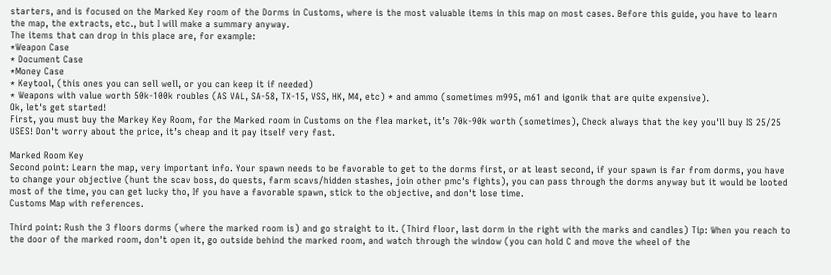starters, and is focused on the Marked Key room of the Dorms in Customs, where is the most valuable items in this map on most cases. Before this guide, you have to learn the map, the extracts, etc., but I will make a summary anyway.
The items that can drop in this place are, for example:
*Weapon Case
* Document Case
*Money Case
* Keytool, (this ones you can sell well, or you can keep it if needed)
* Weapons with value worth 50k-100k roubles (AS VAL, SA-58, TX-15, VSS, HK, M4, etc) * and ammo (sometimes m995, m61 and igonik that are quite expensive).
Ok, let's get started!
First, you must buy the Markey Key Room, for the Marked room in Customs on the flea market, it’s 70k-90k worth (sometimes), Check always that the key you'll buy IS 25/25 USES! Don't worry about the price, it’s cheap and it pay itself very fast.

Marked Room Key
Second point: Learn the map, very important info. Your spawn needs to be favorable to get to the dorms first, or at least second, if your spawn is far from dorms, you have to change your objective (hunt the scav boss, do quests, farm scavs/hidden stashes, join other pmc's fights), you can pass through the dorms anyway but it would be looted most of the time, you can get lucky tho, If you have a favorable spawn, stick to the objective, and don't lose time.
Customs Map with references.

Third point: Rush the 3 floors dorms (where the marked room is) and go straight to it. (Third floor, last dorm in the right with the marks and candles) Tip: When you reach to the door of the marked room, don't open it, go outside behind the marked room, and watch through the window (you can hold C and move the wheel of the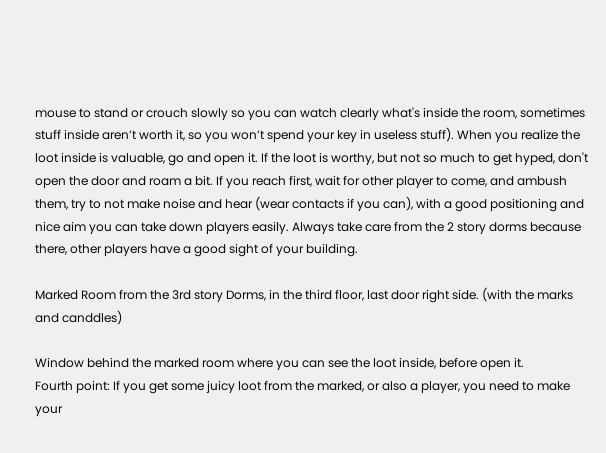mouse to stand or crouch slowly so you can watch clearly what's inside the room, sometimes stuff inside aren’t worth it, so you won’t spend your key in useless stuff). When you realize the loot inside is valuable, go and open it. If the loot is worthy, but not so much to get hyped, don't open the door and roam a bit. If you reach first, wait for other player to come, and ambush them, try to not make noise and hear (wear contacts if you can), with a good positioning and nice aim you can take down players easily. Always take care from the 2 story dorms because there, other players have a good sight of your building.

Marked Room from the 3rd story Dorms, in the third floor, last door right side. (with the marks and canddles)

Window behind the marked room where you can see the loot inside, before open it.
Fourth point: If you get some juicy loot from the marked, or also a player, you need to make your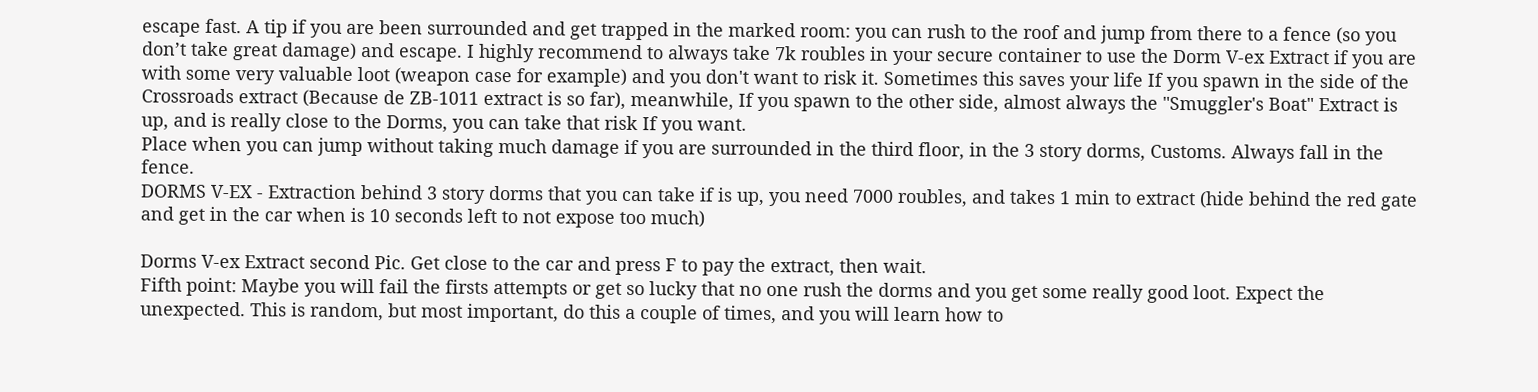escape fast. A tip if you are been surrounded and get trapped in the marked room: you can rush to the roof and jump from there to a fence (so you don’t take great damage) and escape. I highly recommend to always take 7k roubles in your secure container to use the Dorm V-ex Extract if you are with some very valuable loot (weapon case for example) and you don't want to risk it. Sometimes this saves your life If you spawn in the side of the Crossroads extract (Because de ZB-1011 extract is so far), meanwhile, If you spawn to the other side, almost always the "Smuggler's Boat" Extract is up, and is really close to the Dorms, you can take that risk If you want.
Place when you can jump without taking much damage if you are surrounded in the third floor, in the 3 story dorms, Customs. Always fall in the fence.
DORMS V-EX - Extraction behind 3 story dorms that you can take if is up, you need 7000 roubles, and takes 1 min to extract (hide behind the red gate and get in the car when is 10 seconds left to not expose too much)

Dorms V-ex Extract second Pic. Get close to the car and press F to pay the extract, then wait.
Fifth point: Maybe you will fail the firsts attempts or get so lucky that no one rush the dorms and you get some really good loot. Expect the unexpected. This is random, but most important, do this a couple of times, and you will learn how to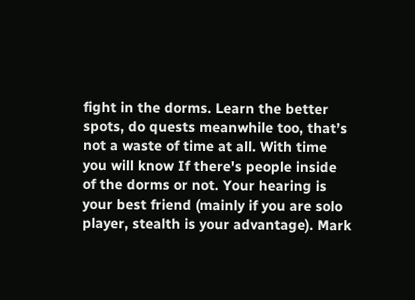fight in the dorms. Learn the better spots, do quests meanwhile too, that’s not a waste of time at all. With time you will know If there's people inside of the dorms or not. Your hearing is your best friend (mainly if you are solo player, stealth is your advantage). Mark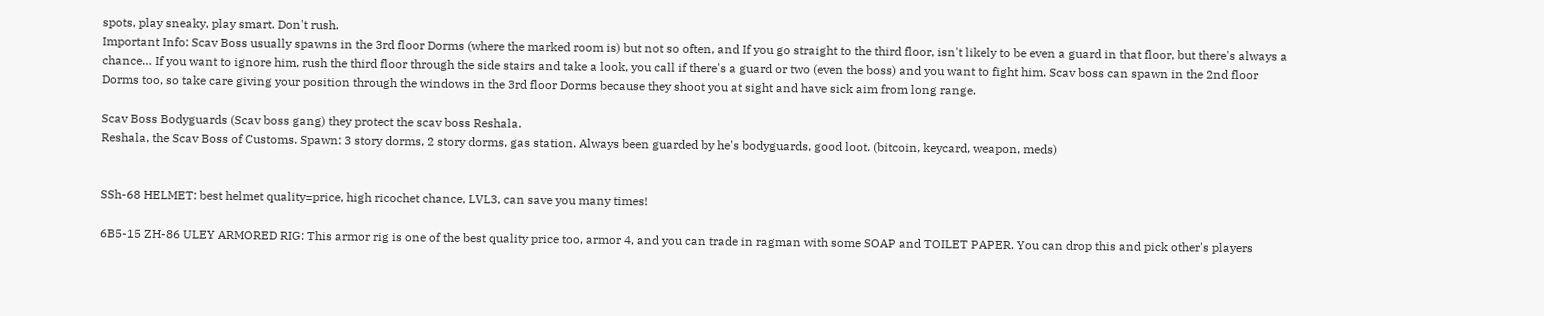spots, play sneaky, play smart. Don't rush.
Important Info: Scav Boss usually spawns in the 3rd floor Dorms (where the marked room is) but not so often, and If you go straight to the third floor, isn't likely to be even a guard in that floor, but there's always a chance… If you want to ignore him, rush the third floor through the side stairs and take a look, you call if there's a guard or two (even the boss) and you want to fight him. Scav boss can spawn in the 2nd floor Dorms too, so take care giving your position through the windows in the 3rd floor Dorms because they shoot you at sight and have sick aim from long range.

Scav Boss Bodyguards (Scav boss gang) they protect the scav boss Reshala.
Reshala, the Scav Boss of Customs. Spawn: 3 story dorms, 2 story dorms, gas station. Always been guarded by he's bodyguards, good loot. (bitcoin, keycard, weapon, meds)


SSh-68 HELMET: best helmet quality=price, high ricochet chance, LVL3, can save you many times!

6B5-15 ZH-86 ULEY ARMORED RIG: This armor rig is one of the best quality price too, armor 4, and you can trade in ragman with some SOAP and TOILET PAPER. You can drop this and pick other's players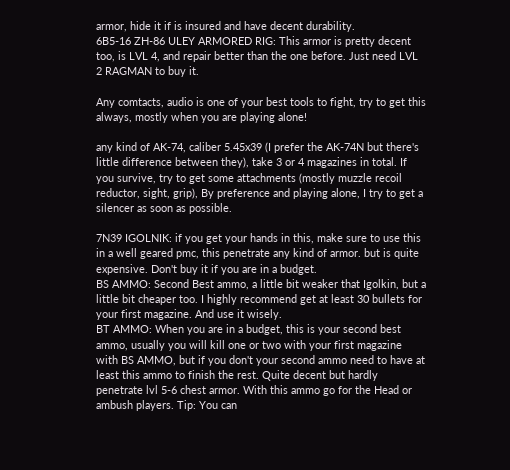armor, hide it if is insured and have decent durability.
6B5-16 ZH-86 ULEY ARMORED RIG: This armor is pretty decent too, is LVL 4, and repair better than the one before. Just need LVL 2 RAGMAN to buy it.

Any comtacts, audio is one of your best tools to fight, try to get this always, mostly when you are playing alone!

any kind of AK-74, caliber 5.45x39 (I prefer the AK-74N but there's little difference between they), take 3 or 4 magazines in total. If you survive, try to get some attachments (mostly muzzle recoil reductor, sight, grip), By preference and playing alone, I try to get a silencer as soon as possible.

7N39 IGOLNIK: if you get your hands in this, make sure to use this in a well geared pmc, this penetrate any kind of armor. but is quite expensive. Don't buy it if you are in a budget.
BS AMMO: Second Best ammo, a little bit weaker that Igolkin, but a little bit cheaper too. I highly recommend get at least 30 bullets for your first magazine. And use it wisely.
BT AMMO: When you are in a budget, this is your second best ammo, usually you will kill one or two with your first magazine with BS AMMO, but if you don't your second ammo need to have at least this ammo to finish the rest. Quite decent but hardly penetrate lvl 5-6 chest armor. With this ammo go for the Head or ambush players. Tip: You can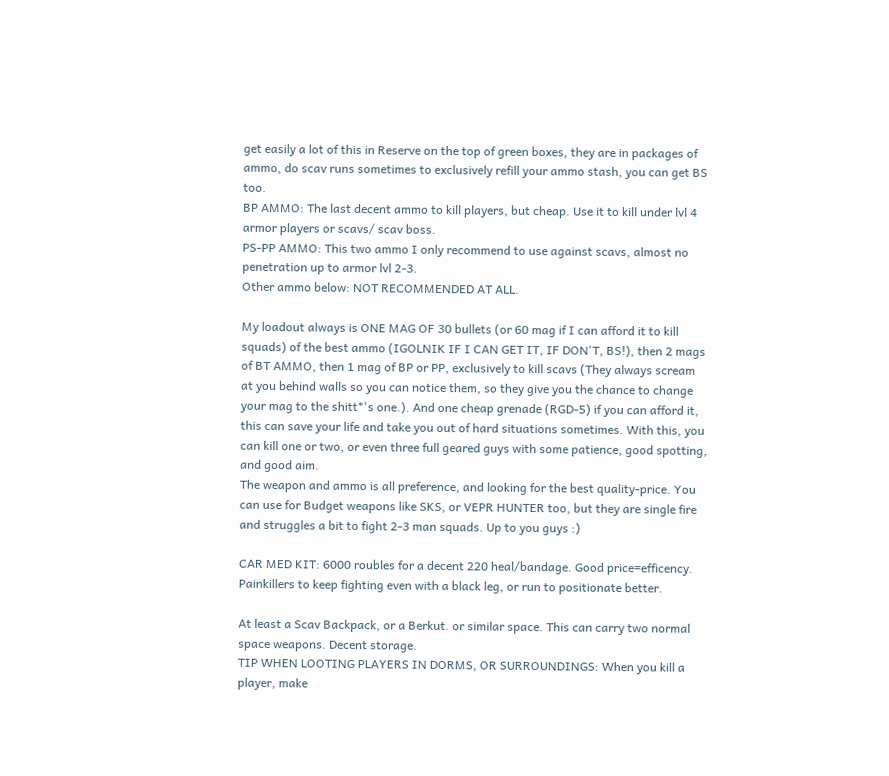get easily a lot of this in Reserve on the top of green boxes, they are in packages of ammo, do scav runs sometimes to exclusively refill your ammo stash, you can get BS too.
BP AMMO: The last decent ammo to kill players, but cheap. Use it to kill under lvl 4 armor players or scavs/ scav boss.
PS-PP AMMO: This two ammo I only recommend to use against scavs, almost no penetration up to armor lvl 2-3.
Other ammo below: NOT RECOMMENDED AT ALL.

My loadout always is ONE MAG OF 30 bullets (or 60 mag if I can afford it to kill squads) of the best ammo (IGOLNIK IF I CAN GET IT, IF DON'T, BS!), then 2 mags of BT AMMO, then 1 mag of BP or PP, exclusively to kill scavs (They always scream at you behind walls so you can notice them, so they give you the chance to change your mag to the shitt*'s one.). And one cheap grenade (RGD-5) if you can afford it, this can save your life and take you out of hard situations sometimes. With this, you can kill one or two, or even three full geared guys with some patience, good spotting, and good aim.
The weapon and ammo is all preference, and looking for the best quality-price. You can use for Budget weapons like SKS, or VEPR HUNTER too, but they are single fire and struggles a bit to fight 2-3 man squads. Up to you guys :)

CAR MED KIT: 6000 roubles for a decent 220 heal/bandage. Good price=efficency.
Painkillers to keep fighting even with a black leg, or run to positionate better.

At least a Scav Backpack, or a Berkut. or similar space. This can carry two normal space weapons. Decent storage.
TIP WHEN LOOTING PLAYERS IN DORMS, OR SURROUNDINGS: When you kill a player, make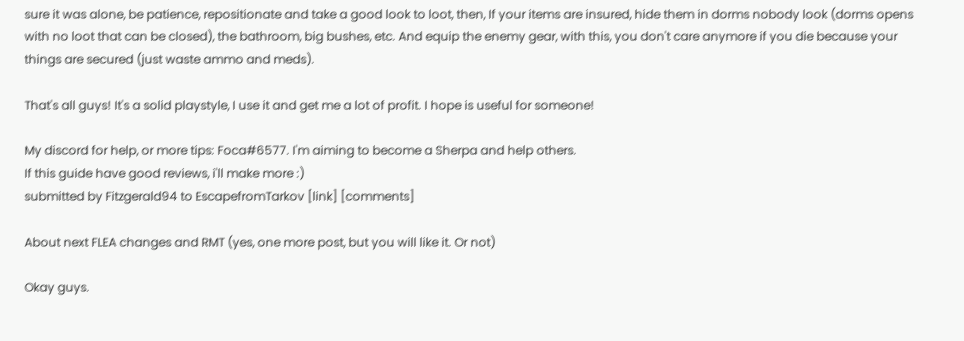sure it was alone, be patience, repositionate and take a good look to loot, then, If your items are insured, hide them in dorms nobody look (dorms opens with no loot that can be closed), the bathroom, big bushes, etc. And equip the enemy gear, with this, you don't care anymore if you die because your things are secured (just waste ammo and meds).

That's all guys! It's a solid playstyle, I use it and get me a lot of profit. I hope is useful for someone!

My discord for help, or more tips: Foca#6577. I'm aiming to become a Sherpa and help others.
If this guide have good reviews, i'll make more :)
submitted by Fitzgerald94 to EscapefromTarkov [link] [comments]

About next FLEA changes and RMT (yes, one more post, but you will like it. Or not)

Okay guys.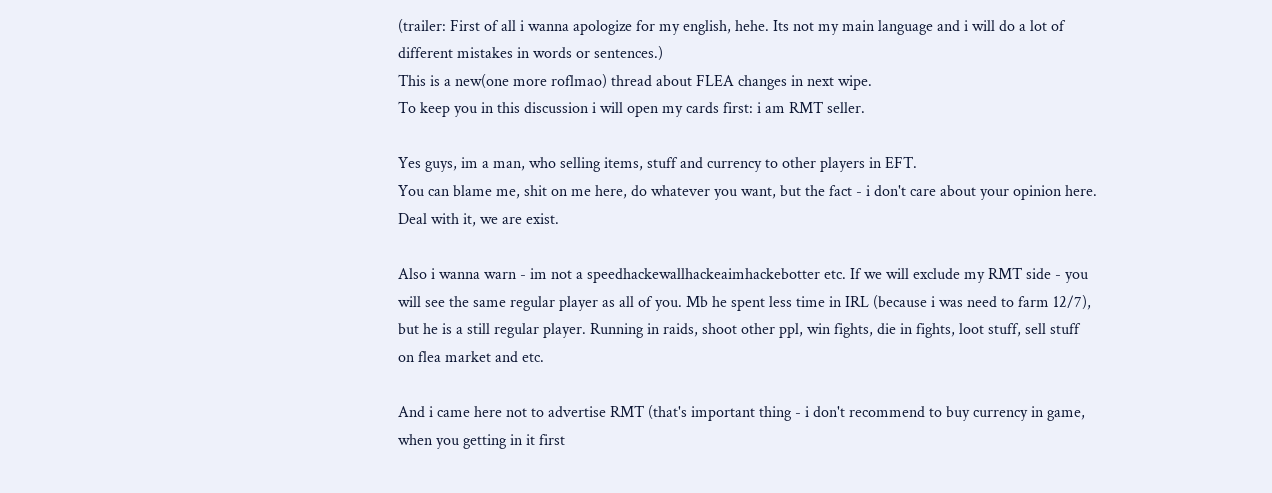(trailer: First of all i wanna apologize for my english, hehe. Its not my main language and i will do a lot of different mistakes in words or sentences.)
This is a new(one more roflmao) thread about FLEA changes in next wipe.
To keep you in this discussion i will open my cards first: i am RMT seller.

Yes guys, im a man, who selling items, stuff and currency to other players in EFT.
You can blame me, shit on me here, do whatever you want, but the fact - i don't care about your opinion here. Deal with it, we are exist.

Also i wanna warn - im not a speedhackewallhackeaimhackebotter etc. If we will exclude my RMT side - you will see the same regular player as all of you. Mb he spent less time in IRL (because i was need to farm 12/7), but he is a still regular player. Running in raids, shoot other ppl, win fights, die in fights, loot stuff, sell stuff on flea market and etc.

And i came here not to advertise RMT (that's important thing - i don't recommend to buy currency in game, when you getting in it first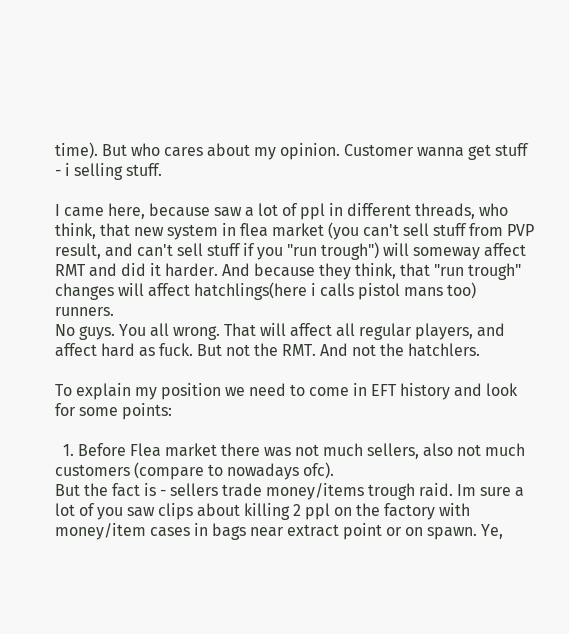time). But who cares about my opinion. Customer wanna get stuff - i selling stuff.

I came here, because saw a lot of ppl in different threads, who think, that new system in flea market (you can't sell stuff from PVP result, and can't sell stuff if you "run trough") will someway affect RMT and did it harder. And because they think, that "run trough" changes will affect hatchlings(here i calls pistol mans too) runners.
No guys. You all wrong. That will affect all regular players, and affect hard as fuck. But not the RMT. And not the hatchlers.

To explain my position we need to come in EFT history and look for some points:

  1. Before Flea market there was not much sellers, also not much customers (compare to nowadays ofc).
But the fact is - sellers trade money/items trough raid. Im sure a lot of you saw clips about killing 2 ppl on the factory with money/item cases in bags near extract point or on spawn. Ye,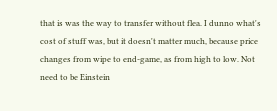that is was the way to transfer without flea. I dunno what's cost of stuff was, but it doesn't matter much, because price changes from wipe to end-game, as from high to low. Not need to be Einstein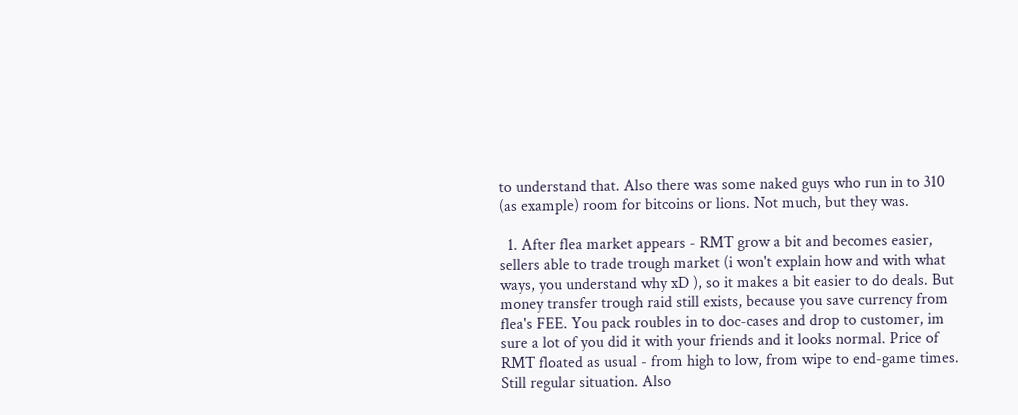to understand that. Also there was some naked guys who run in to 310 (as example) room for bitcoins or lions. Not much, but they was.

  1. After flea market appears - RMT grow a bit and becomes easier, sellers able to trade trough market (i won't explain how and with what ways, you understand why xD ), so it makes a bit easier to do deals. But money transfer trough raid still exists, because you save currency from flea's FEE. You pack roubles in to doc-cases and drop to customer, im sure a lot of you did it with your friends and it looks normal. Price of RMT floated as usual - from high to low, from wipe to end-game times. Still regular situation. Also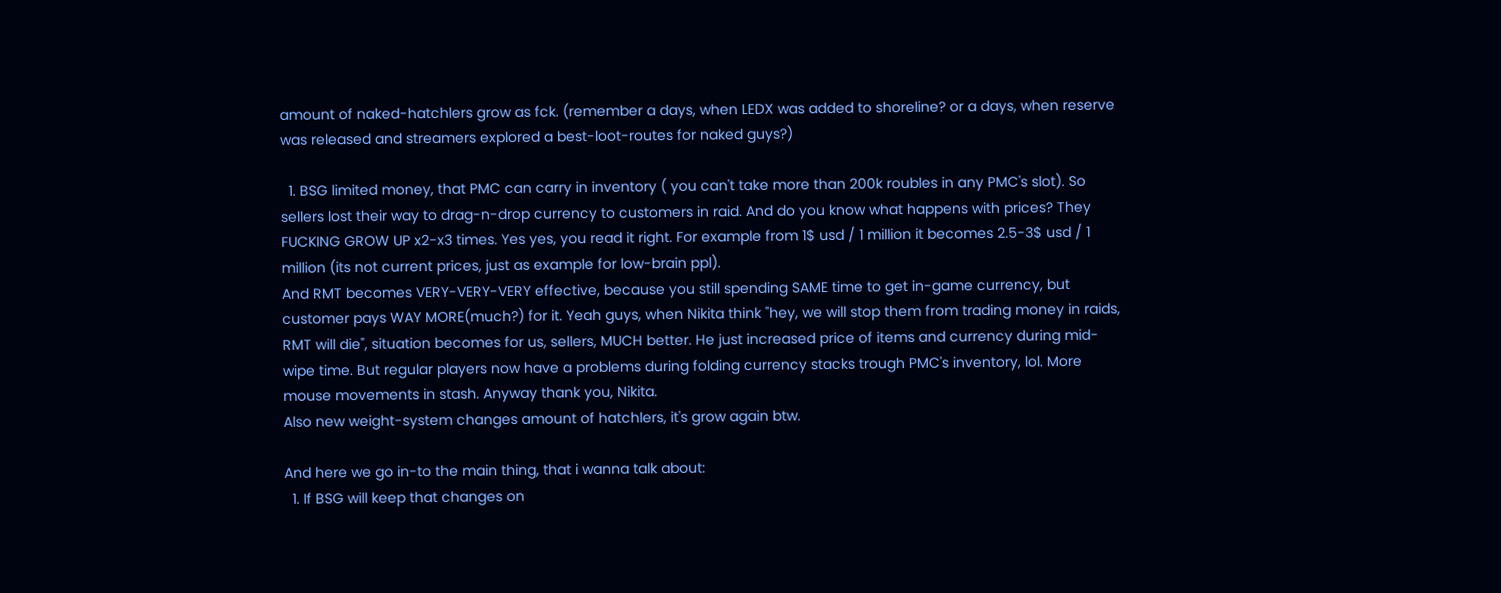amount of naked-hatchlers grow as fck. (remember a days, when LEDX was added to shoreline? or a days, when reserve was released and streamers explored a best-loot-routes for naked guys?)

  1. BSG limited money, that PMC can carry in inventory ( you can't take more than 200k roubles in any PMC's slot). So sellers lost their way to drag-n-drop currency to customers in raid. And do you know what happens with prices? They FUCKING GROW UP x2-x3 times. Yes yes, you read it right. For example from 1$ usd / 1 million it becomes 2.5-3$ usd / 1 million (its not current prices, just as example for low-brain ppl).
And RMT becomes VERY-VERY-VERY effective, because you still spending SAME time to get in-game currency, but customer pays WAY MORE(much?) for it. Yeah guys, when Nikita think "hey, we will stop them from trading money in raids, RMT will die", situation becomes for us, sellers, MUCH better. He just increased price of items and currency during mid-wipe time. But regular players now have a problems during folding currency stacks trough PMC's inventory, lol. More mouse movements in stash. Anyway thank you, Nikita.
Also new weight-system changes amount of hatchlers, it's grow again btw.

And here we go in-to the main thing, that i wanna talk about:
  1. If BSG will keep that changes on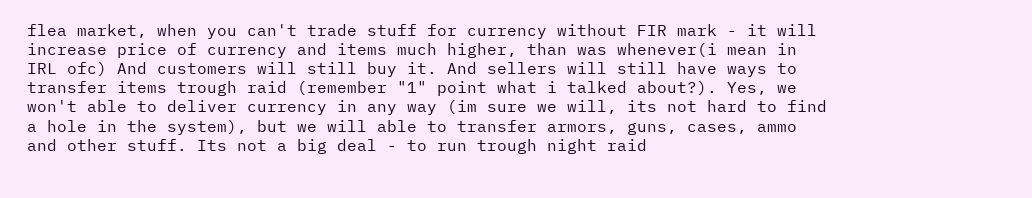flea market, when you can't trade stuff for currency without FIR mark - it will increase price of currency and items much higher, than was whenever(i mean in IRL ofc) And customers will still buy it. And sellers will still have ways to transfer items trough raid (remember "1" point what i talked about?). Yes, we won't able to deliver currency in any way (im sure we will, its not hard to find a hole in the system), but we will able to transfer armors, guns, cases, ammo and other stuff. Its not a big deal - to run trough night raid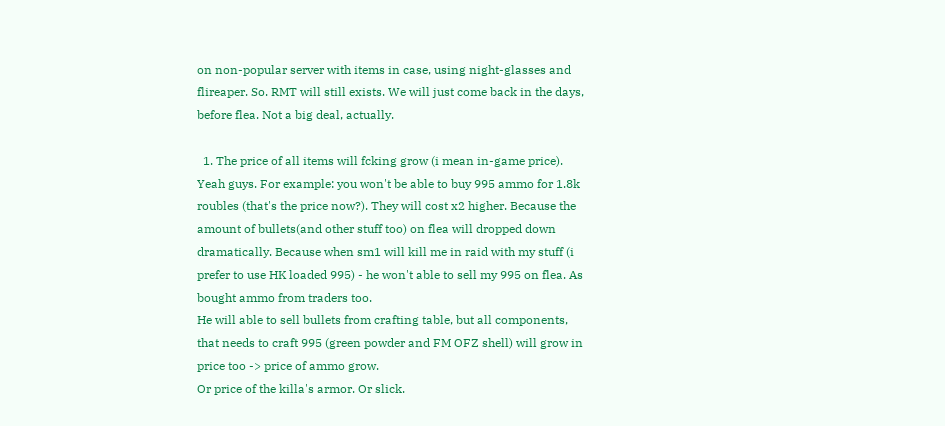on non-popular server with items in case, using night-glasses and flireaper. So. RMT will still exists. We will just come back in the days, before flea. Not a big deal, actually.

  1. The price of all items will fcking grow (i mean in-game price). Yeah guys. For example: you won't be able to buy 995 ammo for 1.8k roubles (that's the price now?). They will cost x2 higher. Because the amount of bullets(and other stuff too) on flea will dropped down dramatically. Because when sm1 will kill me in raid with my stuff (i prefer to use HK loaded 995) - he won't able to sell my 995 on flea. As bought ammo from traders too.
He will able to sell bullets from crafting table, but all components, that needs to craft 995 (green powder and FM OFZ shell) will grow in price too -> price of ammo grow.
Or price of the killa's armor. Or slick.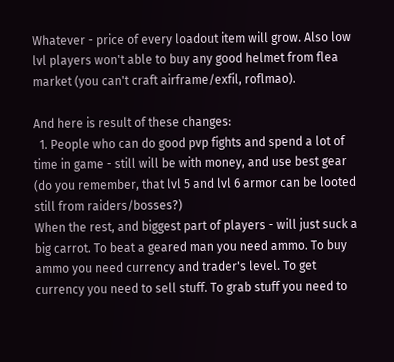Whatever - price of every loadout item will grow. Also low lvl players won't able to buy any good helmet from flea market (you can't craft airframe/exfil, roflmao).

And here is result of these changes:
  1. People who can do good pvp fights and spend a lot of time in game - still will be with money, and use best gear (do you remember, that lvl 5 and lvl 6 armor can be looted still from raiders/bosses?)
When the rest, and biggest part of players - will just suck a big carrot. To beat a geared man you need ammo. To buy ammo you need currency and trader's level. To get currency you need to sell stuff. To grab stuff you need to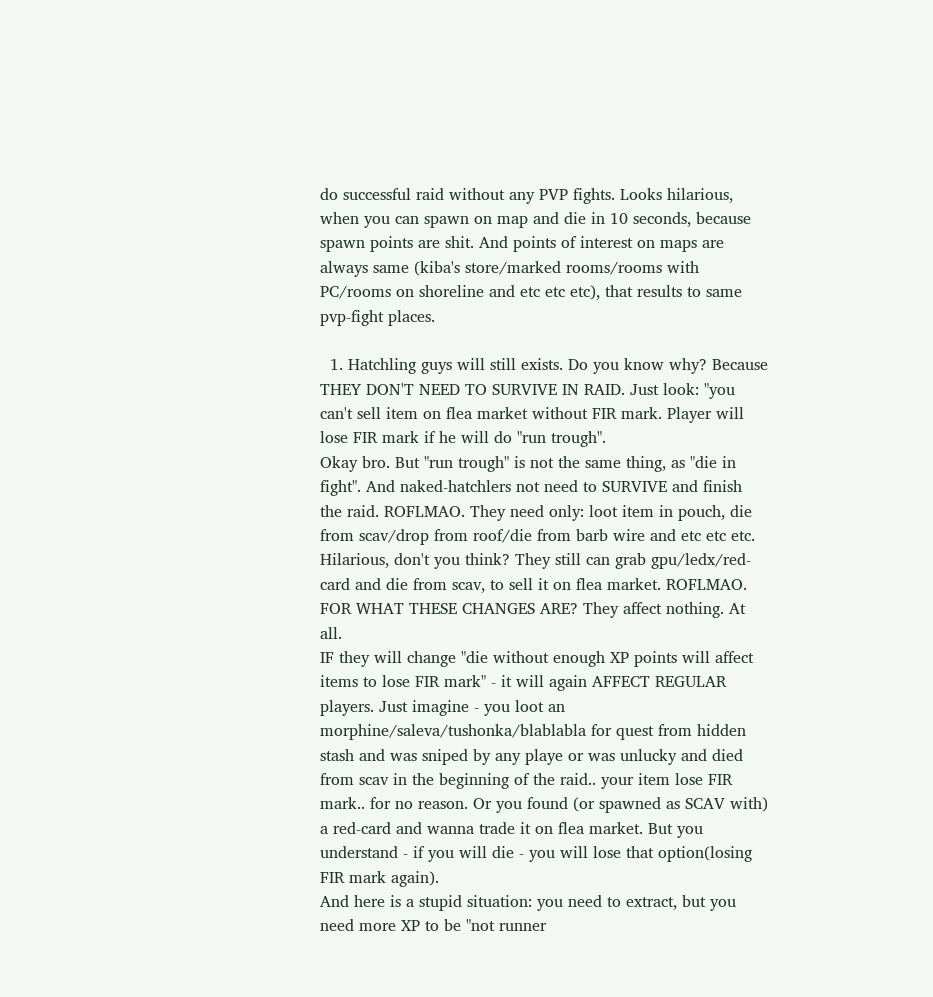do successful raid without any PVP fights. Looks hilarious, when you can spawn on map and die in 10 seconds, because spawn points are shit. And points of interest on maps are always same (kiba's store/marked rooms/rooms with PC/rooms on shoreline and etc etc etc), that results to same pvp-fight places.

  1. Hatchling guys will still exists. Do you know why? Because THEY DON'T NEED TO SURVIVE IN RAID. Just look: "you can't sell item on flea market without FIR mark. Player will lose FIR mark if he will do "run trough".
Okay bro. But "run trough" is not the same thing, as "die in fight". And naked-hatchlers not need to SURVIVE and finish the raid. ROFLMAO. They need only: loot item in pouch, die from scav/drop from roof/die from barb wire and etc etc etc. Hilarious, don't you think? They still can grab gpu/ledx/red-card and die from scav, to sell it on flea market. ROFLMAO. FOR WHAT THESE CHANGES ARE? They affect nothing. At all.
IF they will change "die without enough XP points will affect items to lose FIR mark" - it will again AFFECT REGULAR players. Just imagine - you loot an morphine/saleva/tushonka/blablabla for quest from hidden stash and was sniped by any playe or was unlucky and died from scav in the beginning of the raid.. your item lose FIR mark.. for no reason. Or you found (or spawned as SCAV with) a red-card and wanna trade it on flea market. But you understand - if you will die - you will lose that option(losing FIR mark again).
And here is a stupid situation: you need to extract, but you need more XP to be "not runner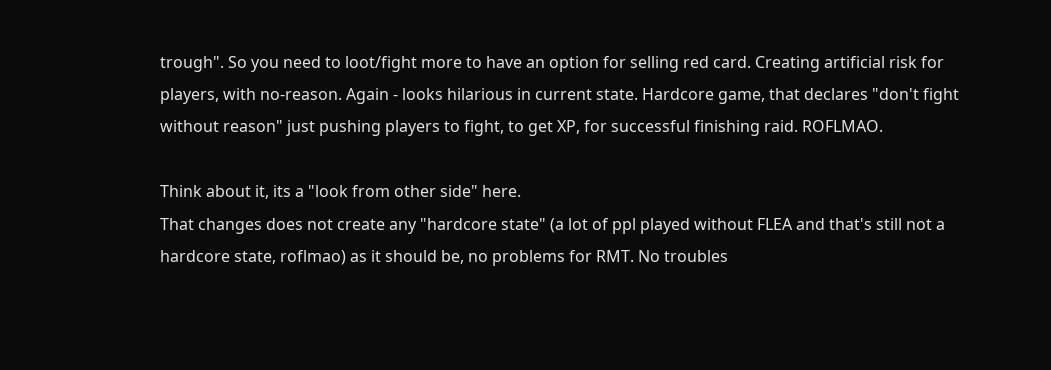trough". So you need to loot/fight more to have an option for selling red card. Creating artificial risk for players, with no-reason. Again - looks hilarious in current state. Hardcore game, that declares "don't fight without reason" just pushing players to fight, to get XP, for successful finishing raid. ROFLMAO.

Think about it, its a "look from other side" here.
That changes does not create any "hardcore state" (a lot of ppl played without FLEA and that's still not a hardcore state, roflmao) as it should be, no problems for RMT. No troubles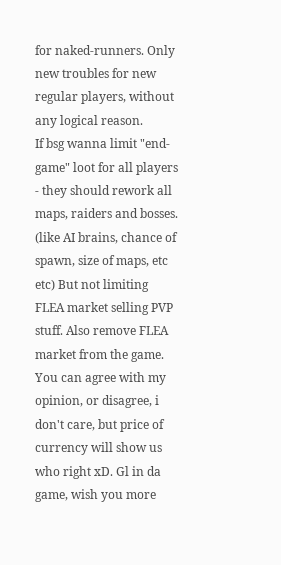for naked-runners. Only new troubles for new regular players, without any logical reason.
If bsg wanna limit "end-game" loot for all players - they should rework all maps, raiders and bosses. (like AI brains, chance of spawn, size of maps, etc etc) But not limiting FLEA market selling PVP stuff. Also remove FLEA market from the game.
You can agree with my opinion, or disagree, i don't care, but price of currency will show us who right xD. Gl in da game, wish you more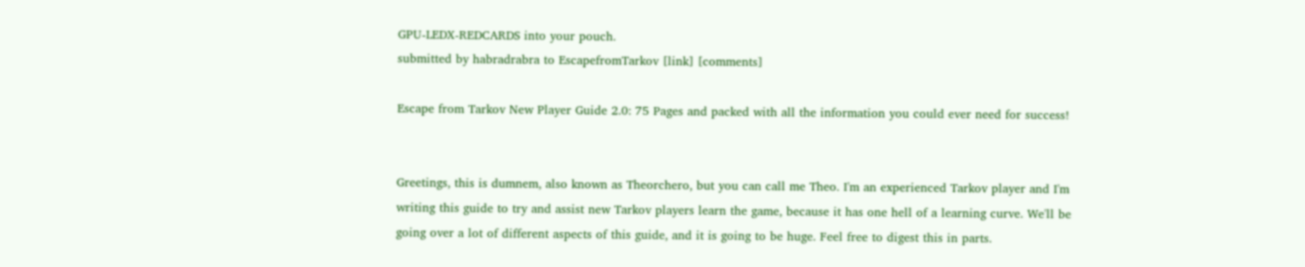GPU-LEDX-REDCARDS into your pouch.
submitted by habradrabra to EscapefromTarkov [link] [comments]

Escape from Tarkov New Player Guide 2.0: 75 Pages and packed with all the information you could ever need for success!


Greetings, this is dumnem, also known as Theorchero, but you can call me Theo. I'm an experienced Tarkov player and I'm writing this guide to try and assist new Tarkov players learn the game, because it has one hell of a learning curve. We'll be going over a lot of different aspects of this guide, and it is going to be huge. Feel free to digest this in parts.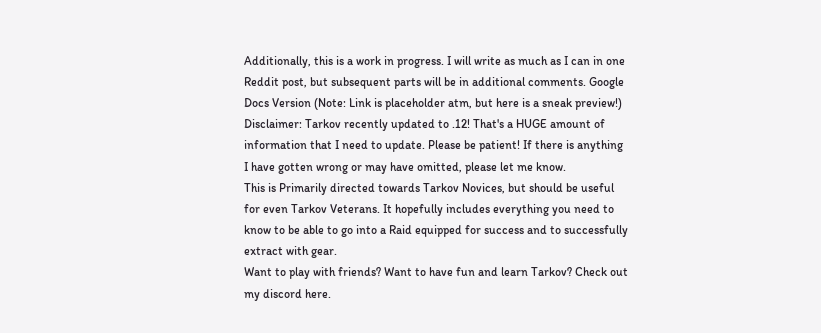Additionally, this is a work in progress. I will write as much as I can in one Reddit post, but subsequent parts will be in additional comments. Google Docs Version (Note: Link is placeholder atm, but here is a sneak preview!)
Disclaimer: Tarkov recently updated to .12! That's a HUGE amount of information that I need to update. Please be patient! If there is anything I have gotten wrong or may have omitted, please let me know.
This is Primarily directed towards Tarkov Novices, but should be useful for even Tarkov Veterans. It hopefully includes everything you need to know to be able to go into a Raid equipped for success and to successfully extract with gear.
Want to play with friends? Want to have fun and learn Tarkov? Check out my discord here.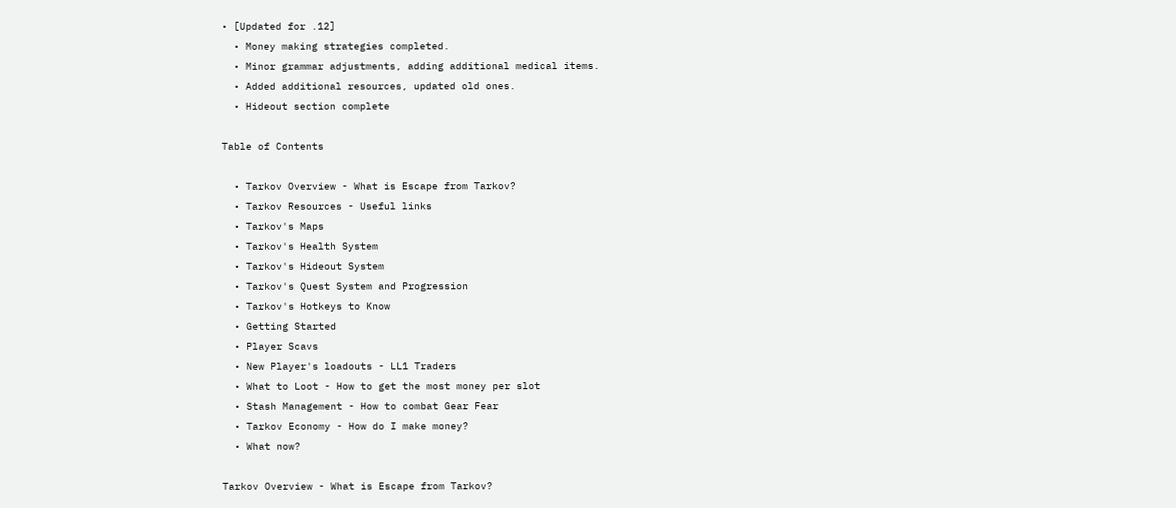• [Updated for .12]
  • Money making strategies completed.
  • Minor grammar adjustments, adding additional medical items.
  • Added additional resources, updated old ones.
  • Hideout section complete

Table of Contents

  • Tarkov Overview - What is Escape from Tarkov?
  • Tarkov Resources - Useful links
  • Tarkov's Maps
  • Tarkov's Health System
  • Tarkov's Hideout System
  • Tarkov's Quest System and Progression
  • Tarkov's Hotkeys to Know
  • Getting Started
  • Player Scavs
  • New Player's loadouts - LL1 Traders
  • What to Loot - How to get the most money per slot
  • Stash Management - How to combat Gear Fear
  • Tarkov Economy - How do I make money?
  • What now?

Tarkov Overview - What is Escape from Tarkov?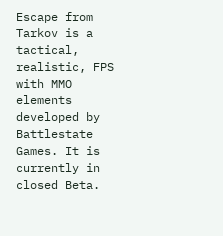Escape from Tarkov is a tactical, realistic, FPS with MMO elements developed by Battlestate Games. It is currently in closed Beta.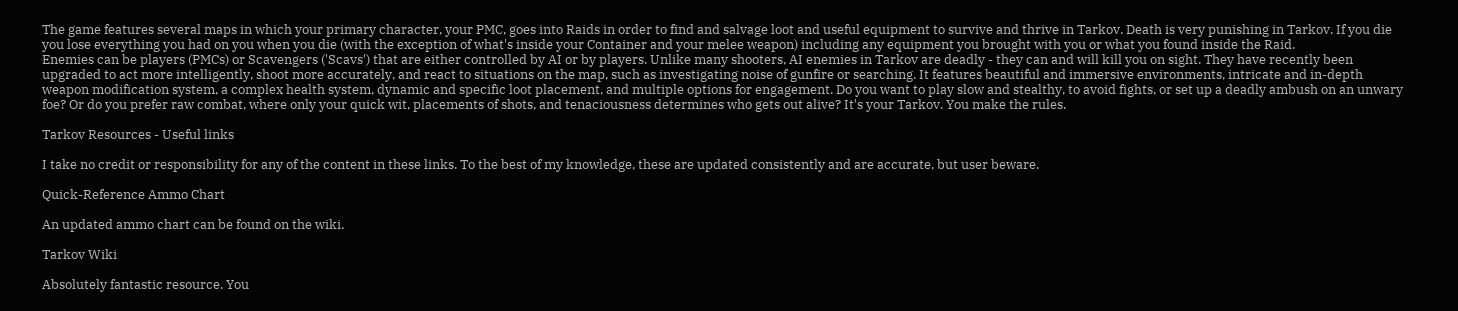The game features several maps in which your primary character, your PMC, goes into Raids in order to find and salvage loot and useful equipment to survive and thrive in Tarkov. Death is very punishing in Tarkov. If you die you lose everything you had on you when you die (with the exception of what's inside your Container and your melee weapon) including any equipment you brought with you or what you found inside the Raid.
Enemies can be players (PMCs) or Scavengers ('Scavs') that are either controlled by AI or by players. Unlike many shooters, AI enemies in Tarkov are deadly - they can and will kill you on sight. They have recently been upgraded to act more intelligently, shoot more accurately, and react to situations on the map, such as investigating noise of gunfire or searching. It features beautiful and immersive environments, intricate and in-depth weapon modification system, a complex health system, dynamic and specific loot placement, and multiple options for engagement. Do you want to play slow and stealthy, to avoid fights, or set up a deadly ambush on an unwary foe? Or do you prefer raw combat, where only your quick wit, placements of shots, and tenaciousness determines who gets out alive? It's your Tarkov. You make the rules.

Tarkov Resources - Useful links

I take no credit or responsibility for any of the content in these links. To the best of my knowledge, these are updated consistently and are accurate, but user beware.

Quick-Reference Ammo Chart

An updated ammo chart can be found on the wiki.

Tarkov Wiki

Absolutely fantastic resource. You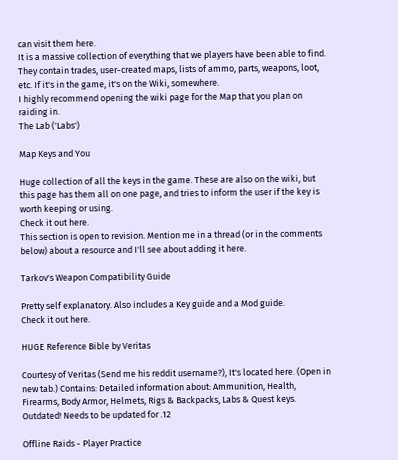can visit them here.
It is a massive collection of everything that we players have been able to find.
They contain trades, user-created maps, lists of ammo, parts, weapons, loot, etc. If it's in the game, it's on the Wiki, somewhere.
I highly recommend opening the wiki page for the Map that you plan on raiding in.
The Lab ('Labs')

Map Keys and You

Huge collection of all the keys in the game. These are also on the wiki, but this page has them all on one page, and tries to inform the user if the key is worth keeping or using.
Check it out here.
This section is open to revision. Mention me in a thread (or in the comments below) about a resource and I'll see about adding it here.

Tarkov's Weapon Compatibility Guide

Pretty self explanatory. Also includes a Key guide and a Mod guide.
Check it out here.

HUGE Reference Bible by Veritas

Courtesy of Veritas (Send me his reddit username?), It's located here. (Open in new tab.) Contains: Detailed information about: Ammunition, Health, Firearms, Body Armor, Helmets, Rigs & Backpacks, Labs & Quest keys. Outdated! Needs to be updated for .12

Offline Raids - Player Practice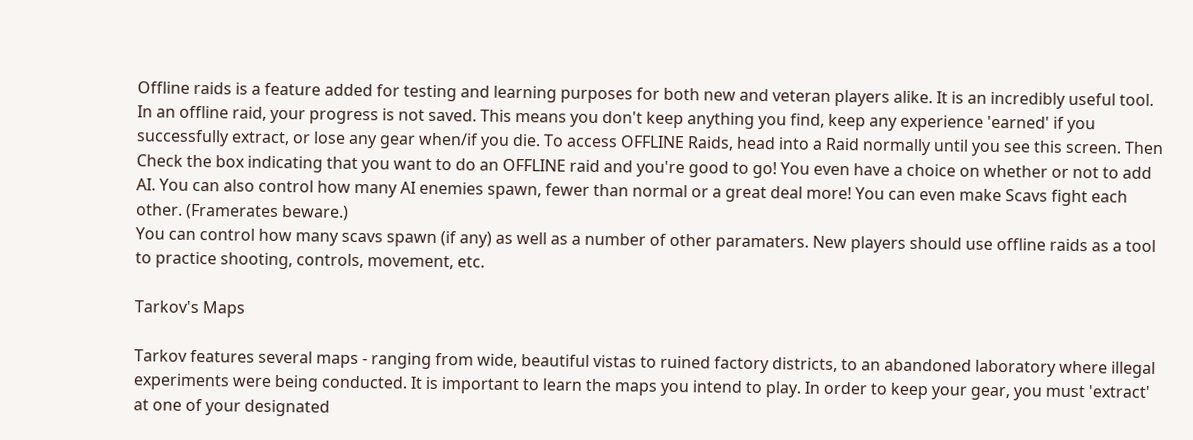Offline raids is a feature added for testing and learning purposes for both new and veteran players alike. It is an incredibly useful tool.
In an offline raid, your progress is not saved. This means you don't keep anything you find, keep any experience 'earned' if you successfully extract, or lose any gear when/if you die. To access OFFLINE Raids, head into a Raid normally until you see this screen. Then Check the box indicating that you want to do an OFFLINE raid and you're good to go! You even have a choice on whether or not to add AI. You can also control how many AI enemies spawn, fewer than normal or a great deal more! You can even make Scavs fight each other. (Framerates beware.)
You can control how many scavs spawn (if any) as well as a number of other paramaters. New players should use offline raids as a tool to practice shooting, controls, movement, etc.

Tarkov's Maps

Tarkov features several maps - ranging from wide, beautiful vistas to ruined factory districts, to an abandoned laboratory where illegal experiments were being conducted. It is important to learn the maps you intend to play. In order to keep your gear, you must 'extract' at one of your designated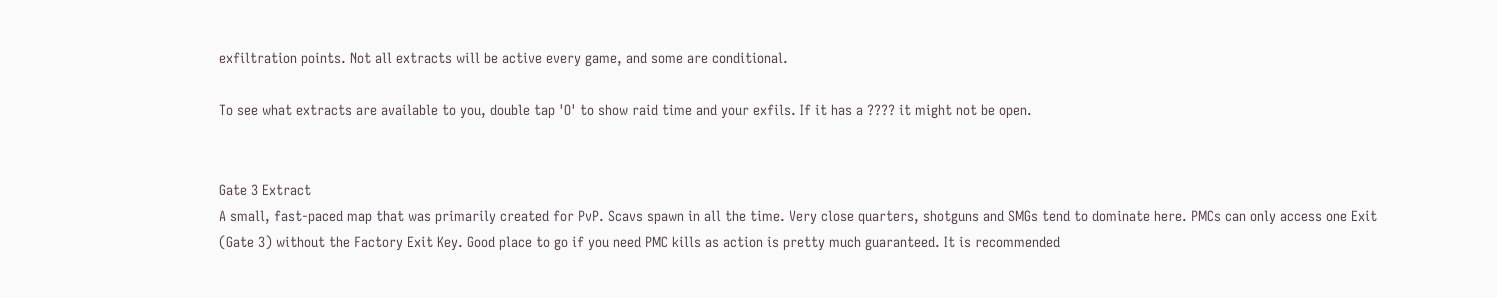exfiltration points. Not all extracts will be active every game, and some are conditional.

To see what extracts are available to you, double tap 'O' to show raid time and your exfils. If it has a ???? it might not be open.


Gate 3 Extract
A small, fast-paced map that was primarily created for PvP. Scavs spawn in all the time. Very close quarters, shotguns and SMGs tend to dominate here. PMCs can only access one Exit (Gate 3) without the Factory Exit Key. Good place to go if you need PMC kills as action is pretty much guaranteed. It is recommended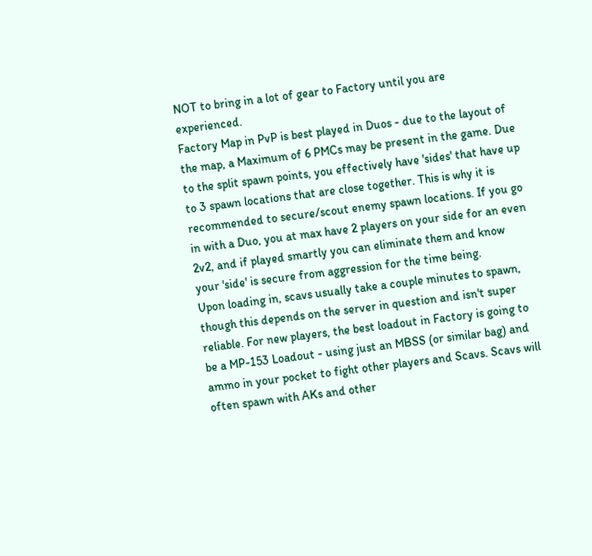NOT to bring in a lot of gear to Factory until you are experienced.
Factory Map in PvP is best played in Duos - due to the layout of the map, a Maximum of 6 PMCs may be present in the game. Due to the split spawn points, you effectively have 'sides' that have up to 3 spawn locations that are close together. This is why it is recommended to secure/scout enemy spawn locations. If you go in with a Duo, you at max have 2 players on your side for an even 2v2, and if played smartly you can eliminate them and know your 'side' is secure from aggression for the time being.
Upon loading in, scavs usually take a couple minutes to spawn, though this depends on the server in question and isn't super reliable. For new players, the best loadout in Factory is going to be a MP-153 Loadout - using just an MBSS (or similar bag) and ammo in your pocket to fight other players and Scavs. Scavs will often spawn with AKs and other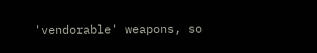'vendorable' weapons, so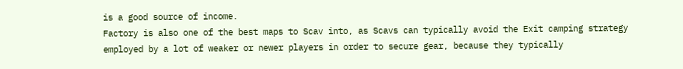is a good source of income.
Factory is also one of the best maps to Scav into, as Scavs can typically avoid the Exit camping strategy employed by a lot of weaker or newer players in order to secure gear, because they typically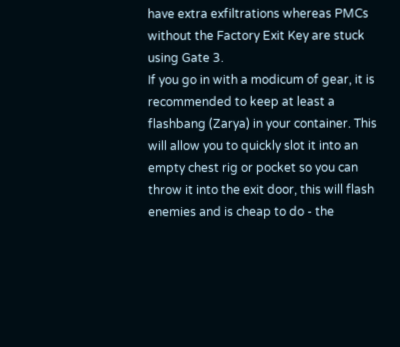have extra exfiltrations whereas PMCs without the Factory Exit Key are stuck using Gate 3.
If you go in with a modicum of gear, it is recommended to keep at least a flashbang (Zarya) in your container. This will allow you to quickly slot it into an empty chest rig or pocket so you can throw it into the exit door, this will flash enemies and is cheap to do - the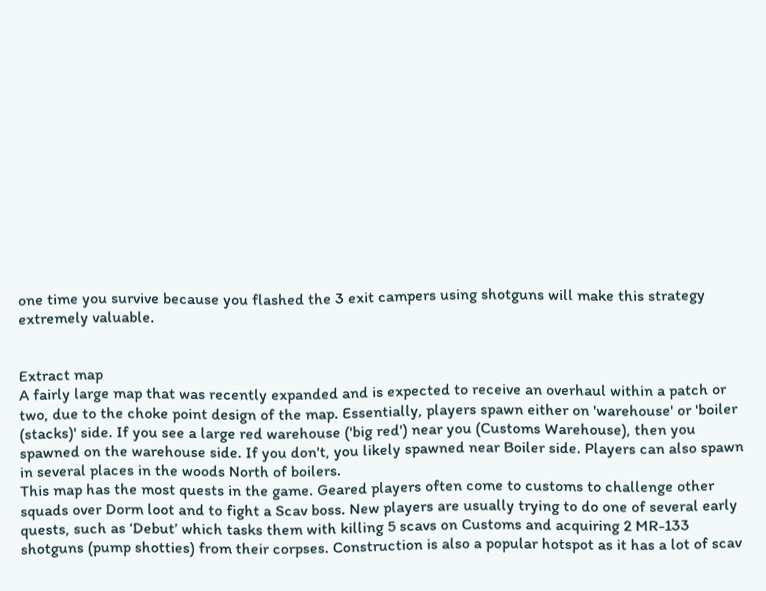one time you survive because you flashed the 3 exit campers using shotguns will make this strategy extremely valuable.


Extract map
A fairly large map that was recently expanded and is expected to receive an overhaul within a patch or two, due to the choke point design of the map. Essentially, players spawn either on 'warehouse' or 'boiler (stacks)' side. If you see a large red warehouse ('big red') near you (Customs Warehouse), then you spawned on the warehouse side. If you don't, you likely spawned near Boiler side. Players can also spawn in several places in the woods North of boilers.
This map has the most quests in the game. Geared players often come to customs to challenge other squads over Dorm loot and to fight a Scav boss. New players are usually trying to do one of several early quests, such as ‘Debut’ which tasks them with killing 5 scavs on Customs and acquiring 2 MR-133 shotguns (pump shotties) from their corpses. Construction is also a popular hotspot as it has a lot of scav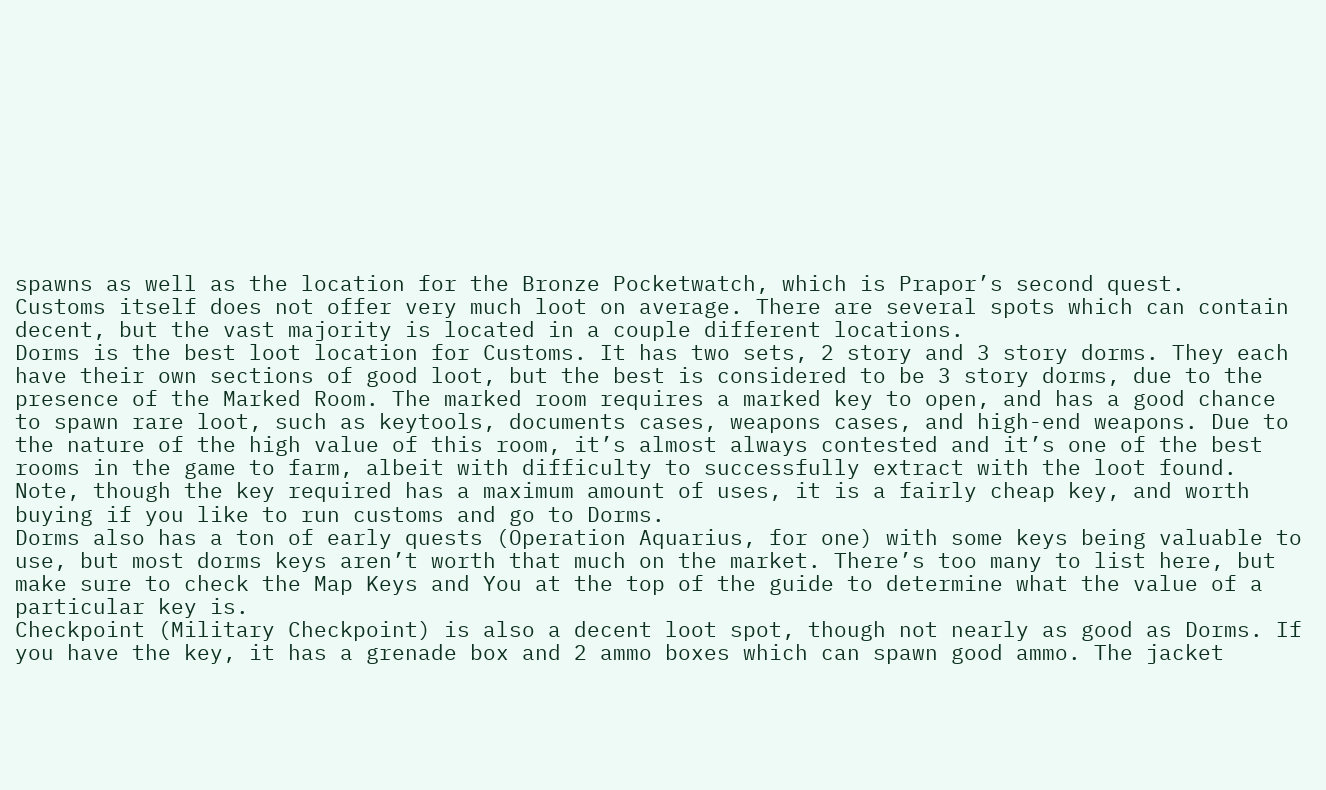spawns as well as the location for the Bronze Pocketwatch, which is Prapor’s second quest.
Customs itself does not offer very much loot on average. There are several spots which can contain decent, but the vast majority is located in a couple different locations.
Dorms is the best loot location for Customs. It has two sets, 2 story and 3 story dorms. They each have their own sections of good loot, but the best is considered to be 3 story dorms, due to the presence of the Marked Room. The marked room requires a marked key to open, and has a good chance to spawn rare loot, such as keytools, documents cases, weapons cases, and high-end weapons. Due to the nature of the high value of this room, it’s almost always contested and it’s one of the best rooms in the game to farm, albeit with difficulty to successfully extract with the loot found. Note, though the key required has a maximum amount of uses, it is a fairly cheap key, and worth buying if you like to run customs and go to Dorms.
Dorms also has a ton of early quests (Operation Aquarius, for one) with some keys being valuable to use, but most dorms keys aren’t worth that much on the market. There’s too many to list here, but make sure to check the Map Keys and You at the top of the guide to determine what the value of a particular key is.
Checkpoint (Military Checkpoint) is also a decent loot spot, though not nearly as good as Dorms. If you have the key, it has a grenade box and 2 ammo boxes which can spawn good ammo. The jacket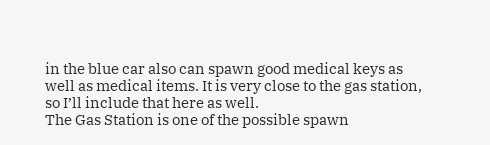in the blue car also can spawn good medical keys as well as medical items. It is very close to the gas station, so I’ll include that here as well.
The Gas Station is one of the possible spawn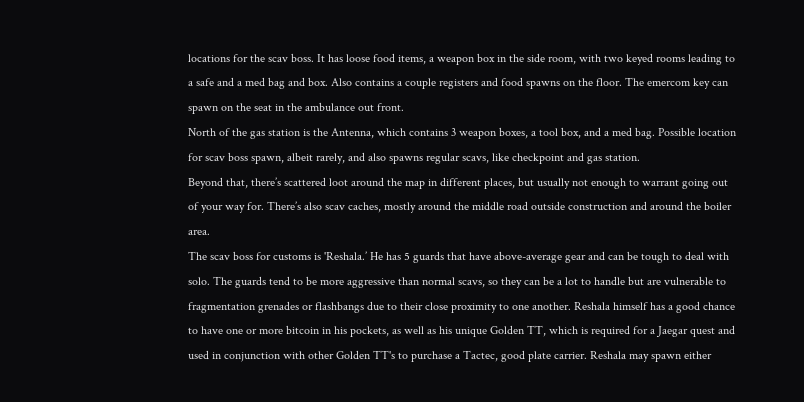locations for the scav boss. It has loose food items, a weapon box in the side room, with two keyed rooms leading to a safe and a med bag and box. Also contains a couple registers and food spawns on the floor. The emercom key can spawn on the seat in the ambulance out front.
North of the gas station is the Antenna, which contains 3 weapon boxes, a tool box, and a med bag. Possible location for scav boss spawn, albeit rarely, and also spawns regular scavs, like checkpoint and gas station.
Beyond that, there’s scattered loot around the map in different places, but usually not enough to warrant going out of your way for. There’s also scav caches, mostly around the middle road outside construction and around the boiler area.
The scav boss for customs is 'Reshala.’ He has 5 guards that have above-average gear and can be tough to deal with solo. The guards tend to be more aggressive than normal scavs, so they can be a lot to handle but are vulnerable to fragmentation grenades or flashbangs due to their close proximity to one another. Reshala himself has a good chance to have one or more bitcoin in his pockets, as well as his unique Golden TT, which is required for a Jaegar quest and used in conjunction with other Golden TT's to purchase a Tactec, good plate carrier. Reshala may spawn either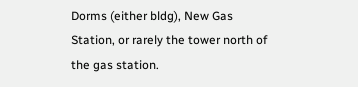Dorms (either bldg), New Gas Station, or rarely the tower north of the gas station.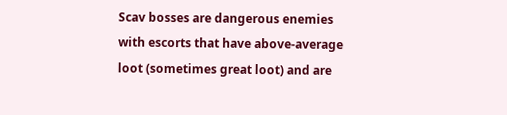Scav bosses are dangerous enemies with escorts that have above-average loot (sometimes great loot) and are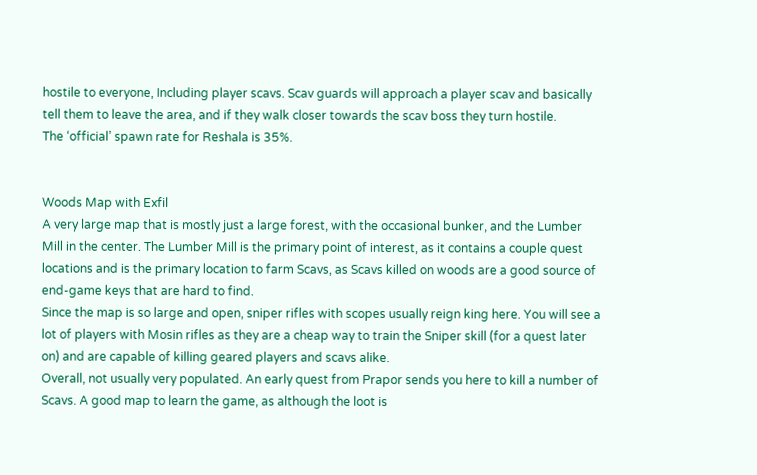hostile to everyone, Including player scavs. Scav guards will approach a player scav and basically tell them to leave the area, and if they walk closer towards the scav boss they turn hostile.
The ‘official’ spawn rate for Reshala is 35%.


Woods Map with Exfil
A very large map that is mostly just a large forest, with the occasional bunker, and the Lumber Mill in the center. The Lumber Mill is the primary point of interest, as it contains a couple quest locations and is the primary location to farm Scavs, as Scavs killed on woods are a good source of end-game keys that are hard to find.
Since the map is so large and open, sniper rifles with scopes usually reign king here. You will see a lot of players with Mosin rifles as they are a cheap way to train the Sniper skill (for a quest later on) and are capable of killing geared players and scavs alike.
Overall, not usually very populated. An early quest from Prapor sends you here to kill a number of Scavs. A good map to learn the game, as although the loot is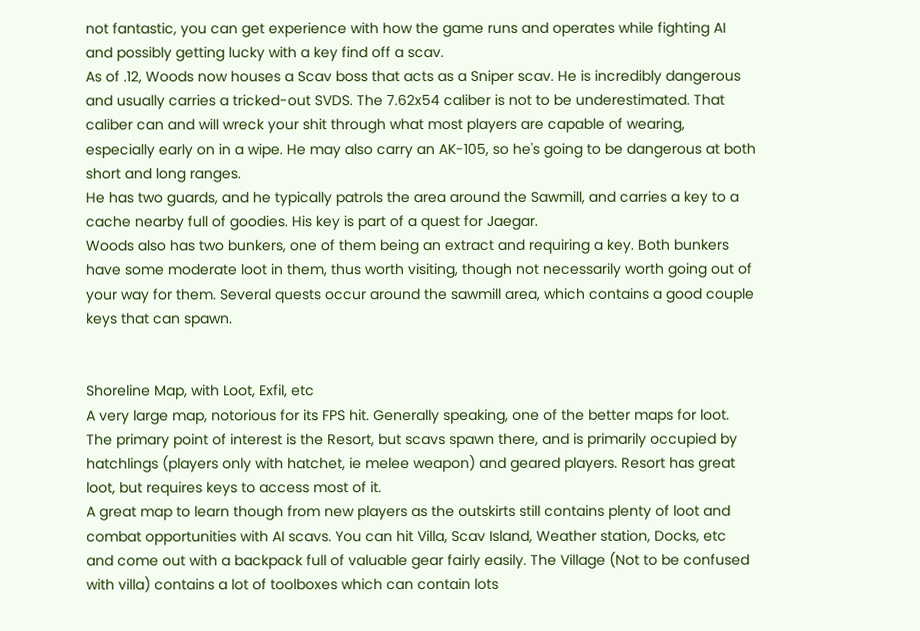not fantastic, you can get experience with how the game runs and operates while fighting AI and possibly getting lucky with a key find off a scav.
As of .12, Woods now houses a Scav boss that acts as a Sniper scav. He is incredibly dangerous and usually carries a tricked-out SVDS. The 7.62x54 caliber is not to be underestimated. That caliber can and will wreck your shit through what most players are capable of wearing, especially early on in a wipe. He may also carry an AK-105, so he's going to be dangerous at both short and long ranges.
He has two guards, and he typically patrols the area around the Sawmill, and carries a key to a cache nearby full of goodies. His key is part of a quest for Jaegar.
Woods also has two bunkers, one of them being an extract and requiring a key. Both bunkers have some moderate loot in them, thus worth visiting, though not necessarily worth going out of your way for them. Several quests occur around the sawmill area, which contains a good couple keys that can spawn.


Shoreline Map, with Loot, Exfil, etc
A very large map, notorious for its FPS hit. Generally speaking, one of the better maps for loot. The primary point of interest is the Resort, but scavs spawn there, and is primarily occupied by hatchlings (players only with hatchet, ie melee weapon) and geared players. Resort has great loot, but requires keys to access most of it.
A great map to learn though from new players as the outskirts still contains plenty of loot and combat opportunities with AI scavs. You can hit Villa, Scav Island, Weather station, Docks, etc and come out with a backpack full of valuable gear fairly easily. The Village (Not to be confused with villa) contains a lot of toolboxes which can contain lots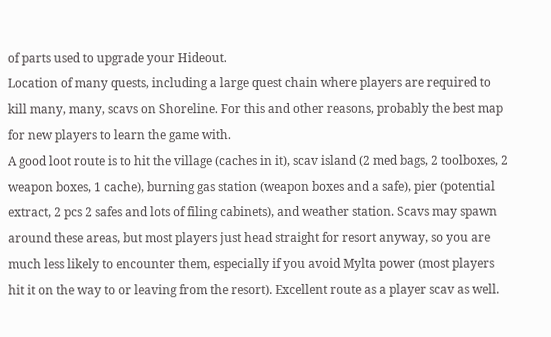of parts used to upgrade your Hideout.
Location of many quests, including a large quest chain where players are required to kill many, many, scavs on Shoreline. For this and other reasons, probably the best map for new players to learn the game with.
A good loot route is to hit the village (caches in it), scav island (2 med bags, 2 toolboxes, 2 weapon boxes, 1 cache), burning gas station (weapon boxes and a safe), pier (potential extract, 2 pcs 2 safes and lots of filing cabinets), and weather station. Scavs may spawn around these areas, but most players just head straight for resort anyway, so you are much less likely to encounter them, especially if you avoid Mylta power (most players hit it on the way to or leaving from the resort). Excellent route as a player scav as well.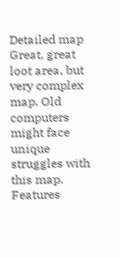Detailed map
Great, great loot area, but very complex map. Old computers might face unique struggles with this map. Features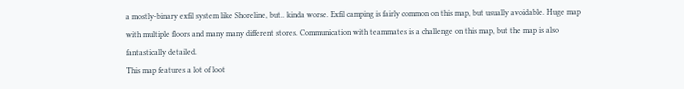a mostly-binary exfil system like Shoreline, but.. kinda worse. Exfil camping is fairly common on this map, but usually avoidable. Huge map with multiple floors and many many different stores. Communication with teammates is a challenge on this map, but the map is also fantastically detailed.
This map features a lot of loot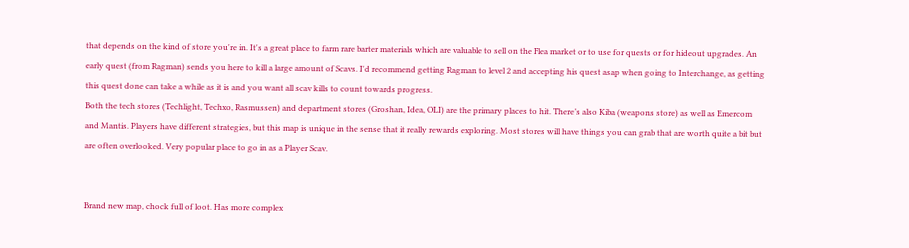that depends on the kind of store you're in. It's a great place to farm rare barter materials which are valuable to sell on the Flea market or to use for quests or for hideout upgrades. An early quest (from Ragman) sends you here to kill a large amount of Scavs. I'd recommend getting Ragman to level 2 and accepting his quest asap when going to Interchange, as getting this quest done can take a while as it is and you want all scav kills to count towards progress.
Both the tech stores (Techlight, Techxo, Rasmussen) and department stores (Groshan, Idea, OLI) are the primary places to hit. There’s also Kiba (weapons store) as well as Emercom and Mantis. Players have different strategies, but this map is unique in the sense that it really rewards exploring. Most stores will have things you can grab that are worth quite a bit but are often overlooked. Very popular place to go in as a Player Scav.


Brand new map, chock full of loot. Has more complex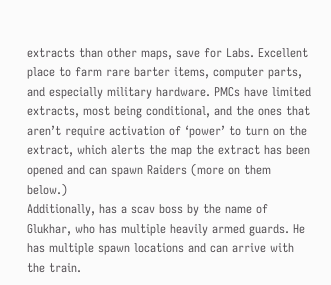extracts than other maps, save for Labs. Excellent place to farm rare barter items, computer parts, and especially military hardware. PMCs have limited extracts, most being conditional, and the ones that aren’t require activation of ‘power’ to turn on the extract, which alerts the map the extract has been opened and can spawn Raiders (more on them below.)
Additionally, has a scav boss by the name of Glukhar, who has multiple heavily armed guards. He has multiple spawn locations and can arrive with the train.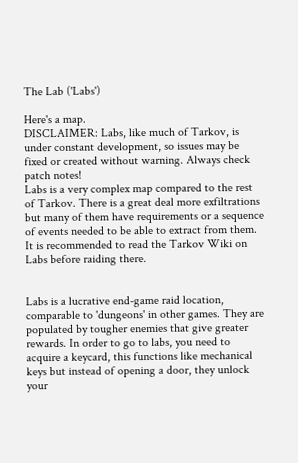The Lab ('Labs')

Here's a map.
DISCLAIMER: Labs, like much of Tarkov, is under constant development, so issues may be fixed or created without warning. Always check patch notes!
Labs is a very complex map compared to the rest of Tarkov. There is a great deal more exfiltrations but many of them have requirements or a sequence of events needed to be able to extract from them. It is recommended to read the Tarkov Wiki on Labs before raiding there.


Labs is a lucrative end-game raid location, comparable to 'dungeons' in other games. They are populated by tougher enemies that give greater rewards. In order to go to labs, you need to acquire a keycard, this functions like mechanical keys but instead of opening a door, they unlock your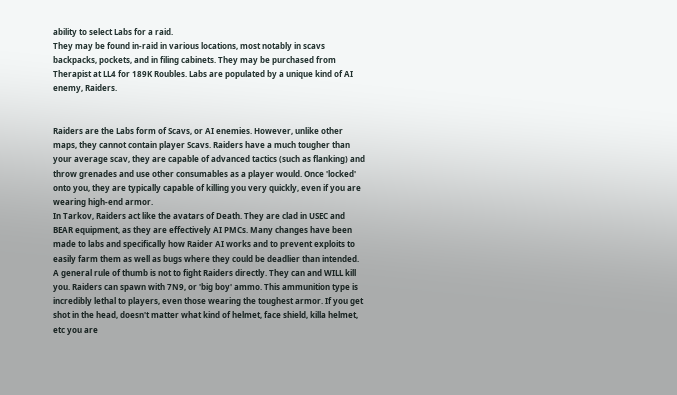ability to select Labs for a raid.
They may be found in-raid in various locations, most notably in scavs backpacks, pockets, and in filing cabinets. They may be purchased from Therapist at LL4 for 189K Roubles. Labs are populated by a unique kind of AI enemy, Raiders.


Raiders are the Labs form of Scavs, or AI enemies. However, unlike other maps, they cannot contain player Scavs. Raiders have a much tougher than your average scav, they are capable of advanced tactics (such as flanking) and throw grenades and use other consumables as a player would. Once 'locked' onto you, they are typically capable of killing you very quickly, even if you are wearing high-end armor.
In Tarkov, Raiders act like the avatars of Death. They are clad in USEC and BEAR equipment, as they are effectively AI PMCs. Many changes have been made to labs and specifically how Raider AI works and to prevent exploits to easily farm them as well as bugs where they could be deadlier than intended.
A general rule of thumb is not to fight Raiders directly. They can and WILL kill you. Raiders can spawn with 7N9, or 'big boy' ammo. This ammunition type is incredibly lethal to players, even those wearing the toughest armor. If you get shot in the head, doesn't matter what kind of helmet, face shield, killa helmet, etc you are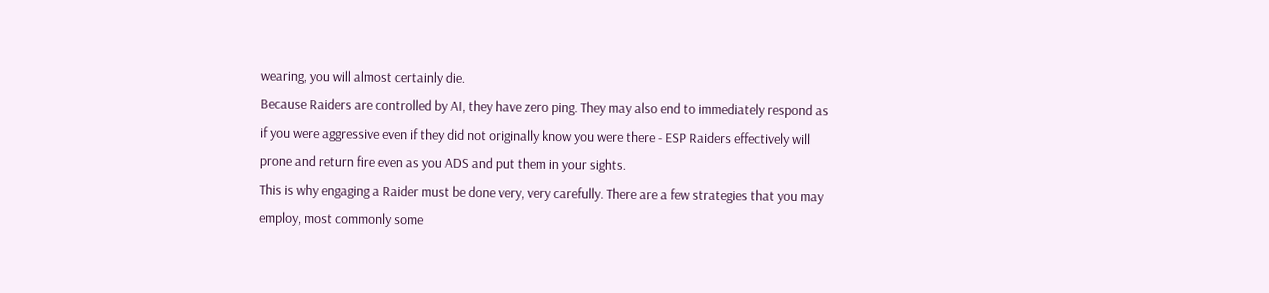wearing, you will almost certainly die.
Because Raiders are controlled by AI, they have zero ping. They may also end to immediately respond as if you were aggressive even if they did not originally know you were there - ESP Raiders effectively will prone and return fire even as you ADS and put them in your sights.
This is why engaging a Raider must be done very, very carefully. There are a few strategies that you may employ, most commonly some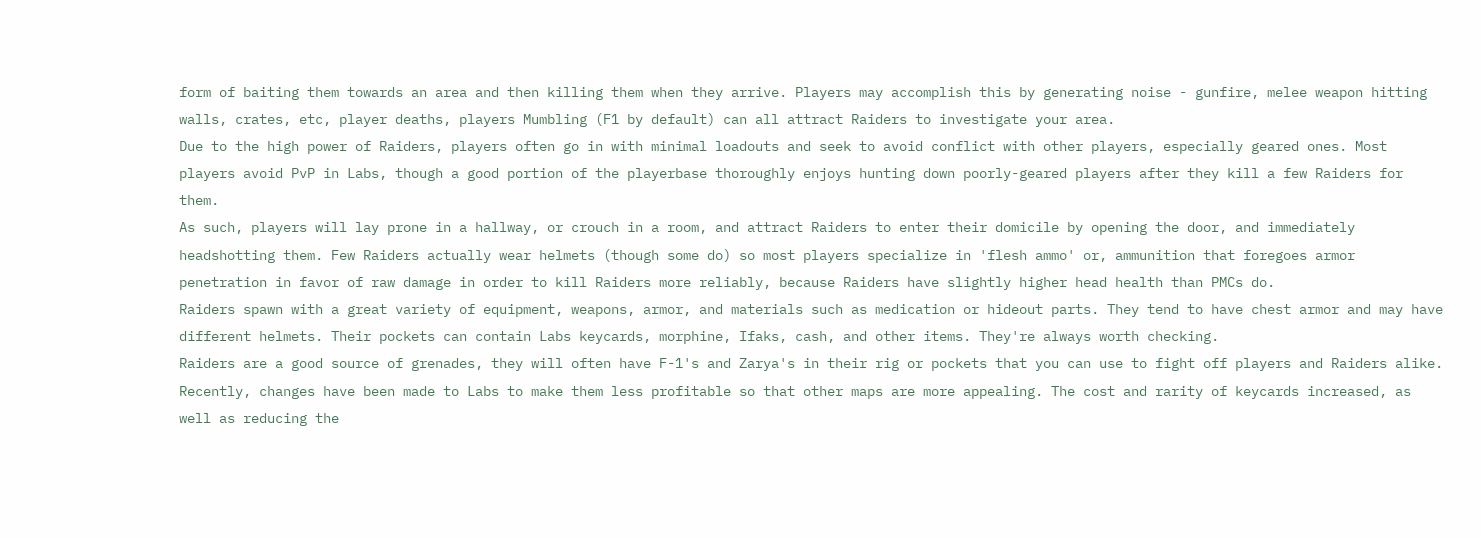form of baiting them towards an area and then killing them when they arrive. Players may accomplish this by generating noise - gunfire, melee weapon hitting walls, crates, etc, player deaths, players Mumbling (F1 by default) can all attract Raiders to investigate your area.
Due to the high power of Raiders, players often go in with minimal loadouts and seek to avoid conflict with other players, especially geared ones. Most players avoid PvP in Labs, though a good portion of the playerbase thoroughly enjoys hunting down poorly-geared players after they kill a few Raiders for them.
As such, players will lay prone in a hallway, or crouch in a room, and attract Raiders to enter their domicile by opening the door, and immediately headshotting them. Few Raiders actually wear helmets (though some do) so most players specialize in 'flesh ammo' or, ammunition that foregoes armor penetration in favor of raw damage in order to kill Raiders more reliably, because Raiders have slightly higher head health than PMCs do.
Raiders spawn with a great variety of equipment, weapons, armor, and materials such as medication or hideout parts. They tend to have chest armor and may have different helmets. Their pockets can contain Labs keycards, morphine, Ifaks, cash, and other items. They're always worth checking.
Raiders are a good source of grenades, they will often have F-1's and Zarya's in their rig or pockets that you can use to fight off players and Raiders alike.
Recently, changes have been made to Labs to make them less profitable so that other maps are more appealing. The cost and rarity of keycards increased, as well as reducing the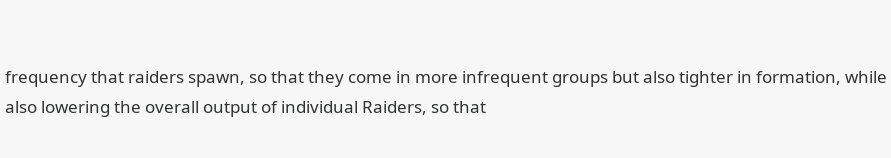frequency that raiders spawn, so that they come in more infrequent groups but also tighter in formation, while also lowering the overall output of individual Raiders, so that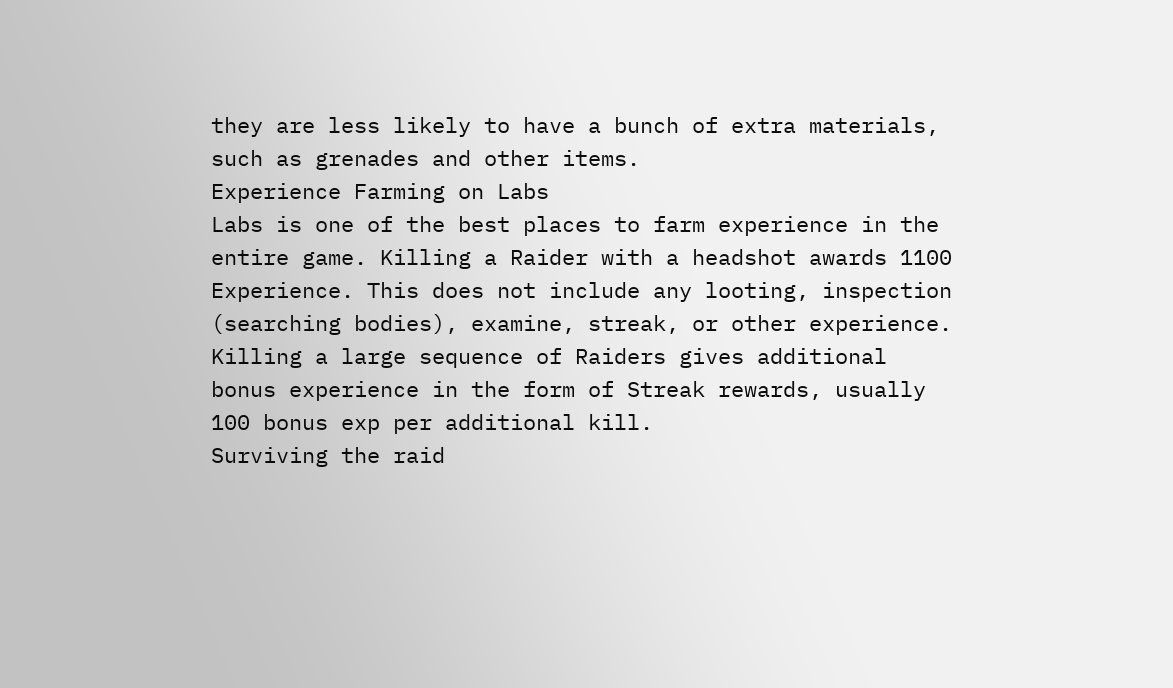they are less likely to have a bunch of extra materials, such as grenades and other items.
Experience Farming on Labs
Labs is one of the best places to farm experience in the entire game. Killing a Raider with a headshot awards 1100 Experience. This does not include any looting, inspection (searching bodies), examine, streak, or other experience.
Killing a large sequence of Raiders gives additional bonus experience in the form of Streak rewards, usually 100 bonus exp per additional kill.
Surviving the raid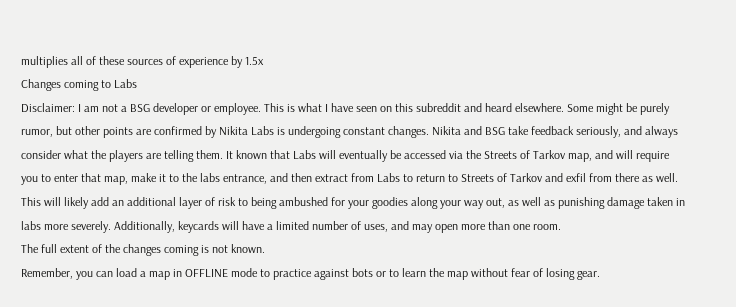multiplies all of these sources of experience by 1.5x
Changes coming to Labs
Disclaimer: I am not a BSG developer or employee. This is what I have seen on this subreddit and heard elsewhere. Some might be purely rumor, but other points are confirmed by Nikita Labs is undergoing constant changes. Nikita and BSG take feedback seriously, and always consider what the players are telling them. It known that Labs will eventually be accessed via the Streets of Tarkov map, and will require you to enter that map, make it to the labs entrance, and then extract from Labs to return to Streets of Tarkov and exfil from there as well. This will likely add an additional layer of risk to being ambushed for your goodies along your way out, as well as punishing damage taken in labs more severely. Additionally, keycards will have a limited number of uses, and may open more than one room.
The full extent of the changes coming is not known.
Remember, you can load a map in OFFLINE mode to practice against bots or to learn the map without fear of losing gear.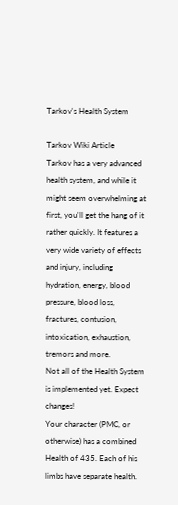Tarkov's Health System

Tarkov Wiki Article
Tarkov has a very advanced health system, and while it might seem overwhelming at first, you'll get the hang of it rather quickly. It features a very wide variety of effects and injury, including hydration, energy, blood pressure, blood loss, fractures, contusion, intoxication, exhaustion, tremors and more.
Not all of the Health System is implemented yet. Expect changes!
Your character (PMC, or otherwise) has a combined Health of 435. Each of his limbs have separate health.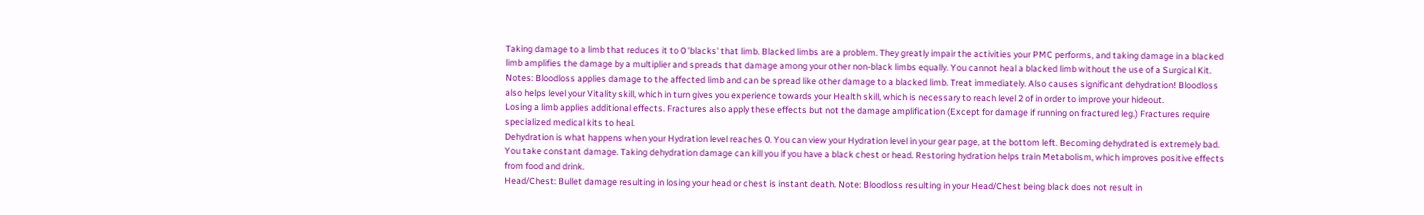Taking damage to a limb that reduces it to 0 'blacks' that limb. Blacked limbs are a problem. They greatly impair the activities your PMC performs, and taking damage in a blacked limb amplifies the damage by a multiplier and spreads that damage among your other non-black limbs equally. You cannot heal a blacked limb without the use of a Surgical Kit.
Notes: Bloodloss applies damage to the affected limb and can be spread like other damage to a blacked limb. Treat immediately. Also causes significant dehydration! Bloodloss also helps level your Vitality skill, which in turn gives you experience towards your Health skill, which is necessary to reach level 2 of in order to improve your hideout.
Losing a limb applies additional effects. Fractures also apply these effects but not the damage amplification (Except for damage if running on fractured leg.) Fractures require specialized medical kits to heal.
Dehydration is what happens when your Hydration level reaches 0. You can view your Hydration level in your gear page, at the bottom left. Becoming dehydrated is extremely bad. You take constant damage. Taking dehydration damage can kill you if you have a black chest or head. Restoring hydration helps train Metabolism, which improves positive effects from food and drink.
Head/Chest: Bullet damage resulting in losing your head or chest is instant death. Note: Bloodloss resulting in your Head/Chest being black does not result in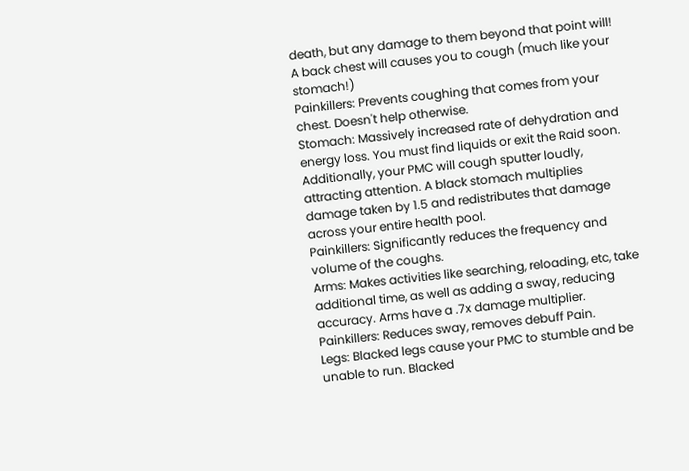death, but any damage to them beyond that point will! A back chest will causes you to cough (much like your stomach!)
Painkillers: Prevents coughing that comes from your chest. Doesn't help otherwise.
Stomach: Massively increased rate of dehydration and energy loss. You must find liquids or exit the Raid soon. Additionally, your PMC will cough sputter loudly, attracting attention. A black stomach multiplies damage taken by 1.5 and redistributes that damage across your entire health pool.
Painkillers: Significantly reduces the frequency and volume of the coughs.
Arms: Makes activities like searching, reloading, etc, take additional time, as well as adding a sway, reducing accuracy. Arms have a .7x damage multiplier.
Painkillers: Reduces sway, removes debuff Pain.
Legs: Blacked legs cause your PMC to stumble and be unable to run. Blacked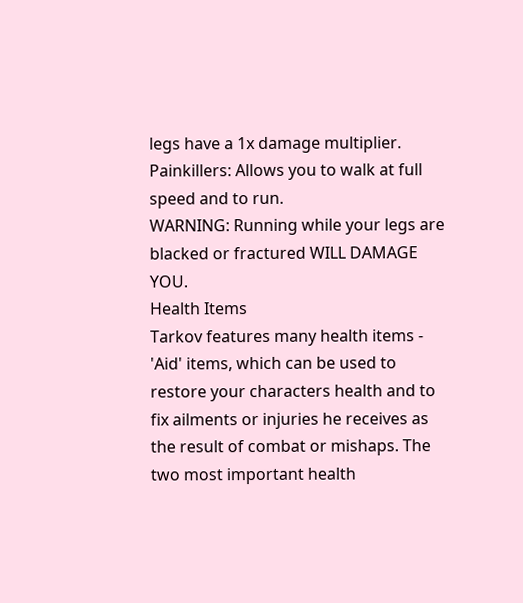legs have a 1x damage multiplier.
Painkillers: Allows you to walk at full speed and to run.
WARNING: Running while your legs are blacked or fractured WILL DAMAGE YOU.
Health Items
Tarkov features many health items - 'Aid' items, which can be used to restore your characters health and to fix ailments or injuries he receives as the result of combat or mishaps. The two most important health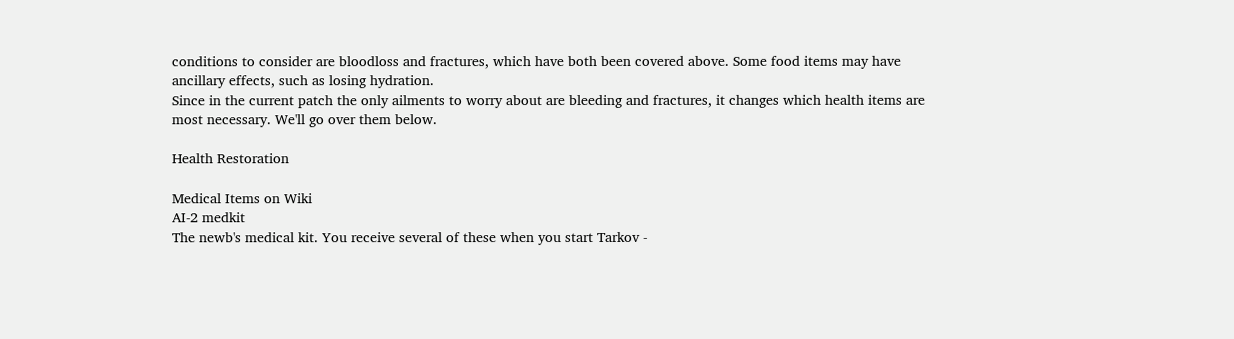conditions to consider are bloodloss and fractures, which have both been covered above. Some food items may have ancillary effects, such as losing hydration.
Since in the current patch the only ailments to worry about are bleeding and fractures, it changes which health items are most necessary. We'll go over them below.

Health Restoration

Medical Items on Wiki
AI-2 medkit
The newb's medical kit. You receive several of these when you start Tarkov -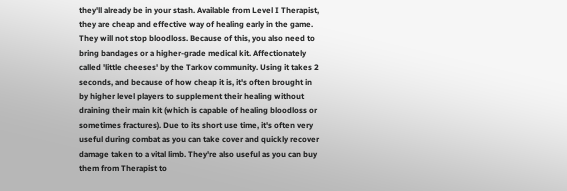they'll already be in your stash. Available from Level I Therapist, they are cheap and effective way of healing early in the game. They will not stop bloodloss. Because of this, you also need to bring bandages or a higher-grade medical kit. Affectionately called 'little cheeses' by the Tarkov community. Using it takes 2 seconds, and because of how cheap it is, it's often brought in by higher level players to supplement their healing without draining their main kit (which is capable of healing bloodloss or sometimes fractures). Due to its short use time, it's often very useful during combat as you can take cover and quickly recover damage taken to a vital limb. They're also useful as you can buy them from Therapist to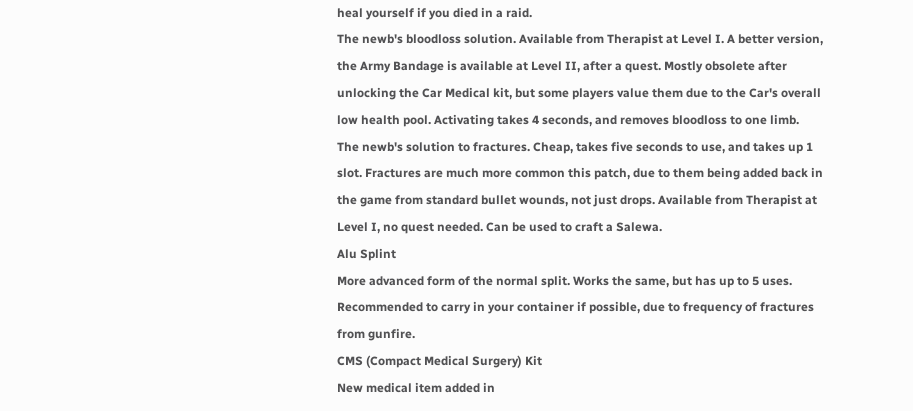heal yourself if you died in a raid.
The newb's bloodloss solution. Available from Therapist at Level I. A better version, the Army Bandage is available at Level II, after a quest. Mostly obsolete after unlocking the Car Medical kit, but some players value them due to the Car's overall low health pool. Activating takes 4 seconds, and removes bloodloss to one limb.
The newb's solution to fractures. Cheap, takes five seconds to use, and takes up 1 slot. Fractures are much more common this patch, due to them being added back in the game from standard bullet wounds, not just drops. Available from Therapist at Level I, no quest needed. Can be used to craft a Salewa.
Alu Splint
More advanced form of the normal split. Works the same, but has up to 5 uses. Recommended to carry in your container if possible, due to frequency of fractures from gunfire.
CMS (Compact Medical Surgery) Kit
New medical item added in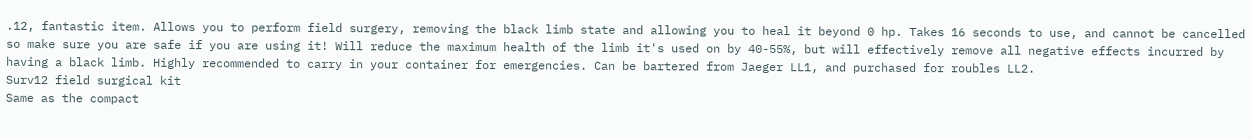.12, fantastic item. Allows you to perform field surgery, removing the black limb state and allowing you to heal it beyond 0 hp. Takes 16 seconds to use, and cannot be cancelled so make sure you are safe if you are using it! Will reduce the maximum health of the limb it's used on by 40-55%, but will effectively remove all negative effects incurred by having a black limb. Highly recommended to carry in your container for emergencies. Can be bartered from Jaeger LL1, and purchased for roubles LL2.
Surv12 field surgical kit
Same as the compact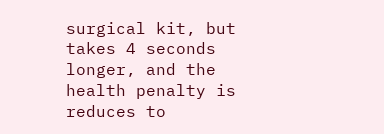surgical kit, but takes 4 seconds longer, and the health penalty is reduces to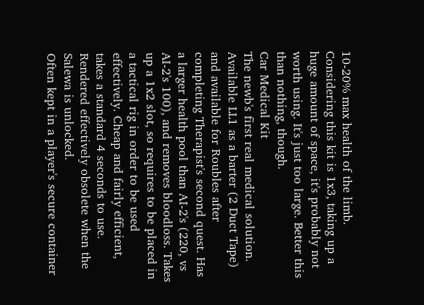10-20% max health of the limb. Considering this kit is 1x3, taking up a huge amount of space, it's probably not worth using. It's just too large. Better this than nothing, though.
Car Medical Kit
The newb's first real medical solution. Available LL1 as a barter (2 Duct Tape) and available for Roubles after completing Therapist's second quest. Has a larger health pool than AI-2's (220, vs AI-2's 100), and removes bloodloss. Takes up a 1x2 slot, so requires to be placed in a tactical rig in order to be used effectively. Cheap and fairly efficient, takes a standard 4 seconds to use. Rendered effectively obsolete when the Salewa is unlocked.
Often kept in a player's secure container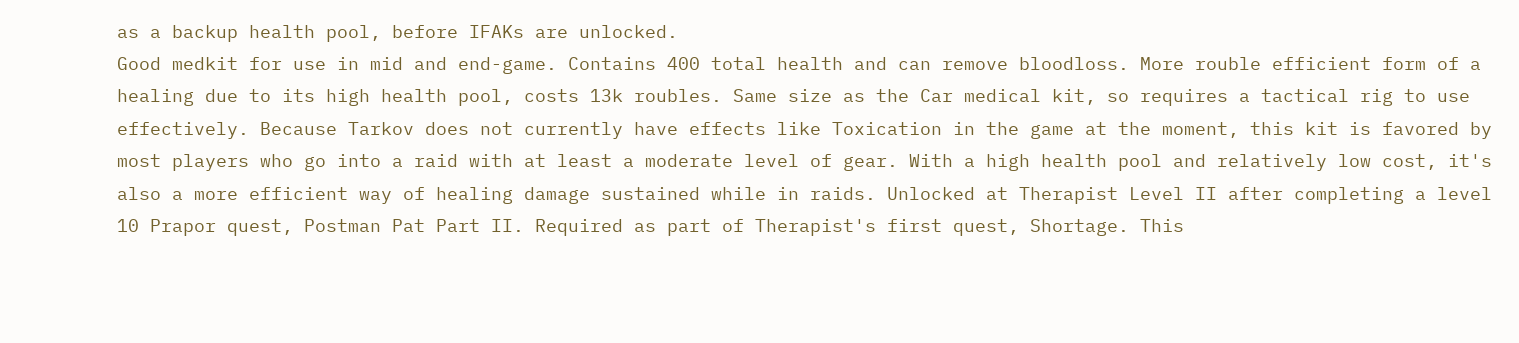as a backup health pool, before IFAKs are unlocked.
Good medkit for use in mid and end-game. Contains 400 total health and can remove bloodloss. More rouble efficient form of a healing due to its high health pool, costs 13k roubles. Same size as the Car medical kit, so requires a tactical rig to use effectively. Because Tarkov does not currently have effects like Toxication in the game at the moment, this kit is favored by most players who go into a raid with at least a moderate level of gear. With a high health pool and relatively low cost, it's also a more efficient way of healing damage sustained while in raids. Unlocked at Therapist Level II after completing a level 10 Prapor quest, Postman Pat Part II. Required as part of Therapist's first quest, Shortage. This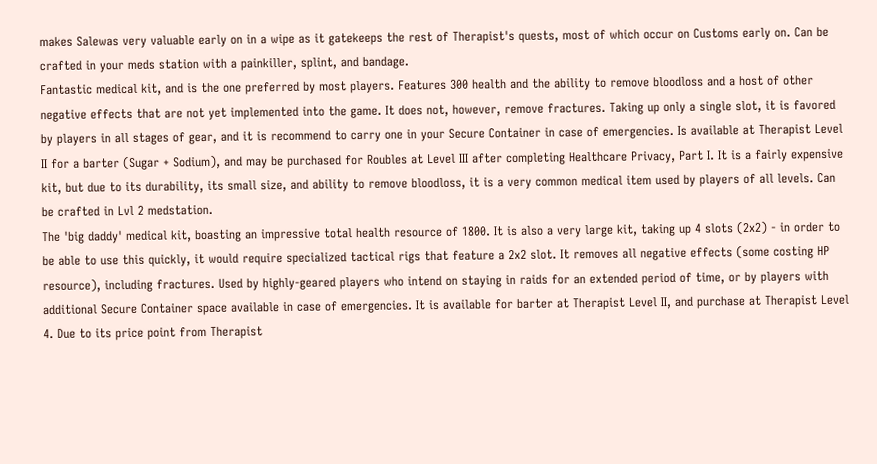makes Salewas very valuable early on in a wipe as it gatekeeps the rest of Therapist's quests, most of which occur on Customs early on. Can be crafted in your meds station with a painkiller, splint, and bandage.
Fantastic medical kit, and is the one preferred by most players. Features 300 health and the ability to remove bloodloss and a host of other negative effects that are not yet implemented into the game. It does not, however, remove fractures. Taking up only a single slot, it is favored by players in all stages of gear, and it is recommend to carry one in your Secure Container in case of emergencies. Is available at Therapist Level II for a barter (Sugar + Sodium), and may be purchased for Roubles at Level III after completing Healthcare Privacy, Part I. It is a fairly expensive kit, but due to its durability, its small size, and ability to remove bloodloss, it is a very common medical item used by players of all levels. Can be crafted in Lvl 2 medstation.
The 'big daddy' medical kit, boasting an impressive total health resource of 1800. It is also a very large kit, taking up 4 slots (2x2) - in order to be able to use this quickly, it would require specialized tactical rigs that feature a 2x2 slot. It removes all negative effects (some costing HP resource), including fractures. Used by highly-geared players who intend on staying in raids for an extended period of time, or by players with additional Secure Container space available in case of emergencies. It is available for barter at Therapist Level II, and purchase at Therapist Level 4. Due to its price point from Therapist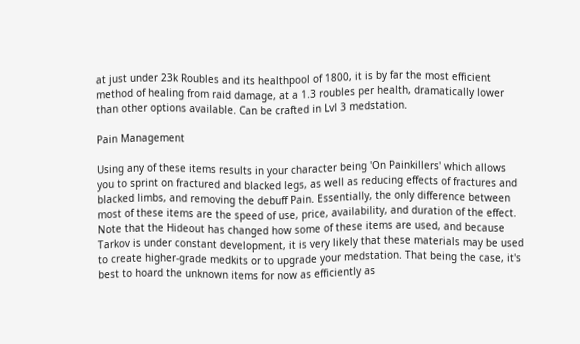at just under 23k Roubles and its healthpool of 1800, it is by far the most efficient method of healing from raid damage, at a 1.3 roubles per health, dramatically lower than other options available. Can be crafted in Lvl 3 medstation.

Pain Management

Using any of these items results in your character being 'On Painkillers' which allows you to sprint on fractured and blacked legs, as well as reducing effects of fractures and blacked limbs, and removing the debuff Pain. Essentially, the only difference between most of these items are the speed of use, price, availability, and duration of the effect. Note that the Hideout has changed how some of these items are used, and because Tarkov is under constant development, it is very likely that these materials may be used to create higher-grade medkits or to upgrade your medstation. That being the case, it's best to hoard the unknown items for now as efficiently as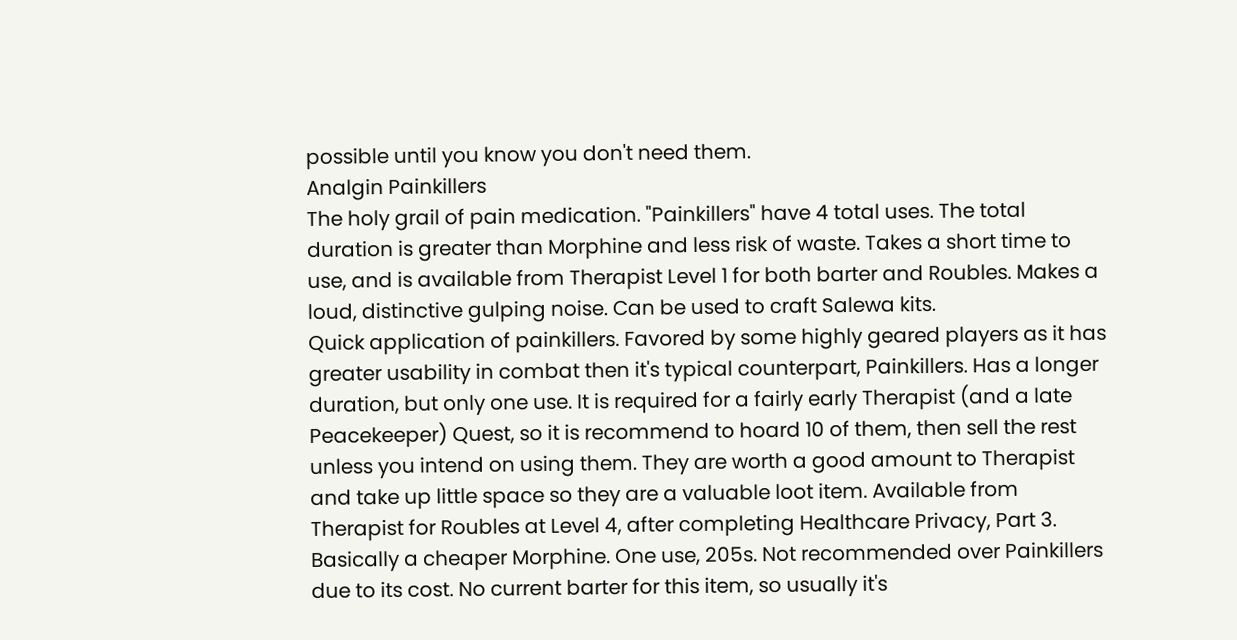possible until you know you don't need them.
Analgin Painkillers
The holy grail of pain medication. "Painkillers" have 4 total uses. The total duration is greater than Morphine and less risk of waste. Takes a short time to use, and is available from Therapist Level 1 for both barter and Roubles. Makes a loud, distinctive gulping noise. Can be used to craft Salewa kits.
Quick application of painkillers. Favored by some highly geared players as it has greater usability in combat then it's typical counterpart, Painkillers. Has a longer duration, but only one use. It is required for a fairly early Therapist (and a late Peacekeeper) Quest, so it is recommend to hoard 10 of them, then sell the rest unless you intend on using them. They are worth a good amount to Therapist and take up little space so they are a valuable loot item. Available from Therapist for Roubles at Level 4, after completing Healthcare Privacy, Part 3.
Basically a cheaper Morphine. One use, 205s. Not recommended over Painkillers due to its cost. No current barter for this item, so usually it's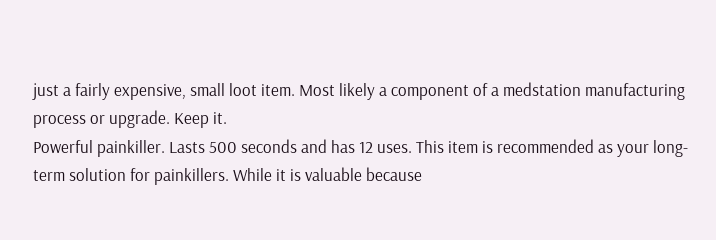just a fairly expensive, small loot item. Most likely a component of a medstation manufacturing process or upgrade. Keep it.
Powerful painkiller. Lasts 500 seconds and has 12 uses. This item is recommended as your long-term solution for painkillers. While it is valuable because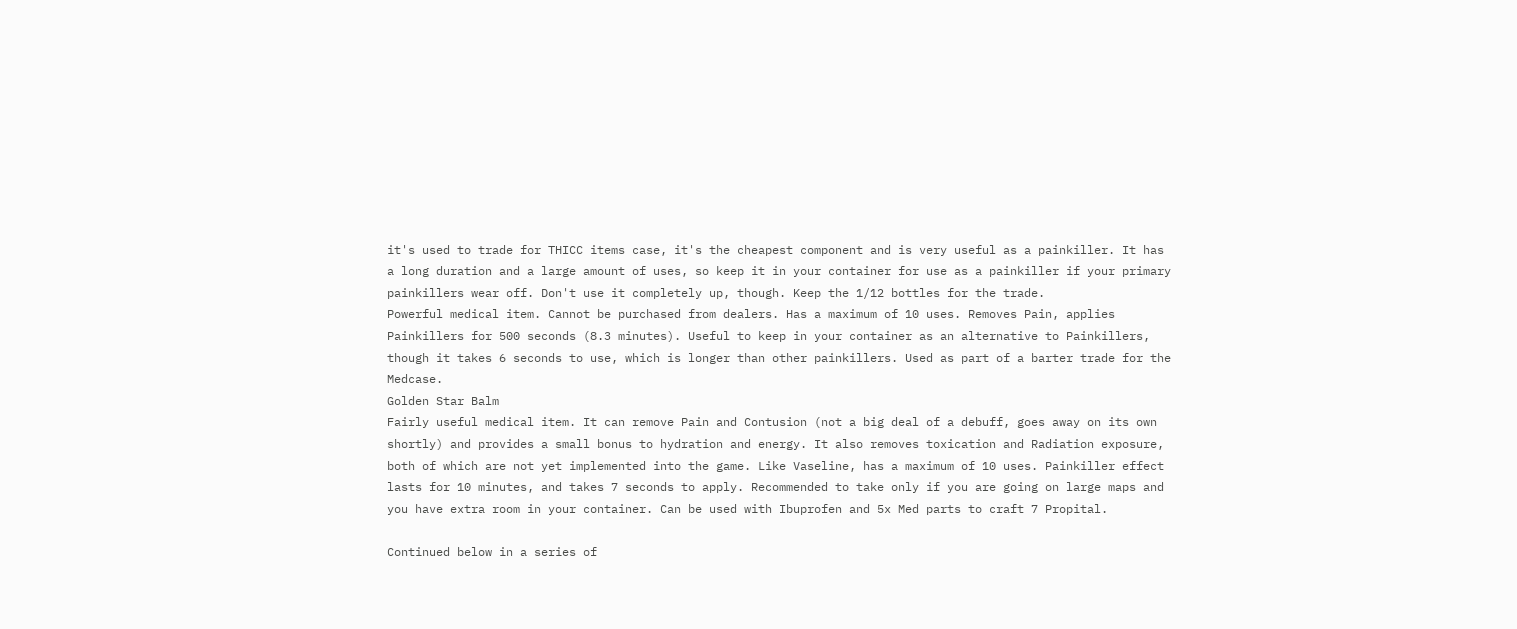it's used to trade for THICC items case, it's the cheapest component and is very useful as a painkiller. It has a long duration and a large amount of uses, so keep it in your container for use as a painkiller if your primary painkillers wear off. Don't use it completely up, though. Keep the 1/12 bottles for the trade.
Powerful medical item. Cannot be purchased from dealers. Has a maximum of 10 uses. Removes Pain, applies Painkillers for 500 seconds (8.3 minutes). Useful to keep in your container as an alternative to Painkillers, though it takes 6 seconds to use, which is longer than other painkillers. Used as part of a barter trade for the Medcase.
Golden Star Balm
Fairly useful medical item. It can remove Pain and Contusion (not a big deal of a debuff, goes away on its own shortly) and provides a small bonus to hydration and energy. It also removes toxication and Radiation exposure, both of which are not yet implemented into the game. Like Vaseline, has a maximum of 10 uses. Painkiller effect lasts for 10 minutes, and takes 7 seconds to apply. Recommended to take only if you are going on large maps and you have extra room in your container. Can be used with Ibuprofen and 5x Med parts to craft 7 Propital.

Continued below in a series of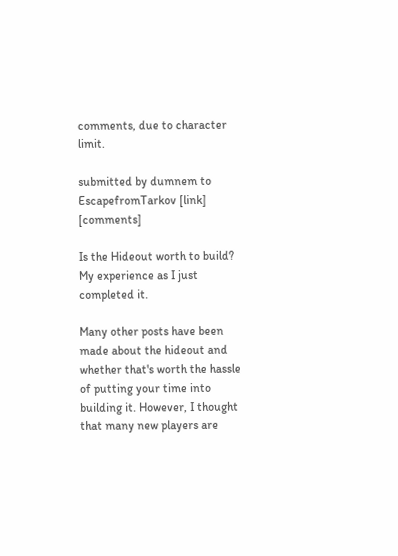comments, due to character limit.

submitted by dumnem to EscapefromTarkov [link] [comments]

Is the Hideout worth to build? My experience as I just completed it.

Many other posts have been made about the hideout and whether that's worth the hassle of putting your time into building it. However, I thought that many new players are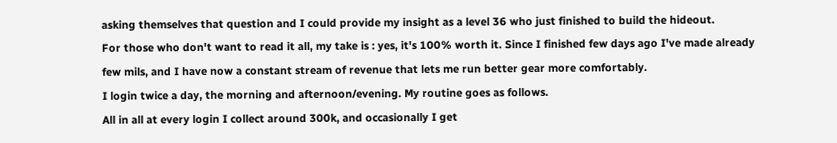asking themselves that question and I could provide my insight as a level 36 who just finished to build the hideout.
For those who don't want to read it all, my take is : yes, it's 100% worth it. Since I finished few days ago I've made already few mils, and I have now a constant stream of revenue that lets me run better gear more comfortably.
I login twice a day, the morning and afternoon/evening. My routine goes as follows.
All in all at every login I collect around 300k, and occasionally I get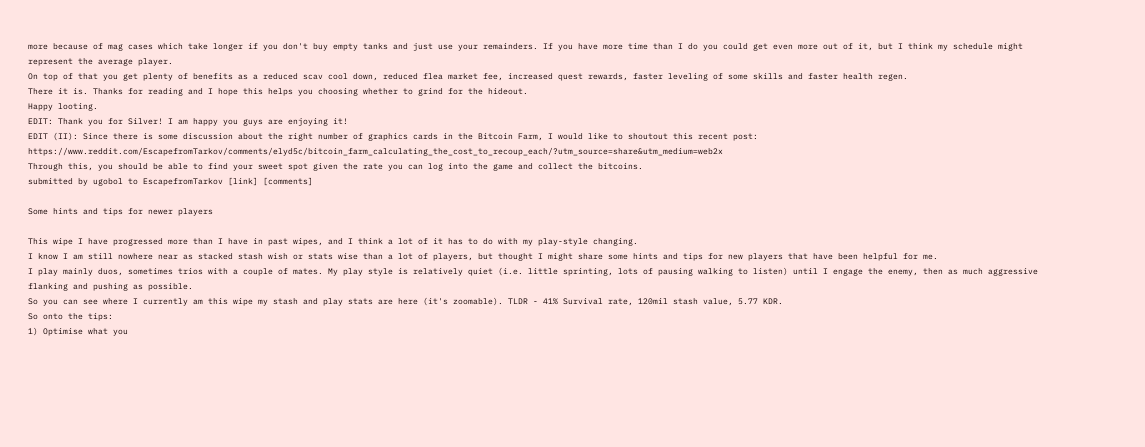more because of mag cases which take longer if you don't buy empty tanks and just use your remainders. If you have more time than I do you could get even more out of it, but I think my schedule might represent the average player.
On top of that you get plenty of benefits as a reduced scav cool down, reduced flea market fee, increased quest rewards, faster leveling of some skills and faster health regen.
There it is. Thanks for reading and I hope this helps you choosing whether to grind for the hideout.
Happy looting.
EDIT: Thank you for Silver! I am happy you guys are enjoying it!
EDIT (II): Since there is some discussion about the right number of graphics cards in the Bitcoin Farm, I would like to shoutout this recent post: https://www.reddit.com/EscapefromTarkov/comments/elyd5c/bitcoin_farm_calculating_the_cost_to_recoup_each/?utm_source=share&utm_medium=web2x
Through this, you should be able to find your sweet spot given the rate you can log into the game and collect the bitcoins.
submitted by ugobol to EscapefromTarkov [link] [comments]

Some hints and tips for newer players

This wipe I have progressed more than I have in past wipes, and I think a lot of it has to do with my play-style changing.
I know I am still nowhere near as stacked stash wish or stats wise than a lot of players, but thought I might share some hints and tips for new players that have been helpful for me.
I play mainly duos, sometimes trios with a couple of mates. My play style is relatively quiet (i.e. little sprinting, lots of pausing walking to listen) until I engage the enemy, then as much aggressive flanking and pushing as possible.
So you can see where I currently am this wipe my stash and play stats are here (it's zoomable). TLDR - 41% Survival rate, 120mil stash value, 5.77 KDR.
So onto the tips:
1) Optimise what you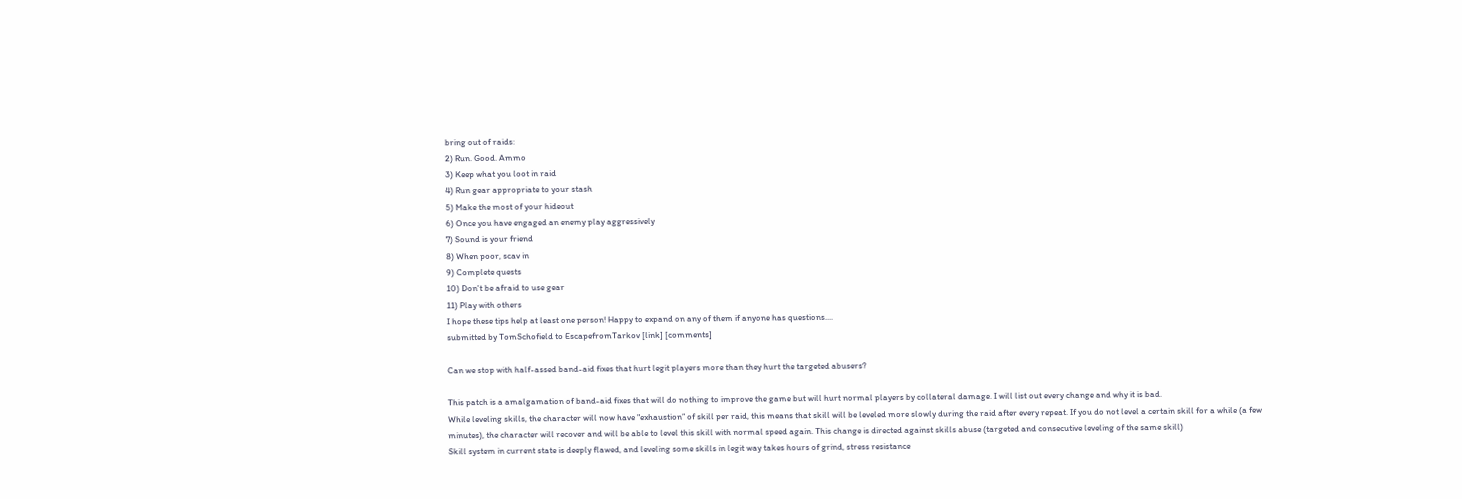bring out of raids:
2) Run. Good. Ammo
3) Keep what you loot in raid
4) Run gear appropriate to your stash
5) Make the most of your hideout
6) Once you have engaged an enemy play aggressively
7) Sound is your friend
8) When poor, scav in
9) Complete quests
10) Don't be afraid to use gear
11) Play with others
I hope these tips help at least one person! Happy to expand on any of them if anyone has questions....
submitted by TomSchofield to EscapefromTarkov [link] [comments]

Can we stop with half-assed band-aid fixes that hurt legit players more than they hurt the targeted abusers?

This patch is a amalgamation of band-aid fixes that will do nothing to improve the game but will hurt normal players by collateral damage. I will list out every change and why it is bad.
While leveling skills, the character will now have "exhaustion” of skill per raid, this means that skill will be leveled more slowly during the raid after every repeat. If you do not level a certain skill for a while (a few minutes), the character will recover and will be able to level this skill with normal speed again. This change is directed against skills abuse (targeted and consecutive leveling of the same skill)
Skill system in current state is deeply flawed, and leveling some skills in legit way takes hours of grind, stress resistance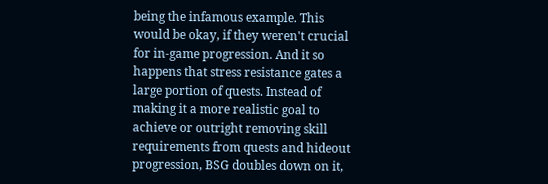being the infamous example. This would be okay, if they weren't crucial for in-game progression. And it so happens that stress resistance gates a large portion of quests. Instead of making it a more realistic goal to achieve or outright removing skill requirements from quests and hideout progression, BSG doubles down on it,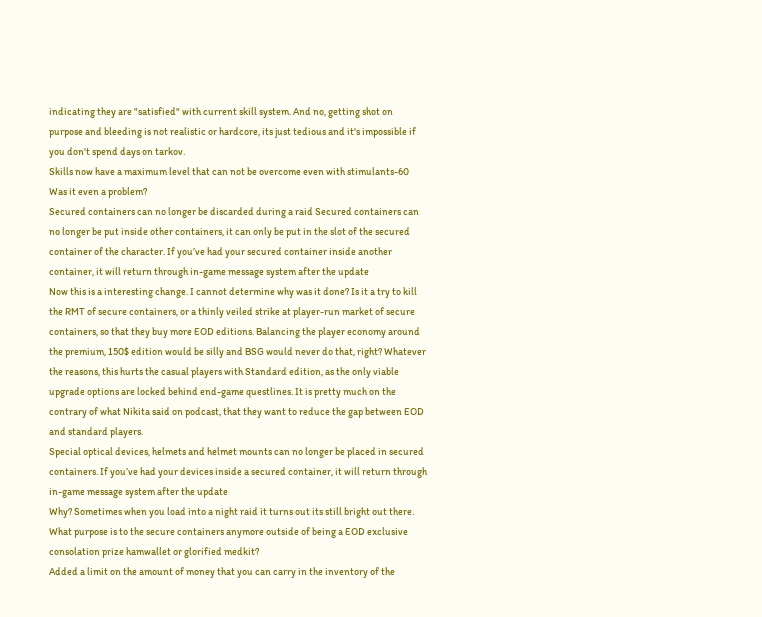indicating they are "satisfied" with current skill system. And no, getting shot on purpose and bleeding is not realistic or hardcore, its just tedious and it's impossible if you don't spend days on tarkov.
Skills now have a maximum level that can not be overcome even with stimulants-60
Was it even a problem?
Secured containers can no longer be discarded during a raid Secured containers can no longer be put inside other containers, it can only be put in the slot of the secured container of the character. If you’ve had your secured container inside another container, it will return through in-game message system after the update
Now this is a interesting change. I cannot determine why was it done? Is it a try to kill the RMT of secure containers, or a thinly veiled strike at player-run market of secure containers, so that they buy more EOD editions. Balancing the player economy around the premium, 150$ edition would be silly and BSG would never do that, right? Whatever the reasons, this hurts the casual players with Standard edition, as the only viable upgrade options are locked behind end-game questlines. It is pretty much on the contrary of what Nikita said on podcast, that they want to reduce the gap between EOD and standard players.
Special optical devices, helmets and helmet mounts can no longer be placed in secured containers. If you’ve had your devices inside a secured container, it will return through in-game message system after the update
Why? Sometimes when you load into a night raid it turns out its still bright out there. What purpose is to the secure containers anymore outside of being a EOD exclusive consolation prize hamwallet or glorified medkit?
Added a limit on the amount of money that you can carry in the inventory of the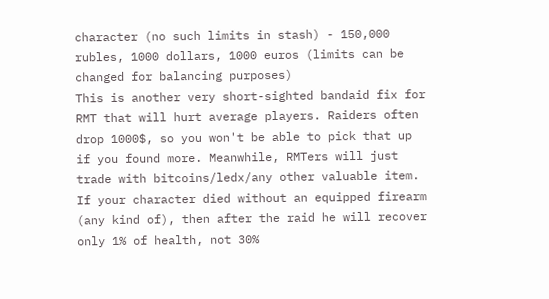character (no such limits in stash) - 150,000 rubles, 1000 dollars, 1000 euros (limits can be changed for balancing purposes)
This is another very short-sighted bandaid fix for RMT that will hurt average players. Raiders often drop 1000$, so you won't be able to pick that up if you found more. Meanwhile, RMTers will just trade with bitcoins/ledx/any other valuable item.
If your character died without an equipped firearm (any kind of), then after the raid he will recover only 1% of health, not 30%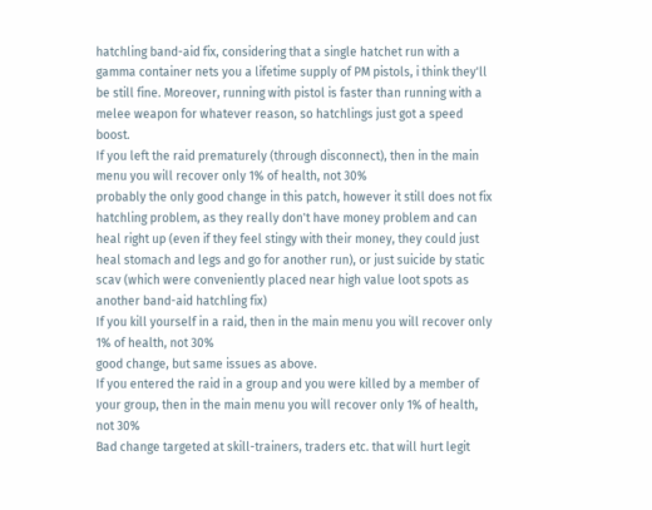hatchling band-aid fix, considering that a single hatchet run with a gamma container nets you a lifetime supply of PM pistols, i think they'll be still fine. Moreover, running with pistol is faster than running with a melee weapon for whatever reason, so hatchlings just got a speed boost.
If you left the raid prematurely (through disconnect), then in the main menu you will recover only 1% of health, not 30%
probably the only good change in this patch, however it still does not fix hatchling problem, as they really don't have money problem and can heal right up (even if they feel stingy with their money, they could just heal stomach and legs and go for another run), or just suicide by static scav (which were conveniently placed near high value loot spots as another band-aid hatchling fix)
If you kill yourself in a raid, then in the main menu you will recover only 1% of health, not 30%
good change, but same issues as above.
If you entered the raid in a group and you were killed by a member of your group, then in the main menu you will recover only 1% of health, not 30%
Bad change targeted at skill-trainers, traders etc. that will hurt legit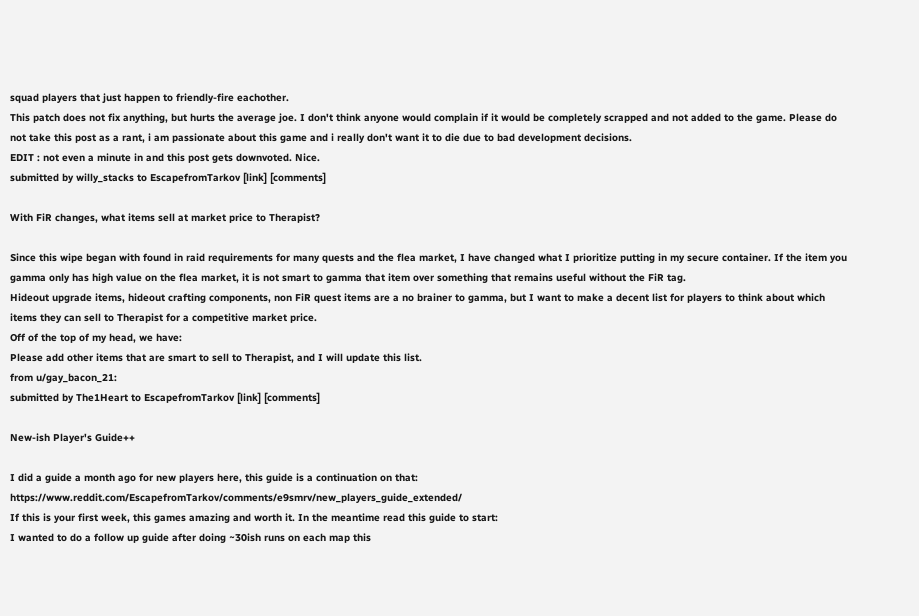squad players that just happen to friendly-fire eachother.
This patch does not fix anything, but hurts the average joe. I don't think anyone would complain if it would be completely scrapped and not added to the game. Please do not take this post as a rant, i am passionate about this game and i really don't want it to die due to bad development decisions.
EDIT : not even a minute in and this post gets downvoted. Nice.
submitted by willy_stacks to EscapefromTarkov [link] [comments]

With FiR changes, what items sell at market price to Therapist?

Since this wipe began with found in raid requirements for many quests and the flea market, I have changed what I prioritize putting in my secure container. If the item you gamma only has high value on the flea market, it is not smart to gamma that item over something that remains useful without the FiR tag.
Hideout upgrade items, hideout crafting components, non FiR quest items are a no brainer to gamma, but I want to make a decent list for players to think about which items they can sell to Therapist for a competitive market price.
Off of the top of my head, we have:
Please add other items that are smart to sell to Therapist, and I will update this list.
from u/gay_bacon_21:
submitted by The1Heart to EscapefromTarkov [link] [comments]

New-ish Player's Guide++

I did a guide a month ago for new players here, this guide is a continuation on that: https://www.reddit.com/EscapefromTarkov/comments/e9smrv/new_players_guide_extended/
If this is your first week, this games amazing and worth it. In the meantime read this guide to start:
I wanted to do a follow up guide after doing ~30ish runs on each map this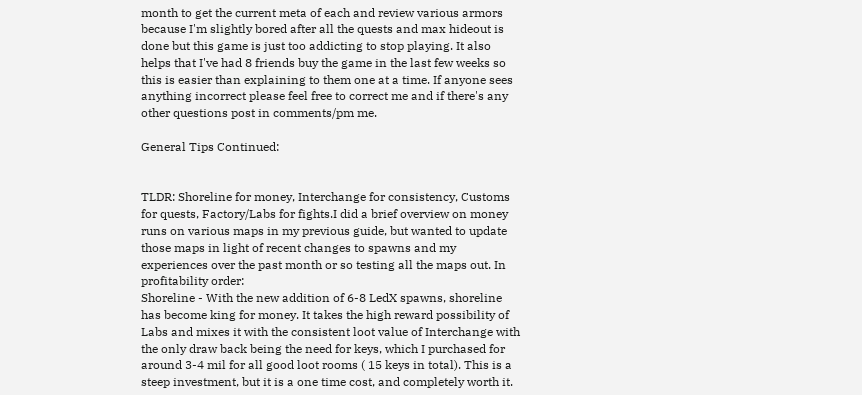month to get the current meta of each and review various armors because I'm slightly bored after all the quests and max hideout is done but this game is just too addicting to stop playing. It also helps that I've had 8 friends buy the game in the last few weeks so this is easier than explaining to them one at a time. If anyone sees anything incorrect please feel free to correct me and if there's any other questions post in comments/pm me.

General Tips Continued:


TLDR: Shoreline for money, Interchange for consistency, Customs for quests, Factory/Labs for fights.I did a brief overview on money runs on various maps in my previous guide, but wanted to update those maps in light of recent changes to spawns and my experiences over the past month or so testing all the maps out. In profitability order:
Shoreline - With the new addition of 6-8 LedX spawns, shoreline has become king for money. It takes the high reward possibility of Labs and mixes it with the consistent loot value of Interchange with the only draw back being the need for keys, which I purchased for around 3-4 mil for all good loot rooms ( 15 keys in total). This is a steep investment, but it is a one time cost, and completely worth it.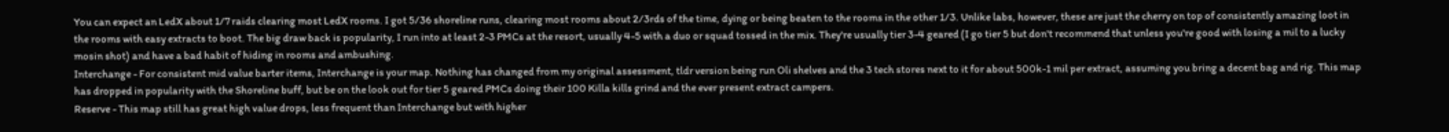You can expect an LedX about 1/7 raids clearing most LedX rooms. I got 5/36 shoreline runs, clearing most rooms about 2/3rds of the time, dying or being beaten to the rooms in the other 1/3. Unlike labs, however, these are just the cherry on top of consistently amazing loot in the rooms with easy extracts to boot. The big draw back is popularity, I run into at least 2-3 PMCs at the resort, usually 4-5 with a duo or squad tossed in the mix. They're usually tier 3-4 geared (I go tier 5 but don't recommend that unless you're good with losing a mil to a lucky mosin shot) and have a bad habit of hiding in rooms and ambushing.
Interchange - For consistent mid value barter items, Interchange is your map. Nothing has changed from my original assessment, tldr version being run Oli shelves and the 3 tech stores next to it for about 500k-1 mil per extract, assuming you bring a decent bag and rig. This map has dropped in popularity with the Shoreline buff, but be on the look out for tier 5 geared PMCs doing their 100 Killa kills grind and the ever present extract campers.
Reserve - This map still has great high value drops, less frequent than Interchange but with higher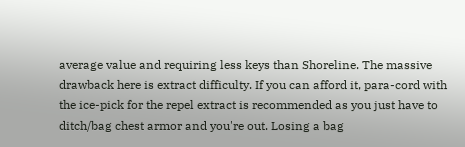average value and requiring less keys than Shoreline. The massive drawback here is extract difficulty. If you can afford it, para-cord with the ice-pick for the repel extract is recommended as you just have to ditch/bag chest armor and you're out. Losing a bag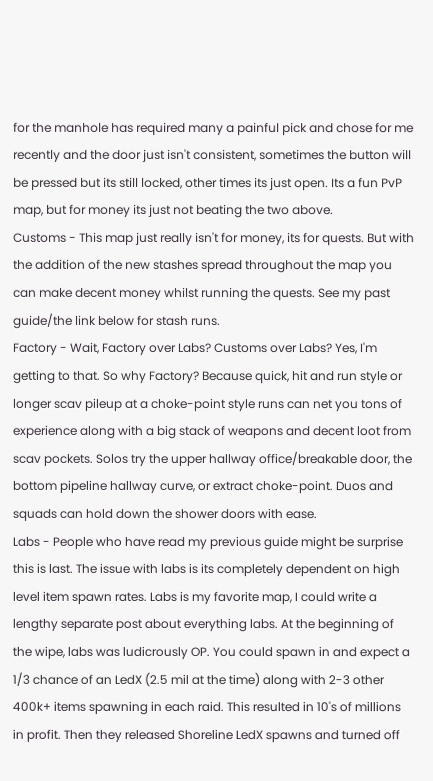for the manhole has required many a painful pick and chose for me recently and the door just isn't consistent, sometimes the button will be pressed but its still locked, other times its just open. Its a fun PvP map, but for money its just not beating the two above.
Customs - This map just really isn't for money, its for quests. But with the addition of the new stashes spread throughout the map you can make decent money whilst running the quests. See my past guide/the link below for stash runs.
Factory - Wait, Factory over Labs? Customs over Labs? Yes, I'm getting to that. So why Factory? Because quick, hit and run style or longer scav pileup at a choke-point style runs can net you tons of experience along with a big stack of weapons and decent loot from scav pockets. Solos try the upper hallway office/breakable door, the bottom pipeline hallway curve, or extract choke-point. Duos and squads can hold down the shower doors with ease.
Labs - People who have read my previous guide might be surprise this is last. The issue with labs is its completely dependent on high level item spawn rates. Labs is my favorite map, I could write a lengthy separate post about everything labs. At the beginning of the wipe, labs was ludicrously OP. You could spawn in and expect a 1/3 chance of an LedX (2.5 mil at the time) along with 2-3 other 400k+ items spawning in each raid. This resulted in 10's of millions in profit. Then they released Shoreline LedX spawns and turned off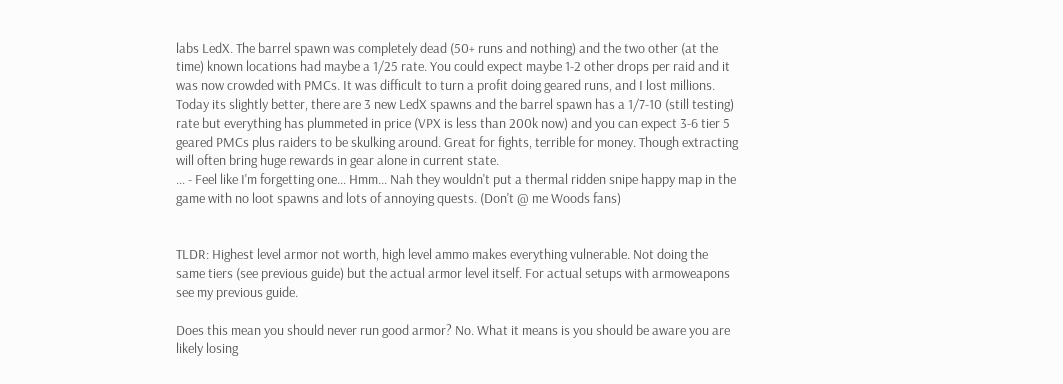labs LedX. The barrel spawn was completely dead (50+ runs and nothing) and the two other (at the time) known locations had maybe a 1/25 rate. You could expect maybe 1-2 other drops per raid and it was now crowded with PMCs. It was difficult to turn a profit doing geared runs, and I lost millions. Today its slightly better, there are 3 new LedX spawns and the barrel spawn has a 1/7-10 (still testing) rate but everything has plummeted in price (VPX is less than 200k now) and you can expect 3-6 tier 5 geared PMCs plus raiders to be skulking around. Great for fights, terrible for money. Though extracting will often bring huge rewards in gear alone in current state.
... - Feel like I'm forgetting one... Hmm... Nah they wouldn't put a thermal ridden snipe happy map in the game with no loot spawns and lots of annoying quests. (Don't @ me Woods fans)


TLDR: Highest level armor not worth, high level ammo makes everything vulnerable. Not doing the same tiers (see previous guide) but the actual armor level itself. For actual setups with armoweapons see my previous guide.

Does this mean you should never run good armor? No. What it means is you should be aware you are likely losing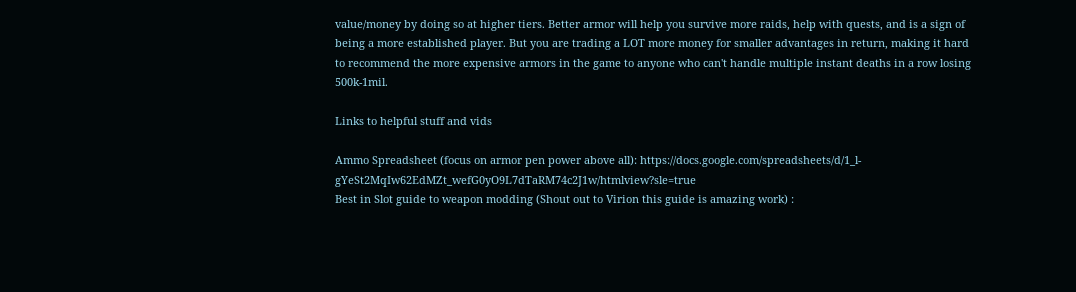value/money by doing so at higher tiers. Better armor will help you survive more raids, help with quests, and is a sign of being a more established player. But you are trading a LOT more money for smaller advantages in return, making it hard to recommend the more expensive armors in the game to anyone who can't handle multiple instant deaths in a row losing 500k-1mil.

Links to helpful stuff and vids

Ammo Spreadsheet (focus on armor pen power above all): https://docs.google.com/spreadsheets/d/1_l-gYeSt2MqIw62EdMZt_wefG0yO9L7dTaRM74c2J1w/htmlview?sle=true
Best in Slot guide to weapon modding (Shout out to Virion this guide is amazing work) :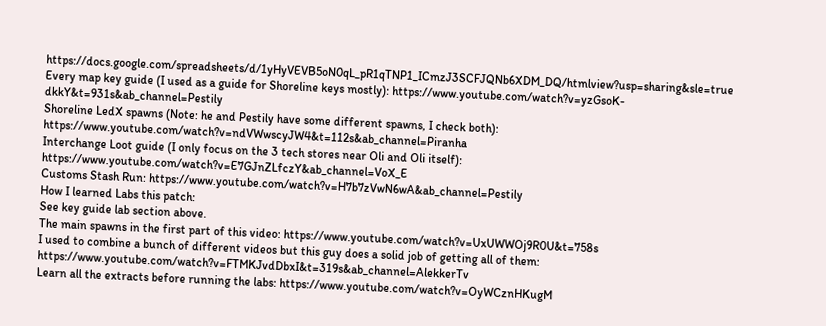https://docs.google.com/spreadsheets/d/1yHyVEVB5oN0qL_pR1qTNP1_ICmzJ3SCFJQNb6XDM_DQ/htmlview?usp=sharing&sle=true
Every map key guide (I used as a guide for Shoreline keys mostly): https://www.youtube.com/watch?v=yzGsoK-dkkY&t=931s&ab_channel=Pestily
Shoreline LedX spawns (Note: he and Pestily have some different spawns, I check both): https://www.youtube.com/watch?v=ndVWwscyJW4&t=112s&ab_channel=Piranha
Interchange Loot guide (I only focus on the 3 tech stores near Oli and Oli itself): https://www.youtube.com/watch?v=E7GJnZLfczY&ab_channel=VoX_E
Customs Stash Run: https://www.youtube.com/watch?v=H7b7zVwN6wA&ab_channel=Pestily
How I learned Labs this patch:
See key guide lab section above.
The main spawns in the first part of this video: https://www.youtube.com/watch?v=UxUWWOj9R0U&t=758s
I used to combine a bunch of different videos but this guy does a solid job of getting all of them: https://www.youtube.com/watch?v=FTMKJvdDbxI&t=319s&ab_channel=AlekkerTv
Learn all the extracts before running the labs: https://www.youtube.com/watch?v=OyWCznHKugM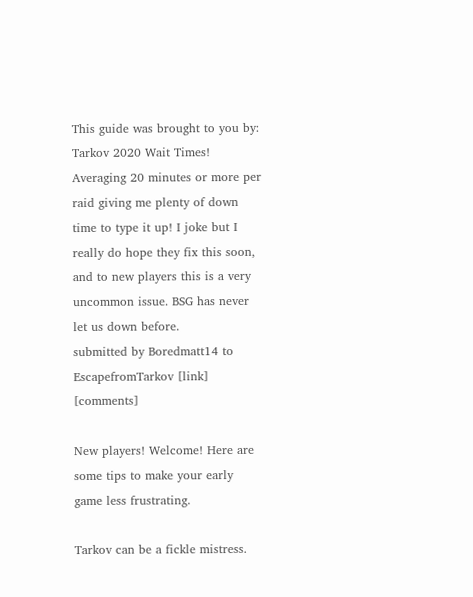This guide was brought to you by: Tarkov 2020 Wait Times! Averaging 20 minutes or more per raid giving me plenty of down time to type it up! I joke but I really do hope they fix this soon, and to new players this is a very uncommon issue. BSG has never let us down before.
submitted by Boredmatt14 to EscapefromTarkov [link] [comments]

New players! Welcome! Here are some tips to make your early game less frustrating.

Tarkov can be a fickle mistress.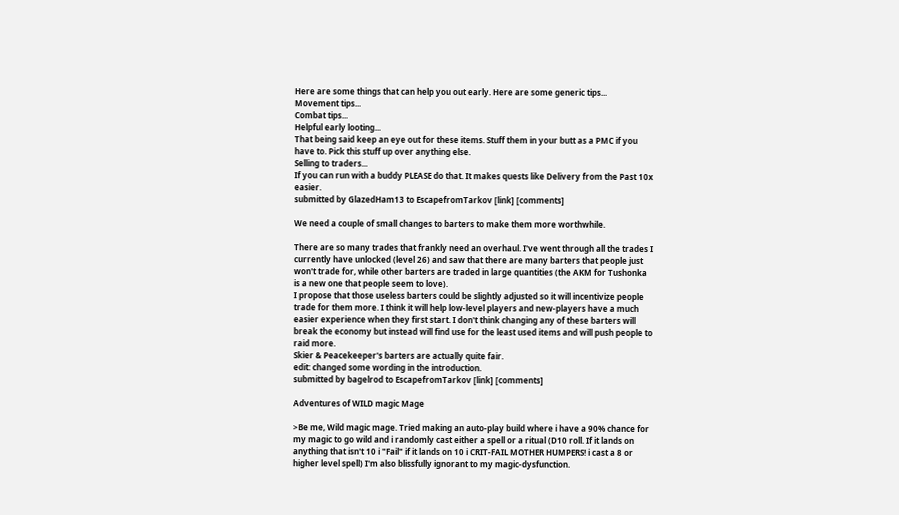Here are some things that can help you out early. Here are some generic tips...
Movement tips...
Combat tips...
Helpful early looting...
That being said keep an eye out for these items. Stuff them in your butt as a PMC if you have to. Pick this stuff up over anything else.
Selling to traders...
If you can run with a buddy PLEASE do that. It makes quests like Delivery from the Past 10x easier.
submitted by GlazedHam13 to EscapefromTarkov [link] [comments]

We need a couple of small changes to barters to make them more worthwhile.

There are so many trades that frankly need an overhaul. I've went through all the trades I currently have unlocked (level 26) and saw that there are many barters that people just won't trade for, while other barters are traded in large quantities (the AKM for Tushonka is a new one that people seem to love).
I propose that those useless barters could be slightly adjusted so it will incentivize people trade for them more. I think it will help low-level players and new-players have a much easier experience when they first start. I don't think changing any of these barters will break the economy but instead will find use for the least used items and will push people to raid more.
Skier & Peacekeeper's barters are actually quite fair.
edit: changed some wording in the introduction.
submitted by bagelrod to EscapefromTarkov [link] [comments]

Adventures of WILD magic Mage

>Be me, Wild magic mage. Tried making an auto-play build where i have a 90% chance for my magic to go wild and i randomly cast either a spell or a ritual (D10 roll. If it lands on anything that isn't 10 i "Fail" if it lands on 10 i CRIT-FAIL MOTHER HUMPERS! i cast a 8 or higher level spell) I'm also blissfully ignorant to my magic-dysfunction.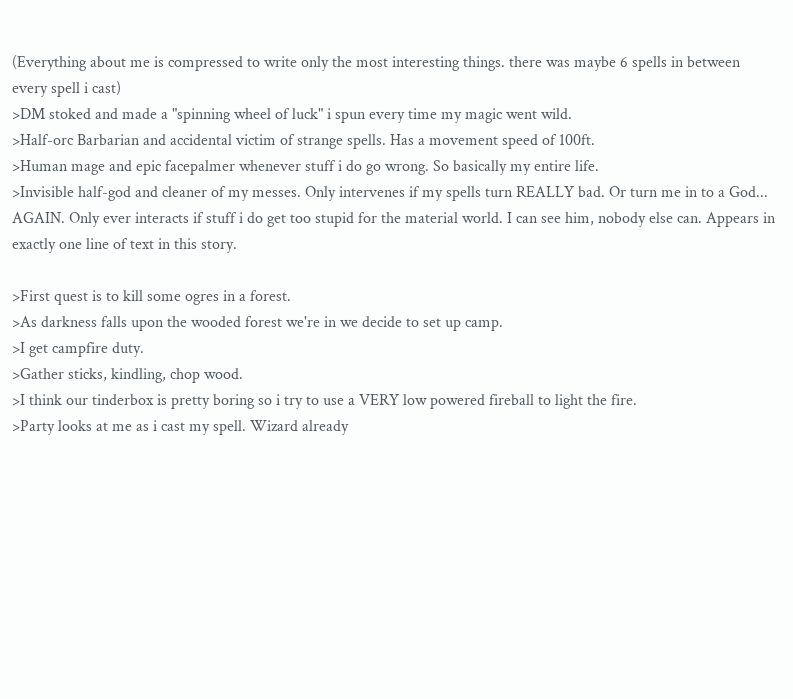(Everything about me is compressed to write only the most interesting things. there was maybe 6 spells in between every spell i cast)
>DM stoked and made a "spinning wheel of luck" i spun every time my magic went wild.
>Half-orc Barbarian and accidental victim of strange spells. Has a movement speed of 100ft.
>Human mage and epic facepalmer whenever stuff i do go wrong. So basically my entire life.
>Invisible half-god and cleaner of my messes. Only intervenes if my spells turn REALLY bad. Or turn me in to a God... AGAIN. Only ever interacts if stuff i do get too stupid for the material world. I can see him, nobody else can. Appears in exactly one line of text in this story.

>First quest is to kill some ogres in a forest.
>As darkness falls upon the wooded forest we're in we decide to set up camp.
>I get campfire duty.
>Gather sticks, kindling, chop wood.
>I think our tinderbox is pretty boring so i try to use a VERY low powered fireball to light the fire.
>Party looks at me as i cast my spell. Wizard already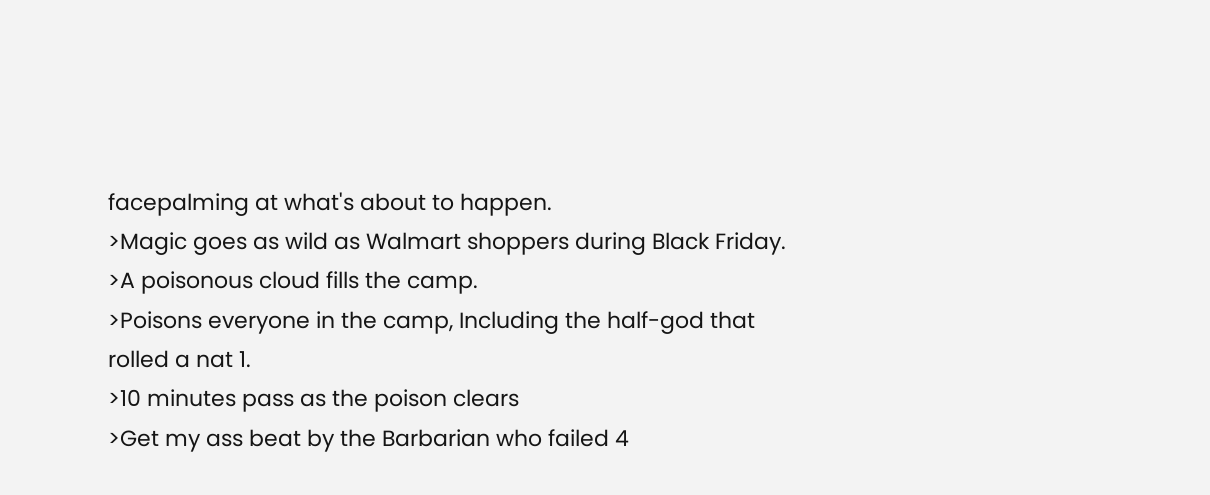facepalming at what's about to happen.
>Magic goes as wild as Walmart shoppers during Black Friday.
>A poisonous cloud fills the camp.
>Poisons everyone in the camp, Including the half-god that rolled a nat 1.
>10 minutes pass as the poison clears
>Get my ass beat by the Barbarian who failed 4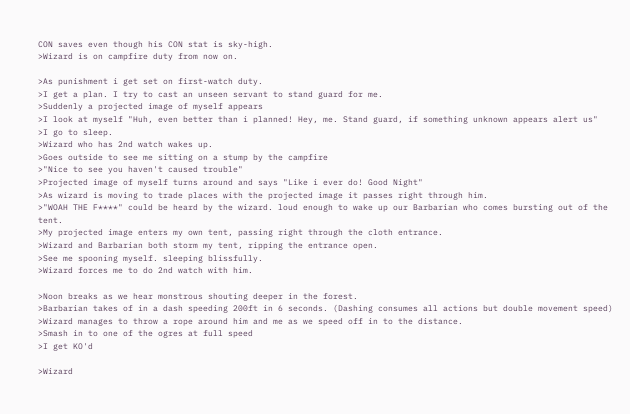CON saves even though his CON stat is sky-high.
>Wizard is on campfire duty from now on.

>As punishment i get set on first-watch duty.
>I get a plan. I try to cast an unseen servant to stand guard for me.
>Suddenly a projected image of myself appears
>I look at myself "Huh, even better than i planned! Hey, me. Stand guard, if something unknown appears alert us"
>I go to sleep.
>Wizard who has 2nd watch wakes up.
>Goes outside to see me sitting on a stump by the campfire
>"Nice to see you haven't caused trouble"
>Projected image of myself turns around and says "Like i ever do! Good Night"
>As wizard is moving to trade places with the projected image it passes right through him.
>"WOAH THE F****" could be heard by the wizard. loud enough to wake up our Barbarian who comes bursting out of the tent.
>My projected image enters my own tent, passing right through the cloth entrance.
>Wizard and Barbarian both storm my tent, ripping the entrance open.
>See me spooning myself. sleeping blissfully.
>Wizard forces me to do 2nd watch with him.

>Noon breaks as we hear monstrous shouting deeper in the forest.
>Barbarian takes of in a dash speeding 200ft in 6 seconds. (Dashing consumes all actions but double movement speed)
>Wizard manages to throw a rope around him and me as we speed off in to the distance.
>Smash in to one of the ogres at full speed
>I get KO'd

>Wizard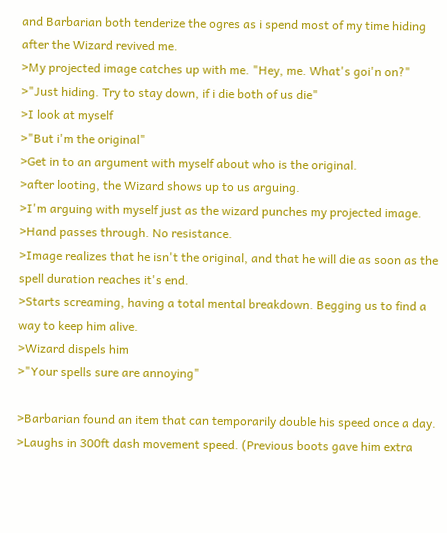and Barbarian both tenderize the ogres as i spend most of my time hiding after the Wizard revived me.
>My projected image catches up with me. "Hey, me. What's goi'n on?"
>"Just hiding. Try to stay down, if i die both of us die"
>I look at myself
>"But i'm the original"
>Get in to an argument with myself about who is the original.
>after looting, the Wizard shows up to us arguing.
>I'm arguing with myself just as the wizard punches my projected image.
>Hand passes through. No resistance.
>Image realizes that he isn't the original, and that he will die as soon as the spell duration reaches it's end.
>Starts screaming, having a total mental breakdown. Begging us to find a way to keep him alive.
>Wizard dispels him
>"Your spells sure are annoying"

>Barbarian found an item that can temporarily double his speed once a day.
>Laughs in 300ft dash movement speed. (Previous boots gave him extra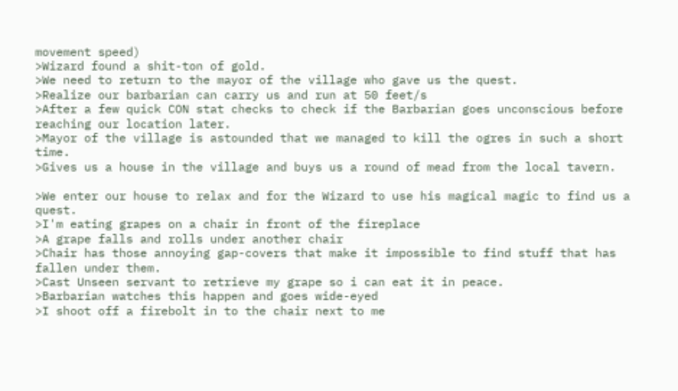movement speed)
>Wizard found a shit-ton of gold.
>We need to return to the mayor of the village who gave us the quest.
>Realize our barbarian can carry us and run at 50 feet/s
>After a few quick CON stat checks to check if the Barbarian goes unconscious before reaching our location later.
>Mayor of the village is astounded that we managed to kill the ogres in such a short time.
>Gives us a house in the village and buys us a round of mead from the local tavern.

>We enter our house to relax and for the Wizard to use his magical magic to find us a quest.
>I'm eating grapes on a chair in front of the fireplace
>A grape falls and rolls under another chair
>Chair has those annoying gap-covers that make it impossible to find stuff that has fallen under them.
>Cast Unseen servant to retrieve my grape so i can eat it in peace.
>Barbarian watches this happen and goes wide-eyed
>I shoot off a firebolt in to the chair next to me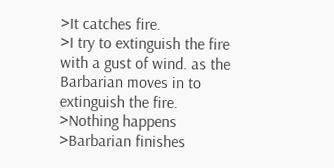>It catches fire.
>I try to extinguish the fire with a gust of wind. as the Barbarian moves in to extinguish the fire.
>Nothing happens
>Barbarian finishes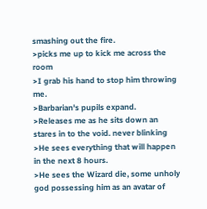smashing out the fire.
>picks me up to kick me across the room
>I grab his hand to stop him throwing me.
>Barbarian's pupils expand.
>Releases me as he sits down an stares in to the void. never blinking
>He sees everything that will happen in the next 8 hours.
>He sees the Wizard die, some unholy god possessing him as an avatar of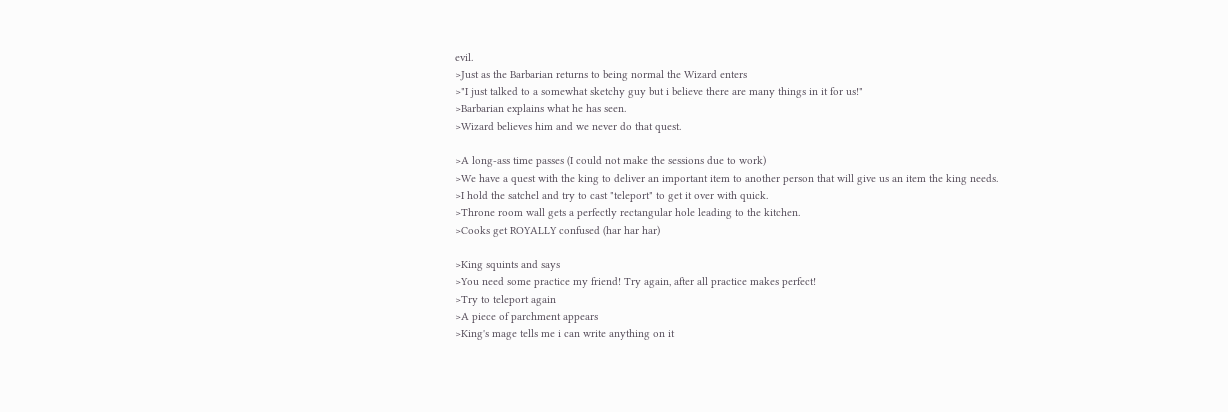evil.
>Just as the Barbarian returns to being normal the Wizard enters
>"I just talked to a somewhat sketchy guy but i believe there are many things in it for us!"
>Barbarian explains what he has seen.
>Wizard believes him and we never do that quest.

>A long-ass time passes (I could not make the sessions due to work)
>We have a quest with the king to deliver an important item to another person that will give us an item the king needs.
>I hold the satchel and try to cast "teleport" to get it over with quick.
>Throne room wall gets a perfectly rectangular hole leading to the kitchen.
>Cooks get ROYALLY confused (har har har)

>King squints and says
>You need some practice my friend! Try again, after all practice makes perfect!
>Try to teleport again
>A piece of parchment appears
>King's mage tells me i can write anything on it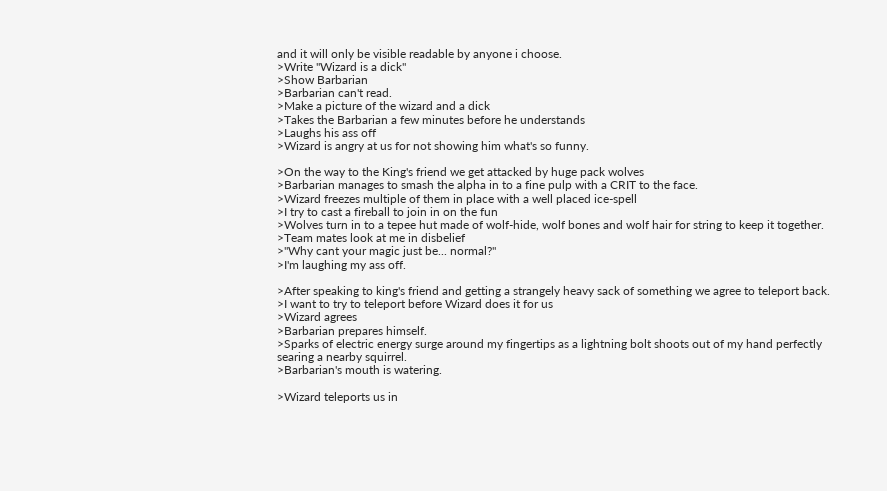and it will only be visible readable by anyone i choose.
>Write "Wizard is a dick"
>Show Barbarian
>Barbarian can't read.
>Make a picture of the wizard and a dick
>Takes the Barbarian a few minutes before he understands
>Laughs his ass off
>Wizard is angry at us for not showing him what's so funny.

>On the way to the King's friend we get attacked by huge pack wolves
>Barbarian manages to smash the alpha in to a fine pulp with a CRIT to the face.
>Wizard freezes multiple of them in place with a well placed ice-spell
>I try to cast a fireball to join in on the fun
>Wolves turn in to a tepee hut made of wolf-hide, wolf bones and wolf hair for string to keep it together.
>Team mates look at me in disbelief
>"Why cant your magic just be... normal?"
>I'm laughing my ass off.

>After speaking to king's friend and getting a strangely heavy sack of something we agree to teleport back.
>I want to try to teleport before Wizard does it for us
>Wizard agrees
>Barbarian prepares himself.
>Sparks of electric energy surge around my fingertips as a lightning bolt shoots out of my hand perfectly searing a nearby squirrel.
>Barbarian's mouth is watering.

>Wizard teleports us in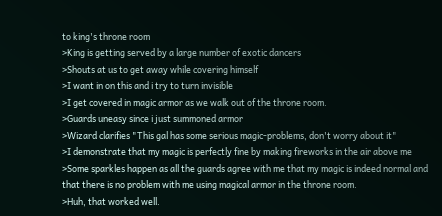to king's throne room
>King is getting served by a large number of exotic dancers
>Shouts at us to get away while covering himself
>I want in on this and i try to turn invisible
>I get covered in magic armor as we walk out of the throne room.
>Guards uneasy since i just summoned armor
>Wizard clarifies "This gal has some serious magic-problems, don't worry about it"
>I demonstrate that my magic is perfectly fine by making fireworks in the air above me
>Some sparkles happen as all the guards agree with me that my magic is indeed normal and that there is no problem with me using magical armor in the throne room.
>Huh, that worked well.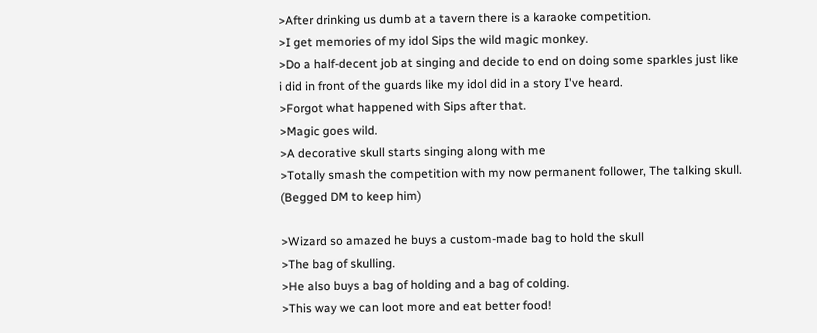>After drinking us dumb at a tavern there is a karaoke competition.
>I get memories of my idol Sips the wild magic monkey.
>Do a half-decent job at singing and decide to end on doing some sparkles just like i did in front of the guards like my idol did in a story I've heard.
>Forgot what happened with Sips after that.
>Magic goes wild.
>A decorative skull starts singing along with me
>Totally smash the competition with my now permanent follower, The talking skull. (Begged DM to keep him)

>Wizard so amazed he buys a custom-made bag to hold the skull
>The bag of skulling.
>He also buys a bag of holding and a bag of colding.
>This way we can loot more and eat better food!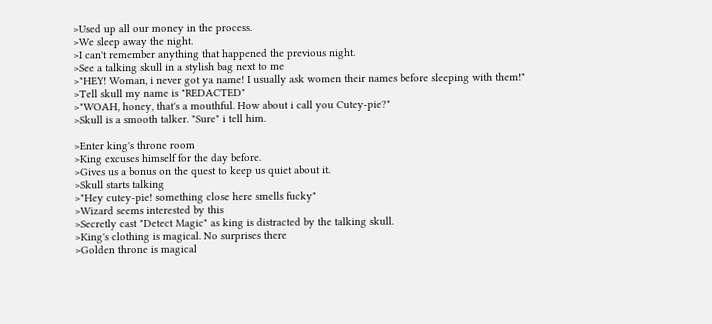>Used up all our money in the process.
>We sleep away the night.
>I can't remember anything that happened the previous night.
>See a talking skull in a stylish bag next to me
>"HEY! Woman, i never got ya name! I usually ask women their names before sleeping with them!"
>Tell skull my name is "REDACTED"
>"WOAH, honey, that's a mouthful. How about i call you Cutey-pie?"
>Skull is a smooth talker. "Sure" i tell him.

>Enter king's throne room
>King excuses himself for the day before.
>Gives us a bonus on the quest to keep us quiet about it.
>Skull starts talking
>"Hey cutey-pie! something close here smells fucky"
>Wizard seems interested by this
>Secretly cast "Detect Magic" as king is distracted by the talking skull.
>King's clothing is magical. No surprises there
>Golden throne is magical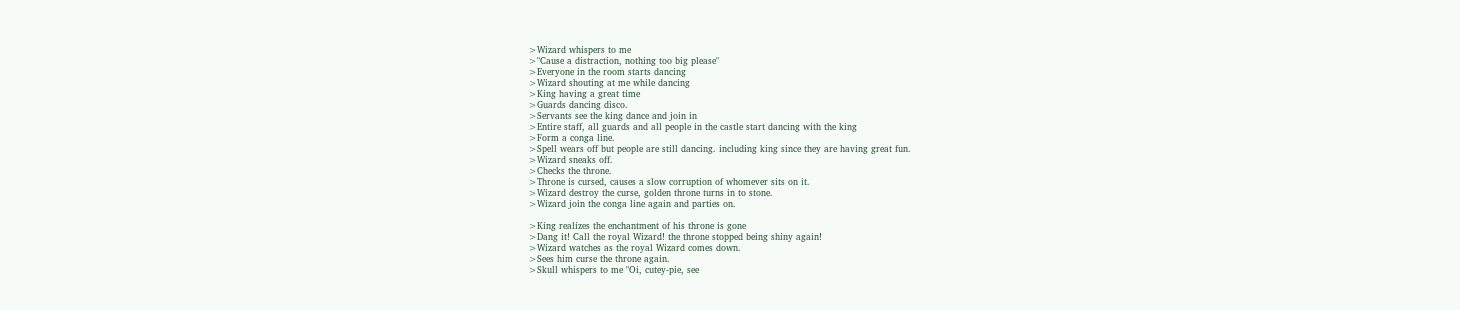>Wizard whispers to me
>"Cause a distraction, nothing too big please"
>Everyone in the room starts dancing
>Wizard shouting at me while dancing
>King having a great time
>Guards dancing disco.
>Servants see the king dance and join in
>Entire staff, all guards and all people in the castle start dancing with the king
>Form a conga line.
>Spell wears off but people are still dancing. including king since they are having great fun.
>Wizard sneaks off.
>Checks the throne.
>Throne is cursed, causes a slow corruption of whomever sits on it.
>Wizard destroy the curse, golden throne turns in to stone.
>Wizard join the conga line again and parties on.

>King realizes the enchantment of his throne is gone
>Dang it! Call the royal Wizard! the throne stopped being shiny again!
>Wizard watches as the royal Wizard comes down.
>Sees him curse the throne again.
>Skull whispers to me "Oi, cutey-pie, see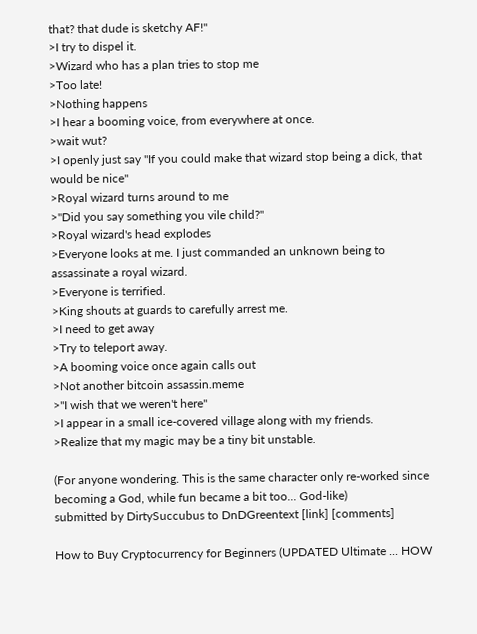that? that dude is sketchy AF!"
>I try to dispel it.
>Wizard who has a plan tries to stop me
>Too late!
>Nothing happens
>I hear a booming voice, from everywhere at once.
>wait wut?
>I openly just say "If you could make that wizard stop being a dick, that would be nice"
>Royal wizard turns around to me
>"Did you say something you vile child?"
>Royal wizard's head explodes
>Everyone looks at me. I just commanded an unknown being to assassinate a royal wizard.
>Everyone is terrified.
>King shouts at guards to carefully arrest me.
>I need to get away
>Try to teleport away.
>A booming voice once again calls out
>Not another bitcoin assassin.meme
>"I wish that we weren't here"
>I appear in a small ice-covered village along with my friends.
>Realize that my magic may be a tiny bit unstable.

(For anyone wondering. This is the same character only re-worked since becoming a God, while fun became a bit too... God-like)
submitted by DirtySuccubus to DnDGreentext [link] [comments]

How to Buy Cryptocurrency for Beginners (UPDATED Ultimate ... HOW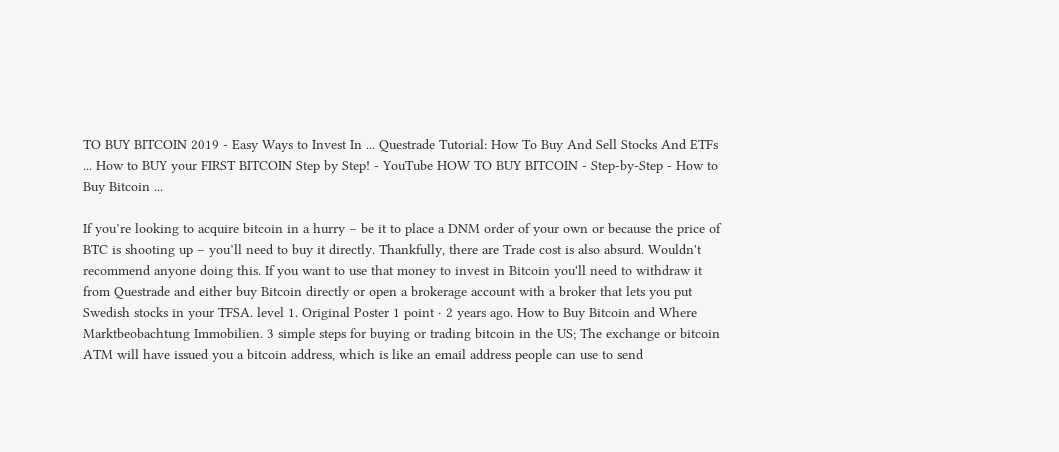TO BUY BITCOIN 2019 - Easy Ways to Invest In ... Questrade Tutorial: How To Buy And Sell Stocks And ETFs ... How to BUY your FIRST BITCOIN Step by Step! - YouTube HOW TO BUY BITCOIN - Step-by-Step - How to Buy Bitcoin ...

If you’re looking to acquire bitcoin in a hurry – be it to place a DNM order of your own or because the price of BTC is shooting up – you’ll need to buy it directly. Thankfully, there are Trade cost is also absurd. Wouldn't recommend anyone doing this. If you want to use that money to invest in Bitcoin you'll need to withdraw it from Questrade and either buy Bitcoin directly or open a brokerage account with a broker that lets you put Swedish stocks in your TFSA. level 1. Original Poster 1 point · 2 years ago. How to Buy Bitcoin and Where Marktbeobachtung Immobilien. 3 simple steps for buying or trading bitcoin in the US; The exchange or bitcoin ATM will have issued you a bitcoin address, which is like an email address people can use to send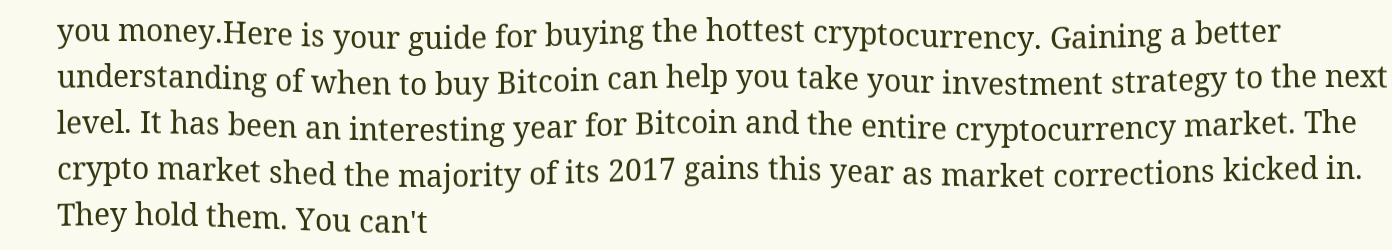you money.Here is your guide for buying the hottest cryptocurrency. Gaining a better understanding of when to buy Bitcoin can help you take your investment strategy to the next level. It has been an interesting year for Bitcoin and the entire cryptocurrency market. The crypto market shed the majority of its 2017 gains this year as market corrections kicked in. They hold them. You can't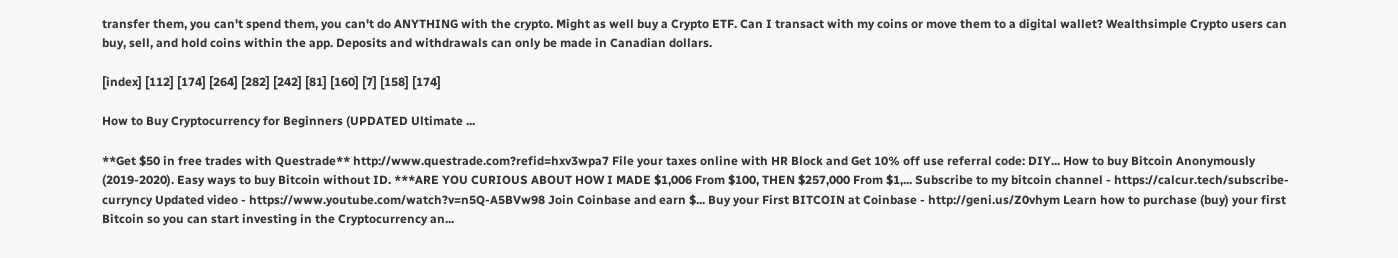transfer them, you can't spend them, you can't do ANYTHING with the crypto. Might as well buy a Crypto ETF. Can I transact with my coins or move them to a digital wallet? Wealthsimple Crypto users can buy, sell, and hold coins within the app. Deposits and withdrawals can only be made in Canadian dollars.

[index] [112] [174] [264] [282] [242] [81] [160] [7] [158] [174]

How to Buy Cryptocurrency for Beginners (UPDATED Ultimate ...

**Get $50 in free trades with Questrade** http://www.questrade.com?refid=hxv3wpa7 File your taxes online with HR Block and Get 10% off use referral code: DIY... How to buy Bitcoin Anonymously (2019-2020). Easy ways to buy Bitcoin without ID. ***ARE YOU CURIOUS ABOUT HOW I MADE $1,006 From $100, THEN $257,000 From $1,... Subscribe to my bitcoin channel - https://calcur.tech/subscribe-curryncy Updated video - https://www.youtube.com/watch?v=n5Q-A5BVw98 Join Coinbase and earn $... Buy your First BITCOIN at Coinbase - http://geni.us/Z0vhym Learn how to purchase (buy) your first Bitcoin so you can start investing in the Cryptocurrency an...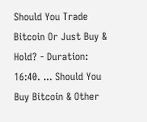Should You Trade Bitcoin Or Just Buy & Hold? - Duration: 16:40. ... Should You Buy Bitcoin & Other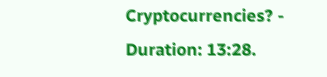Cryptocurrencies? - Duration: 13:28.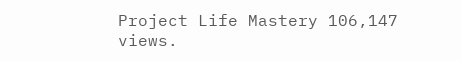Project Life Mastery 106,147 views.